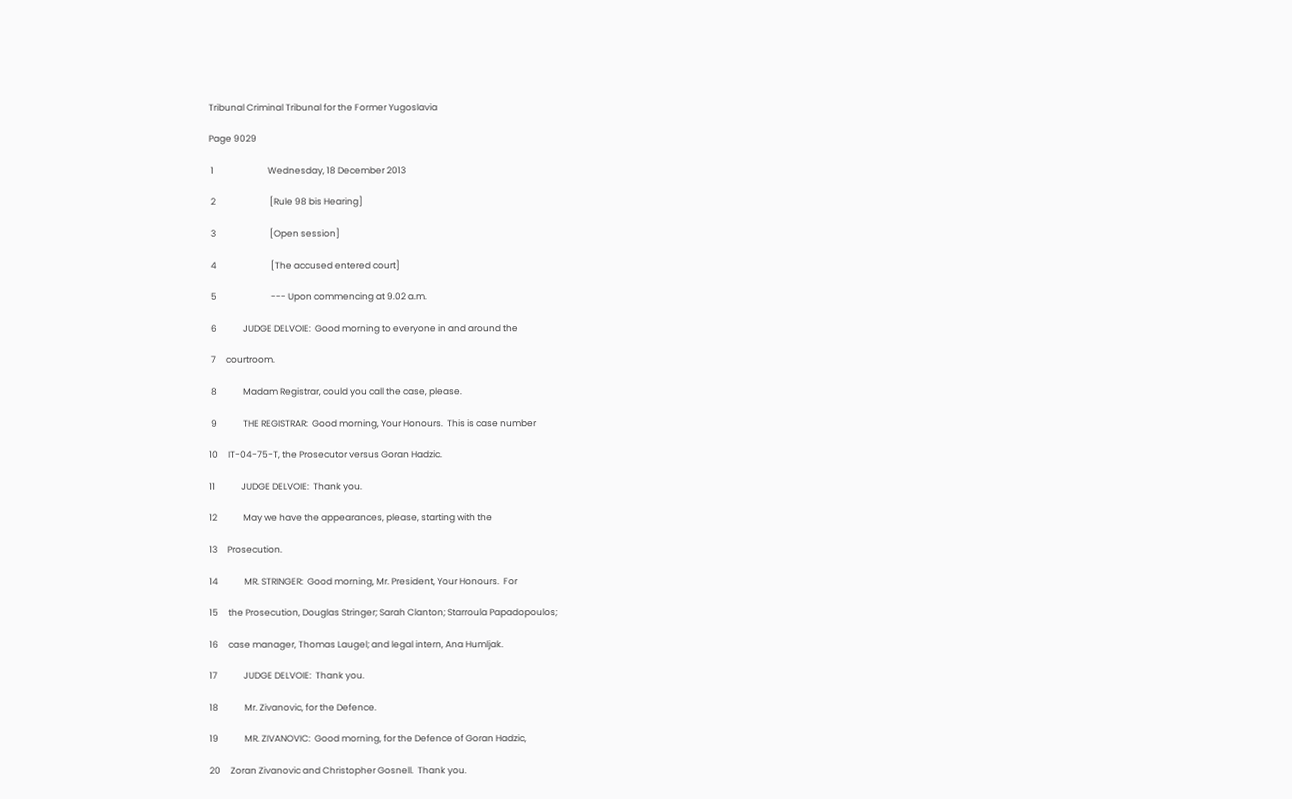Tribunal Criminal Tribunal for the Former Yugoslavia

Page 9029

 1                           Wednesday, 18 December 2013

 2                           [Rule 98 bis Hearing]

 3                           [Open session]

 4                           [The accused entered court]

 5                           --- Upon commencing at 9.02 a.m.

 6             JUDGE DELVOIE:  Good morning to everyone in and around the

 7     courtroom.

 8             Madam Registrar, could you call the case, please.

 9             THE REGISTRAR:  Good morning, Your Honours.  This is case number

10     IT-04-75-T, the Prosecutor versus Goran Hadzic.

11             JUDGE DELVOIE:  Thank you.

12             May we have the appearances, please, starting with the

13     Prosecution.

14             MR. STRINGER:  Good morning, Mr. President, Your Honours.  For

15     the Prosecution, Douglas Stringer; Sarah Clanton; Starroula Papadopoulos;

16     case manager, Thomas Laugel; and legal intern, Ana Humljak.

17             JUDGE DELVOIE:  Thank you.

18             Mr. Zivanovic, for the Defence.

19             MR. ZIVANOVIC:  Good morning, for the Defence of Goran Hadzic,

20     Zoran Zivanovic and Christopher Gosnell.  Thank you.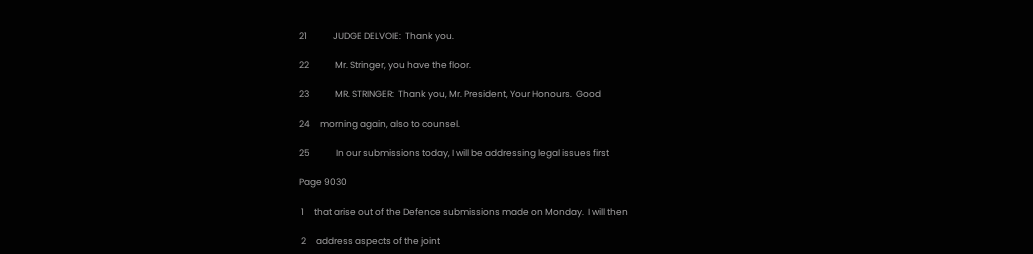21             JUDGE DELVOIE:  Thank you.

22             Mr. Stringer, you have the floor.

23             MR. STRINGER:  Thank you, Mr. President, Your Honours.  Good

24     morning again, also to counsel.

25             In our submissions today, I will be addressing legal issues first

Page 9030

 1     that arise out of the Defence submissions made on Monday.  I will then

 2     address aspects of the joint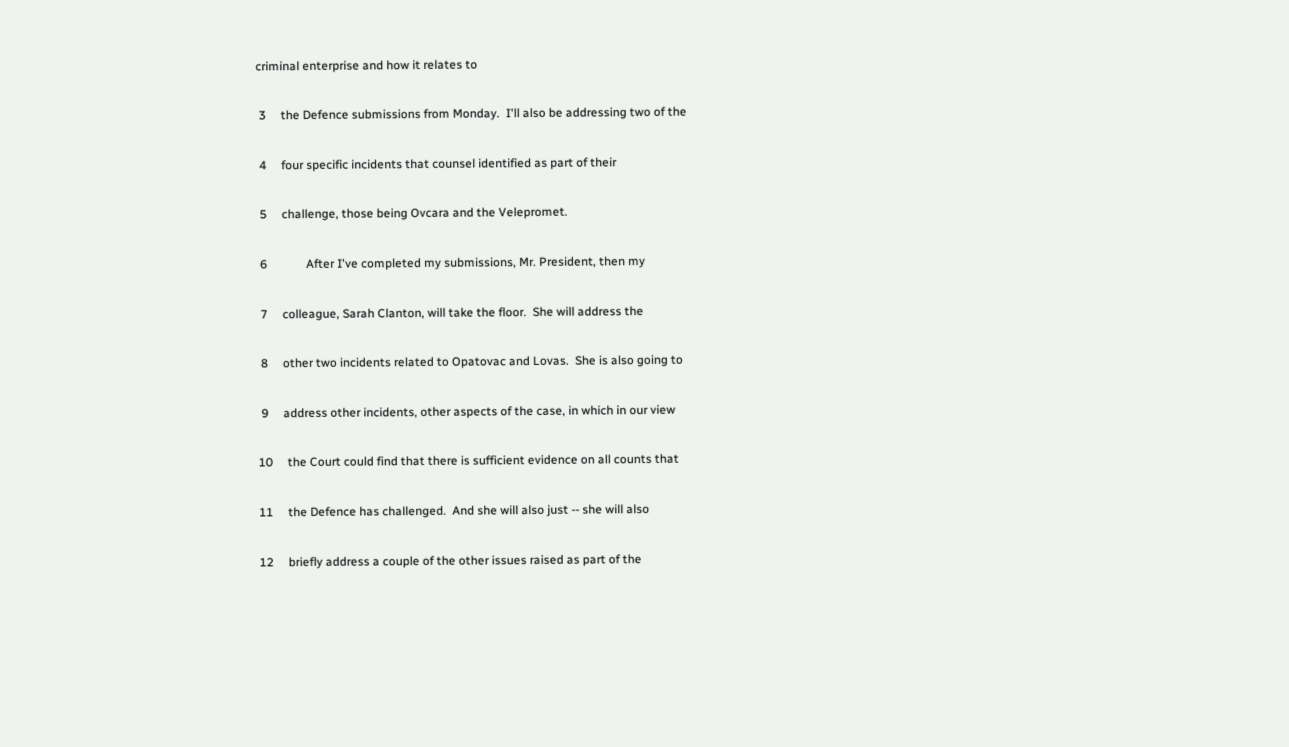criminal enterprise and how it relates to

 3     the Defence submissions from Monday.  I'll also be addressing two of the

 4     four specific incidents that counsel identified as part of their

 5     challenge, those being Ovcara and the Velepromet.

 6             After I've completed my submissions, Mr. President, then my

 7     colleague, Sarah Clanton, will take the floor.  She will address the

 8     other two incidents related to Opatovac and Lovas.  She is also going to

 9     address other incidents, other aspects of the case, in which in our view

10     the Court could find that there is sufficient evidence on all counts that

11     the Defence has challenged.  And she will also just -- she will also

12     briefly address a couple of the other issues raised as part of the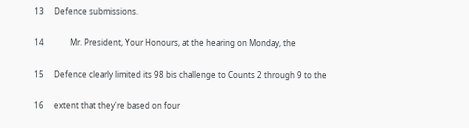13     Defence submissions.

14             Mr. President, Your Honours, at the hearing on Monday, the

15     Defence clearly limited its 98 bis challenge to Counts 2 through 9 to the

16     extent that they're based on four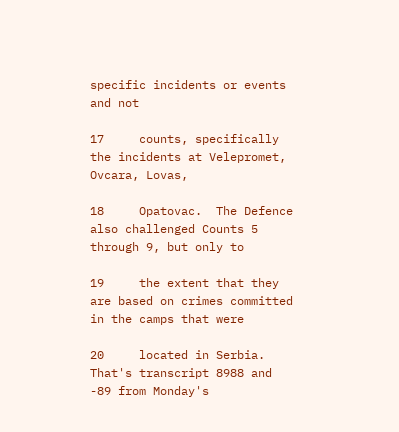specific incidents or events and not

17     counts, specifically the incidents at Velepromet, Ovcara, Lovas,

18     Opatovac.  The Defence also challenged Counts 5 through 9, but only to

19     the extent that they are based on crimes committed in the camps that were

20     located in Serbia.  That's transcript 8988 and -89 from Monday's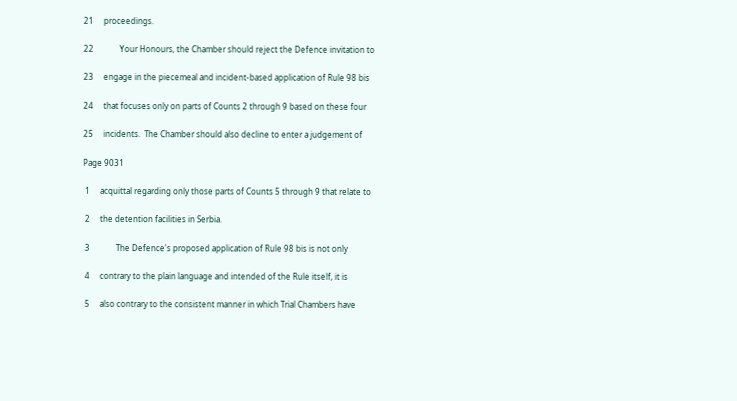21     proceedings.

22             Your Honours, the Chamber should reject the Defence invitation to

23     engage in the piecemeal and incident-based application of Rule 98 bis

24     that focuses only on parts of Counts 2 through 9 based on these four

25     incidents.  The Chamber should also decline to enter a judgement of

Page 9031

 1     acquittal regarding only those parts of Counts 5 through 9 that relate to

 2     the detention facilities in Serbia.

 3             The Defence's proposed application of Rule 98 bis is not only

 4     contrary to the plain language and intended of the Rule itself, it is

 5     also contrary to the consistent manner in which Trial Chambers have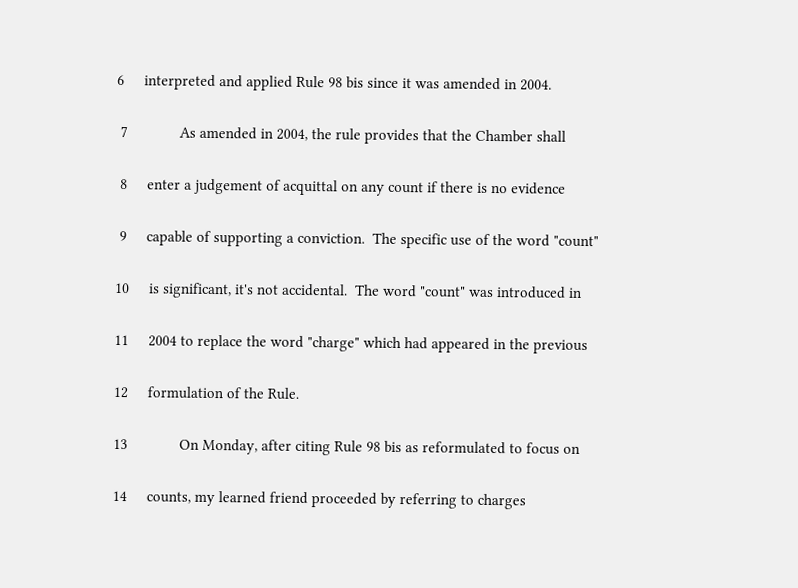6     interpreted and applied Rule 98 bis since it was amended in 2004.

 7             As amended in 2004, the rule provides that the Chamber shall

 8     enter a judgement of acquittal on any count if there is no evidence

 9     capable of supporting a conviction.  The specific use of the word "count"

10     is significant, it's not accidental.  The word "count" was introduced in

11     2004 to replace the word "charge" which had appeared in the previous

12     formulation of the Rule.

13             On Monday, after citing Rule 98 bis as reformulated to focus on

14     counts, my learned friend proceeded by referring to charges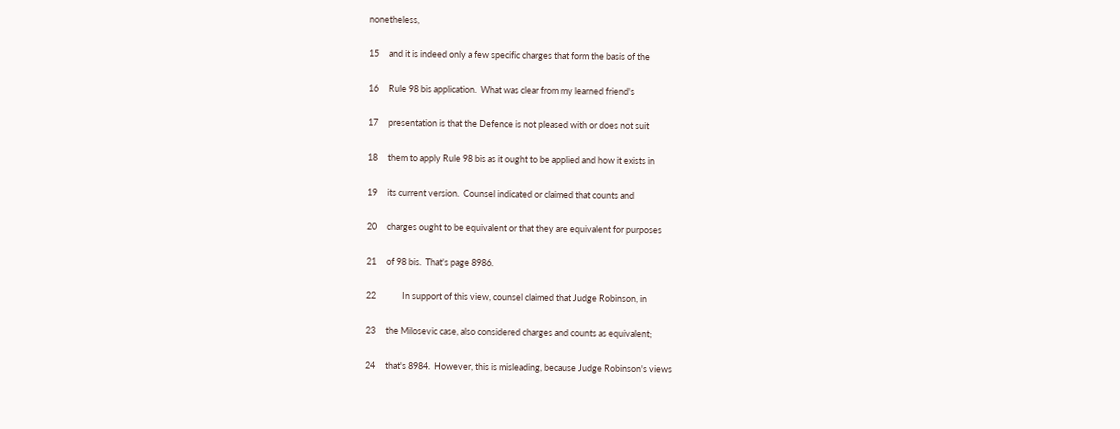nonetheless,

15     and it is indeed only a few specific charges that form the basis of the

16     Rule 98 bis application.  What was clear from my learned friend's

17     presentation is that the Defence is not pleased with or does not suit

18     them to apply Rule 98 bis as it ought to be applied and how it exists in

19     its current version.  Counsel indicated or claimed that counts and

20     charges ought to be equivalent or that they are equivalent for purposes

21     of 98 bis.  That's page 8986.

22             In support of this view, counsel claimed that Judge Robinson, in

23     the Milosevic case, also considered charges and counts as equivalent;

24     that's 8984.  However, this is misleading, because Judge Robinson's views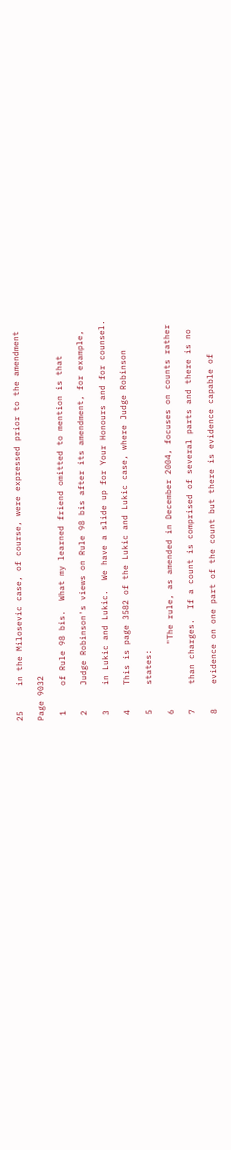25     in the Milosevic case, of course, were expressed prior to the amendment

Page 9032

 1     of Rule 98 bis.  What my learned friend omitted to mention is that

 2     Judge Robinson's views on Rule 98 bis after its amendment, for example,

 3     in Lukic and Lukic.  We have a slide up for Your Honours and for counsel.

 4     This is page 3582 of the Lukic and Lukic case, where Judge Robinson

 5     states:

 6             "The rule, as amended in December 2004, focuses on counts rather

 7     than charges.  If a count is comprised of several parts and there is no

 8     evidence on one part of the count but there is evidence capable of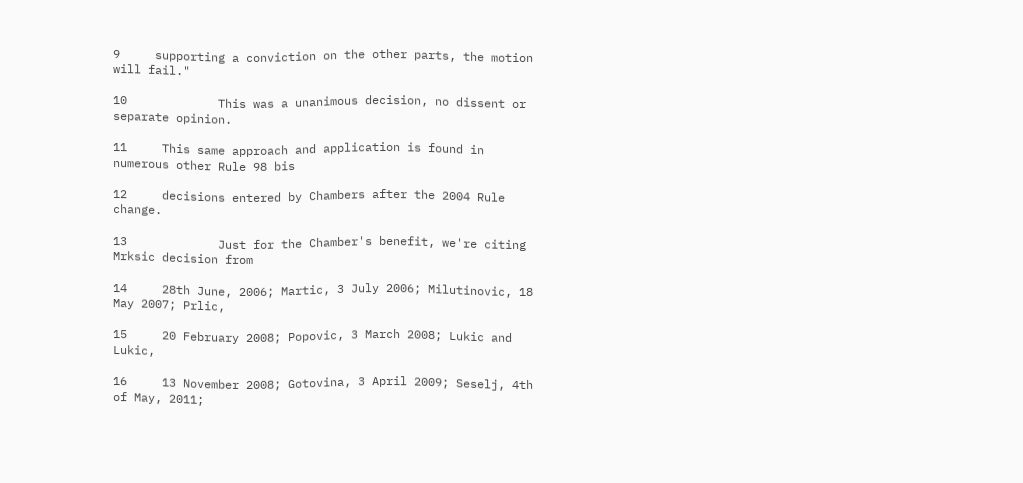9     supporting a conviction on the other parts, the motion will fail."

10             This was a unanimous decision, no dissent or separate opinion.

11     This same approach and application is found in numerous other Rule 98 bis

12     decisions entered by Chambers after the 2004 Rule change.

13             Just for the Chamber's benefit, we're citing Mrksic decision from

14     28th June, 2006; Martic, 3 July 2006; Milutinovic, 18 May 2007; Prlic,

15     20 February 2008; Popovic, 3 March 2008; Lukic and Lukic,

16     13 November 2008; Gotovina, 3 April 2009; Seselj, 4th of May, 2011;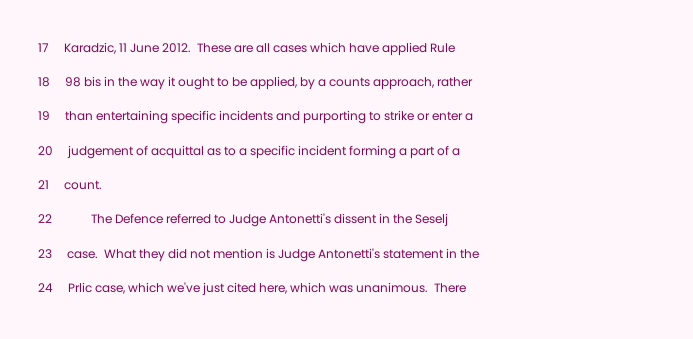17     Karadzic, 11 June 2012.  These are all cases which have applied Rule

18     98 bis in the way it ought to be applied, by a counts approach, rather

19     than entertaining specific incidents and purporting to strike or enter a

20     judgement of acquittal as to a specific incident forming a part of a

21     count.

22             The Defence referred to Judge Antonetti's dissent in the Seselj

23     case.  What they did not mention is Judge Antonetti's statement in the

24     Prlic case, which we've just cited here, which was unanimous.  There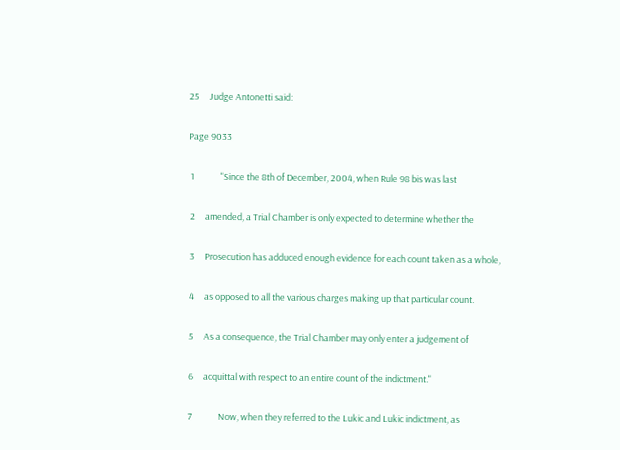25     Judge Antonetti said:

Page 9033

 1             "Since the 8th of December, 2004, when Rule 98 bis was last

 2     amended, a Trial Chamber is only expected to determine whether the

 3     Prosecution has adduced enough evidence for each count taken as a whole,

 4     as opposed to all the various charges making up that particular count.

 5     As a consequence, the Trial Chamber may only enter a judgement of

 6     acquittal with respect to an entire count of the indictment."

 7             Now, when they referred to the Lukic and Lukic indictment, as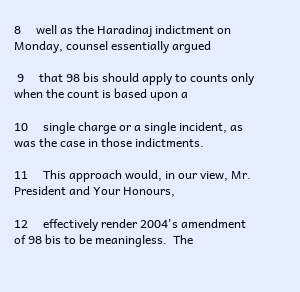8     well as the Haradinaj indictment on Monday, counsel essentially argued

 9     that 98 bis should apply to counts only when the count is based upon a

10     single charge or a single incident, as was the case in those indictments.

11     This approach would, in our view, Mr. President and Your Honours,

12     effectively render 2004's amendment of 98 bis to be meaningless.  The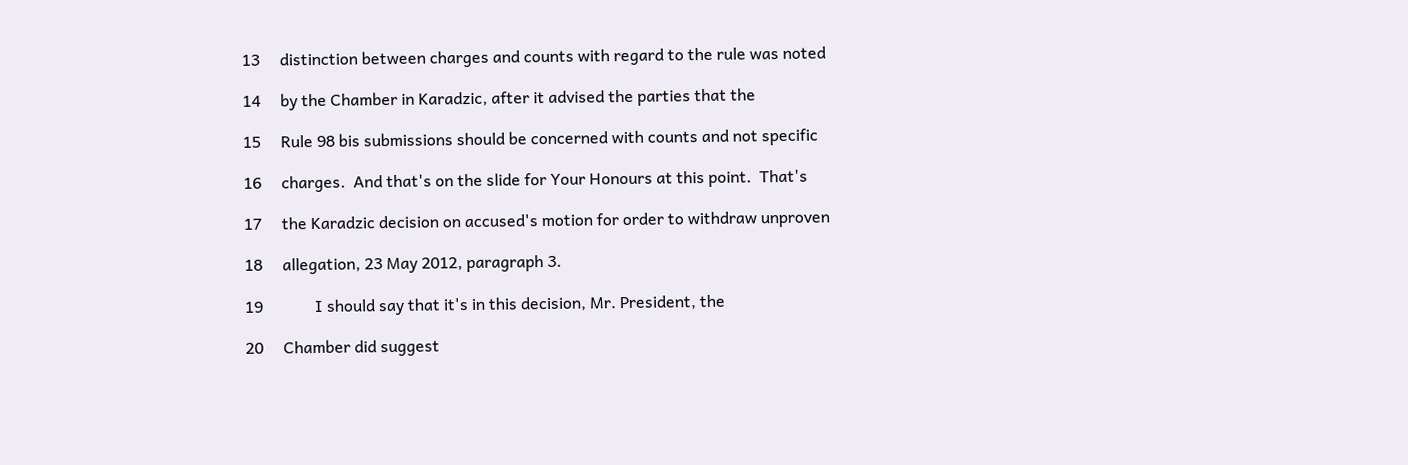13     distinction between charges and counts with regard to the rule was noted

14     by the Chamber in Karadzic, after it advised the parties that the

15     Rule 98 bis submissions should be concerned with counts and not specific

16     charges.  And that's on the slide for Your Honours at this point.  That's

17     the Karadzic decision on accused's motion for order to withdraw unproven

18     allegation, 23 May 2012, paragraph 3.

19             I should say that it's in this decision, Mr. President, the

20     Chamber did suggest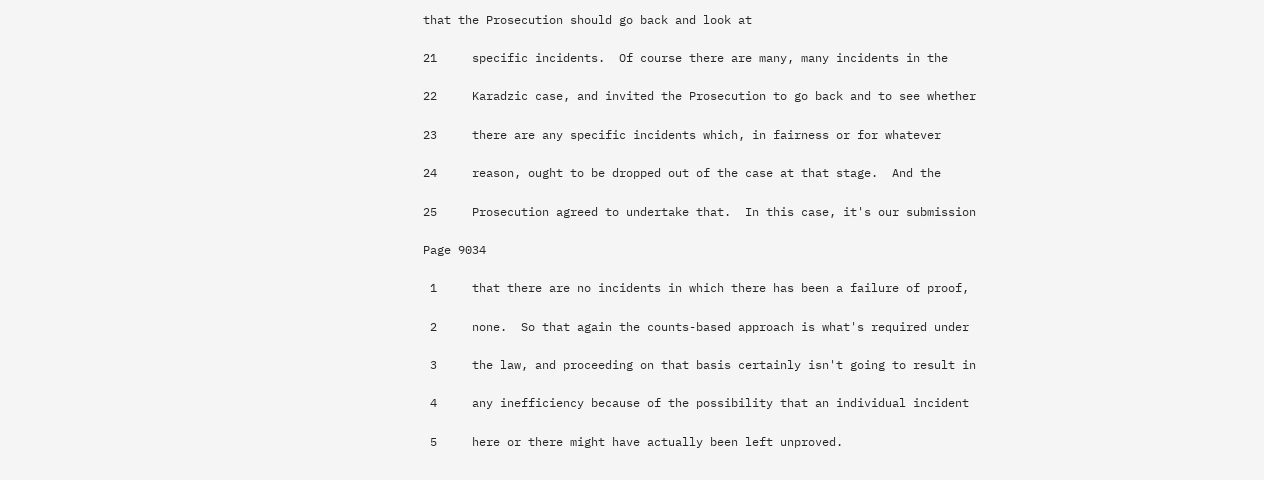that the Prosecution should go back and look at

21     specific incidents.  Of course there are many, many incidents in the

22     Karadzic case, and invited the Prosecution to go back and to see whether

23     there are any specific incidents which, in fairness or for whatever

24     reason, ought to be dropped out of the case at that stage.  And the

25     Prosecution agreed to undertake that.  In this case, it's our submission

Page 9034

 1     that there are no incidents in which there has been a failure of proof,

 2     none.  So that again the counts-based approach is what's required under

 3     the law, and proceeding on that basis certainly isn't going to result in

 4     any inefficiency because of the possibility that an individual incident

 5     here or there might have actually been left unproved.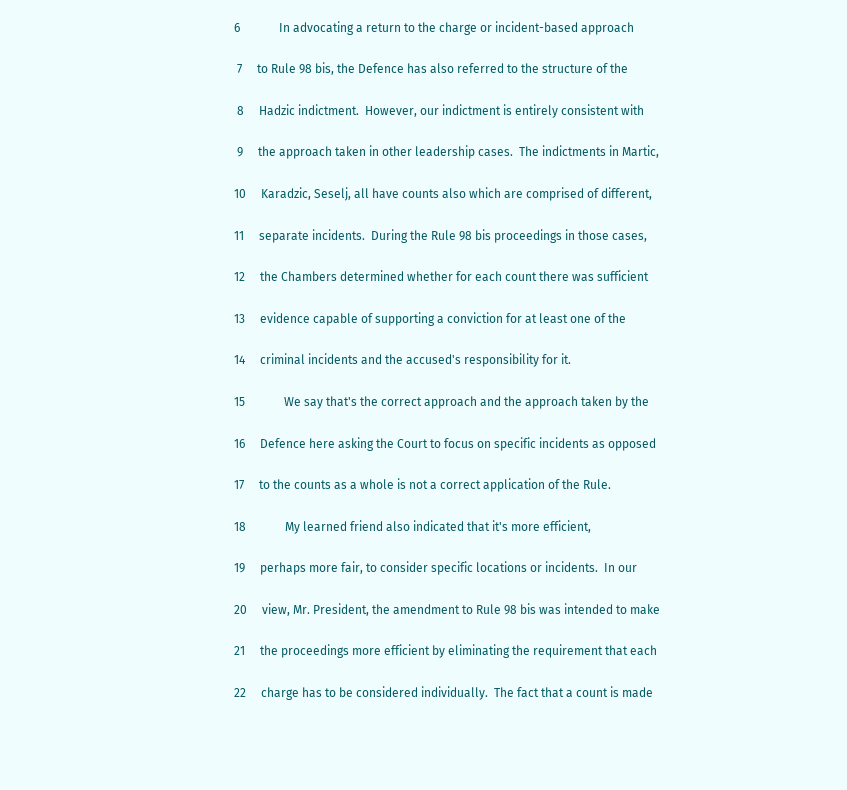6             In advocating a return to the charge or incident-based approach

 7     to Rule 98 bis, the Defence has also referred to the structure of the

 8     Hadzic indictment.  However, our indictment is entirely consistent with

 9     the approach taken in other leadership cases.  The indictments in Martic,

10     Karadzic, Seselj, all have counts also which are comprised of different,

11     separate incidents.  During the Rule 98 bis proceedings in those cases,

12     the Chambers determined whether for each count there was sufficient

13     evidence capable of supporting a conviction for at least one of the

14     criminal incidents and the accused's responsibility for it.

15             We say that's the correct approach and the approach taken by the

16     Defence here asking the Court to focus on specific incidents as opposed

17     to the counts as a whole is not a correct application of the Rule.

18             My learned friend also indicated that it's more efficient,

19     perhaps more fair, to consider specific locations or incidents.  In our

20     view, Mr. President, the amendment to Rule 98 bis was intended to make

21     the proceedings more efficient by eliminating the requirement that each

22     charge has to be considered individually.  The fact that a count is made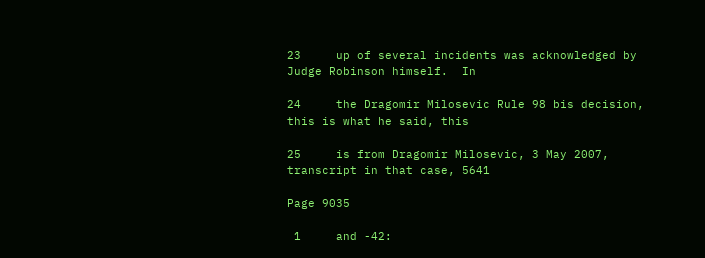23     up of several incidents was acknowledged by Judge Robinson himself.  In

24     the Dragomir Milosevic Rule 98 bis decision, this is what he said, this

25     is from Dragomir Milosevic, 3 May 2007, transcript in that case, 5641

Page 9035

 1     and -42: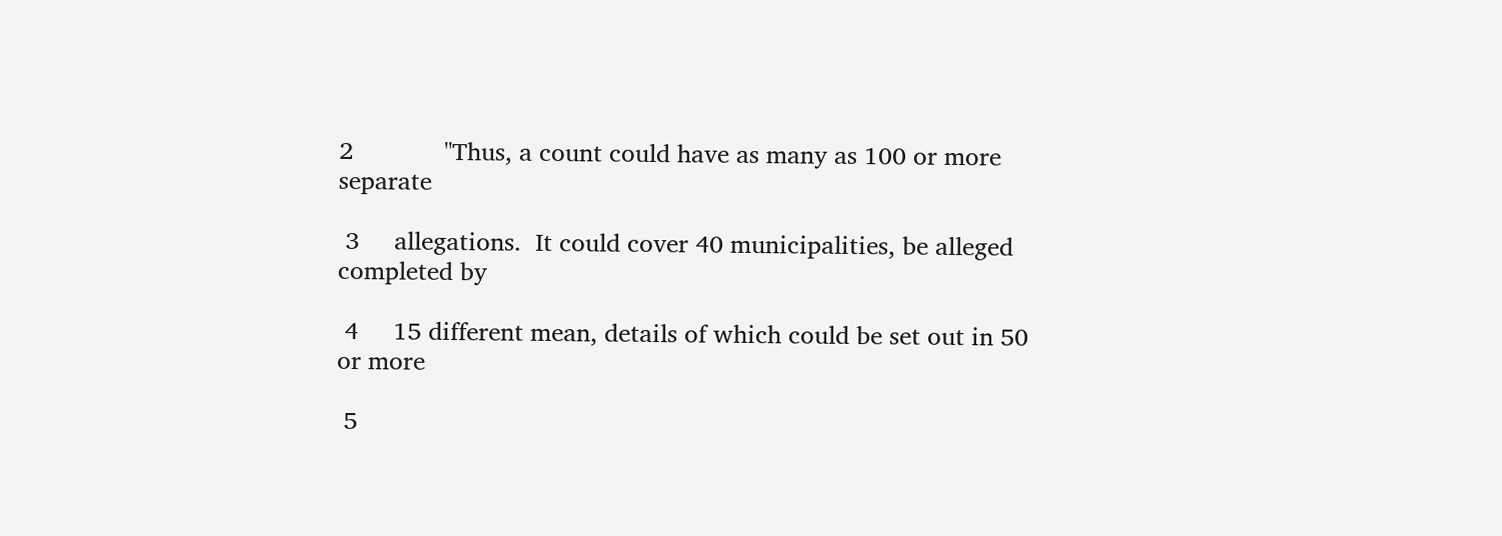2             "Thus, a count could have as many as 100 or more separate

 3     allegations.  It could cover 40 municipalities, be alleged completed by

 4     15 different mean, details of which could be set out in 50 or more

 5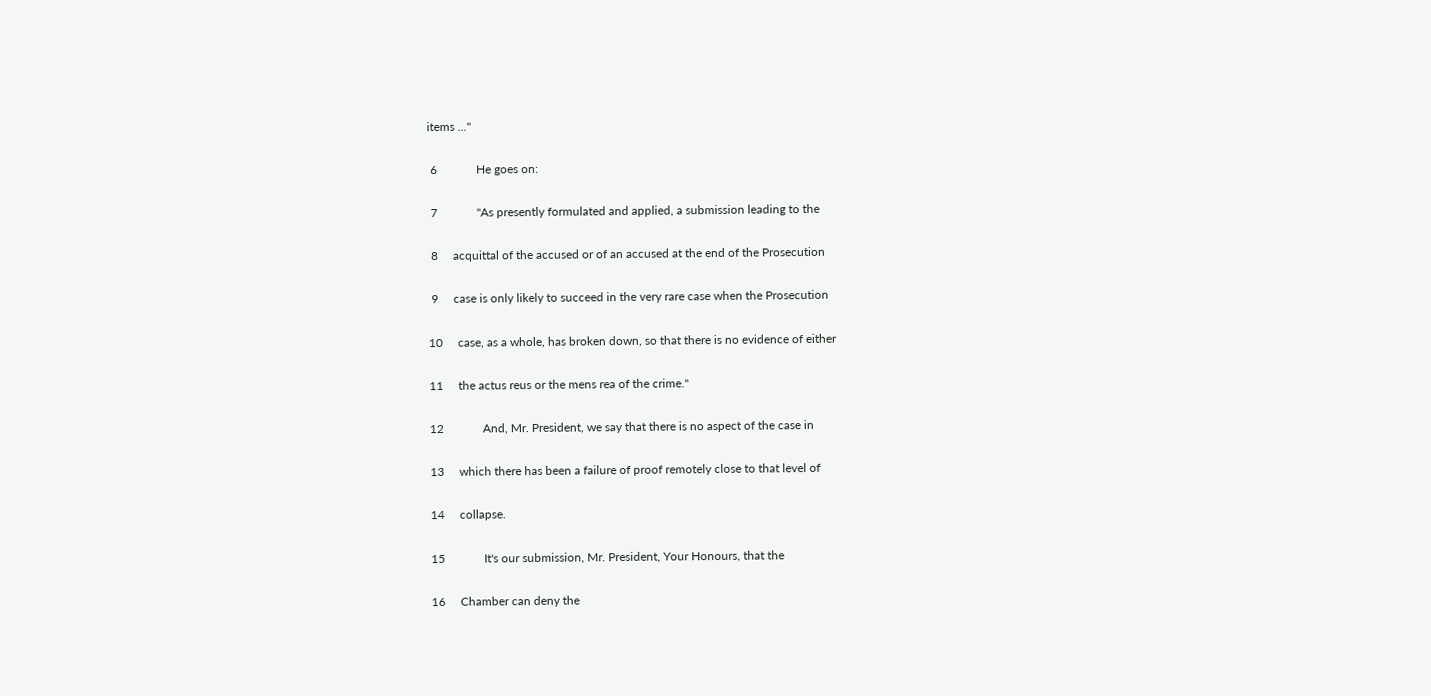items ..."

 6             He goes on:

 7             "As presently formulated and applied, a submission leading to the

 8     acquittal of the accused or of an accused at the end of the Prosecution

 9     case is only likely to succeed in the very rare case when the Prosecution

10     case, as a whole, has broken down, so that there is no evidence of either

11     the actus reus or the mens rea of the crime."

12             And, Mr. President, we say that there is no aspect of the case in

13     which there has been a failure of proof remotely close to that level of

14     collapse.

15             It's our submission, Mr. President, Your Honours, that the

16     Chamber can deny the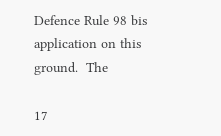Defence Rule 98 bis application on this ground.  The

17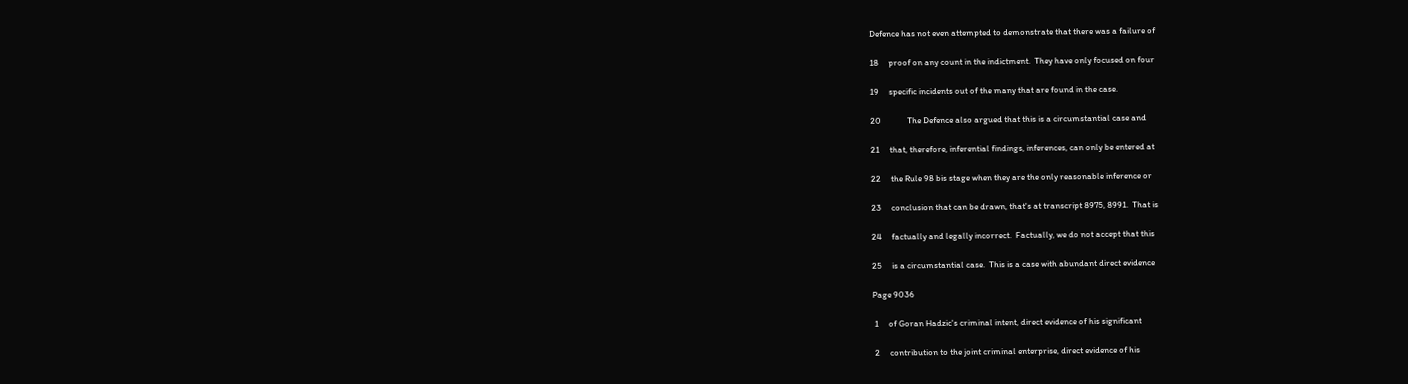Defence has not even attempted to demonstrate that there was a failure of

18     proof on any count in the indictment.  They have only focused on four

19     specific incidents out of the many that are found in the case.

20             The Defence also argued that this is a circumstantial case and

21     that, therefore, inferential findings, inferences, can only be entered at

22     the Rule 98 bis stage when they are the only reasonable inference or

23     conclusion that can be drawn, that's at transcript 8975, 8991.  That is

24     factually and legally incorrect.  Factually, we do not accept that this

25     is a circumstantial case.  This is a case with abundant direct evidence

Page 9036

 1     of Goran Hadzic's criminal intent, direct evidence of his significant

 2     contribution to the joint criminal enterprise, direct evidence of his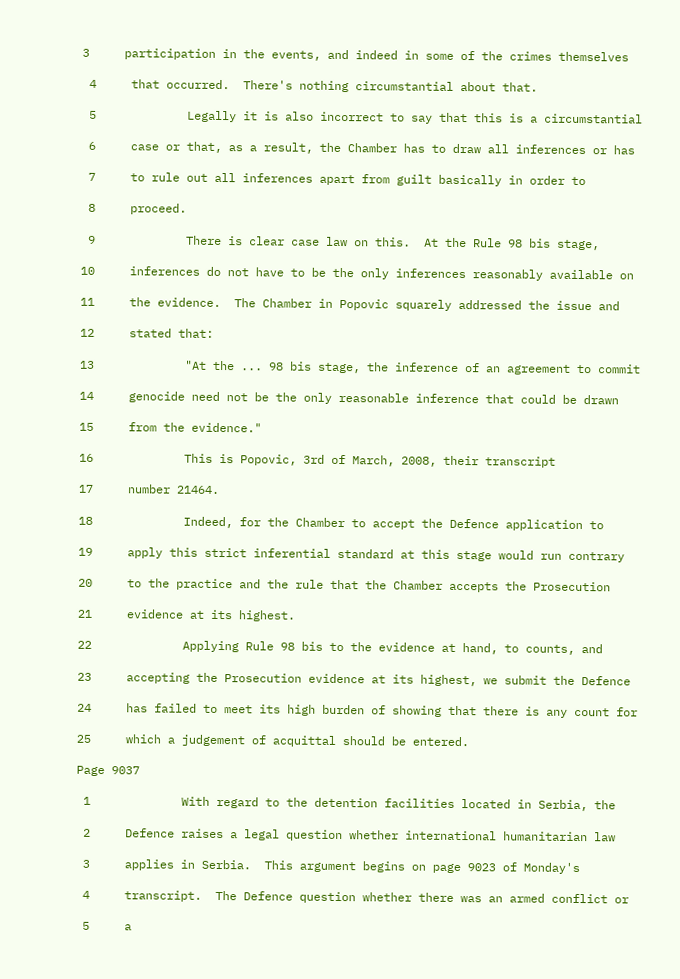3     participation in the events, and indeed in some of the crimes themselves

 4     that occurred.  There's nothing circumstantial about that.

 5             Legally it is also incorrect to say that this is a circumstantial

 6     case or that, as a result, the Chamber has to draw all inferences or has

 7     to rule out all inferences apart from guilt basically in order to

 8     proceed.

 9             There is clear case law on this.  At the Rule 98 bis stage,

10     inferences do not have to be the only inferences reasonably available on

11     the evidence.  The Chamber in Popovic squarely addressed the issue and

12     stated that:

13             "At the ... 98 bis stage, the inference of an agreement to commit

14     genocide need not be the only reasonable inference that could be drawn

15     from the evidence."

16             This is Popovic, 3rd of March, 2008, their transcript

17     number 21464.

18             Indeed, for the Chamber to accept the Defence application to

19     apply this strict inferential standard at this stage would run contrary

20     to the practice and the rule that the Chamber accepts the Prosecution

21     evidence at its highest.

22             Applying Rule 98 bis to the evidence at hand, to counts, and

23     accepting the Prosecution evidence at its highest, we submit the Defence

24     has failed to meet its high burden of showing that there is any count for

25     which a judgement of acquittal should be entered.

Page 9037

 1             With regard to the detention facilities located in Serbia, the

 2     Defence raises a legal question whether international humanitarian law

 3     applies in Serbia.  This argument begins on page 9023 of Monday's

 4     transcript.  The Defence question whether there was an armed conflict or

 5     a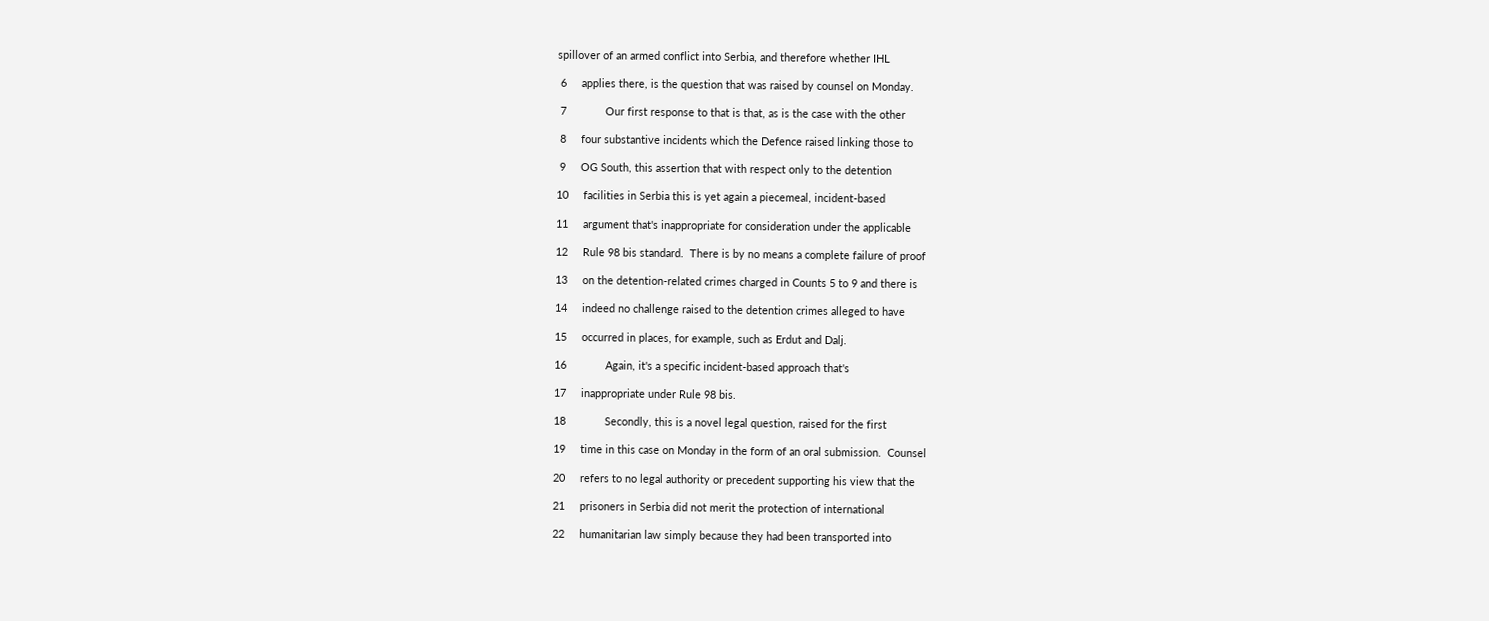spillover of an armed conflict into Serbia, and therefore whether IHL

 6     applies there, is the question that was raised by counsel on Monday.

 7             Our first response to that is that, as is the case with the other

 8     four substantive incidents which the Defence raised linking those to

 9     OG South, this assertion that with respect only to the detention

10     facilities in Serbia this is yet again a piecemeal, incident-based

11     argument that's inappropriate for consideration under the applicable

12     Rule 98 bis standard.  There is by no means a complete failure of proof

13     on the detention-related crimes charged in Counts 5 to 9 and there is

14     indeed no challenge raised to the detention crimes alleged to have

15     occurred in places, for example, such as Erdut and Dalj.

16             Again, it's a specific incident-based approach that's

17     inappropriate under Rule 98 bis.

18             Secondly, this is a novel legal question, raised for the first

19     time in this case on Monday in the form of an oral submission.  Counsel

20     refers to no legal authority or precedent supporting his view that the

21     prisoners in Serbia did not merit the protection of international

22     humanitarian law simply because they had been transported into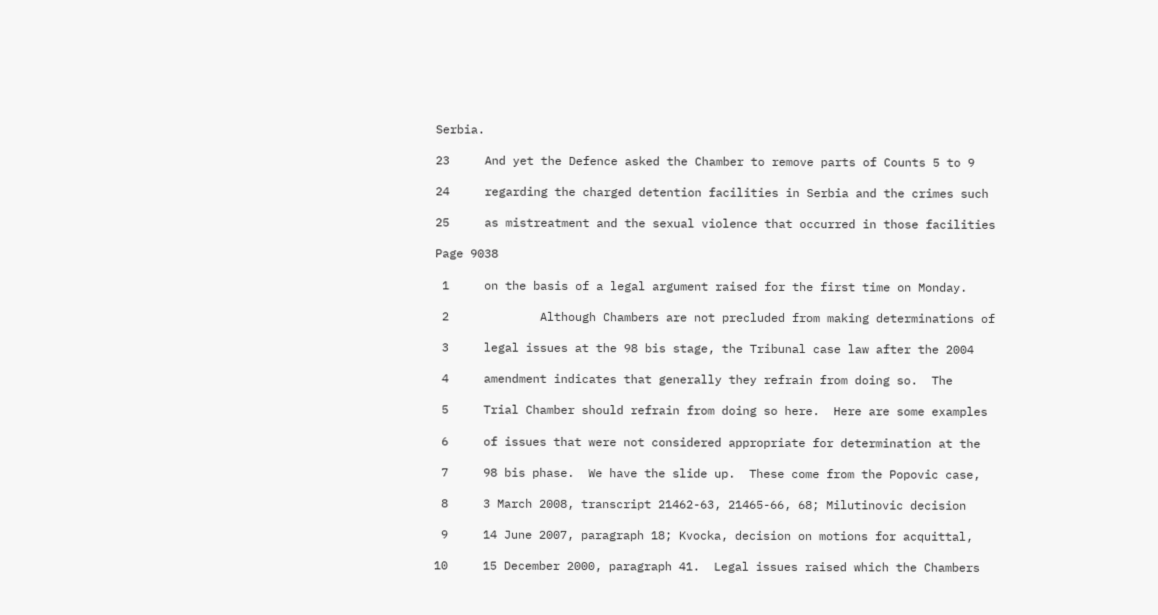Serbia.

23     And yet the Defence asked the Chamber to remove parts of Counts 5 to 9

24     regarding the charged detention facilities in Serbia and the crimes such

25     as mistreatment and the sexual violence that occurred in those facilities

Page 9038

 1     on the basis of a legal argument raised for the first time on Monday.

 2             Although Chambers are not precluded from making determinations of

 3     legal issues at the 98 bis stage, the Tribunal case law after the 2004

 4     amendment indicates that generally they refrain from doing so.  The

 5     Trial Chamber should refrain from doing so here.  Here are some examples

 6     of issues that were not considered appropriate for determination at the

 7     98 bis phase.  We have the slide up.  These come from the Popovic case,

 8     3 March 2008, transcript 21462-63, 21465-66, 68; Milutinovic decision

 9     14 June 2007, paragraph 18; Kvocka, decision on motions for acquittal,

10     15 December 2000, paragraph 41.  Legal issues raised which the Chambers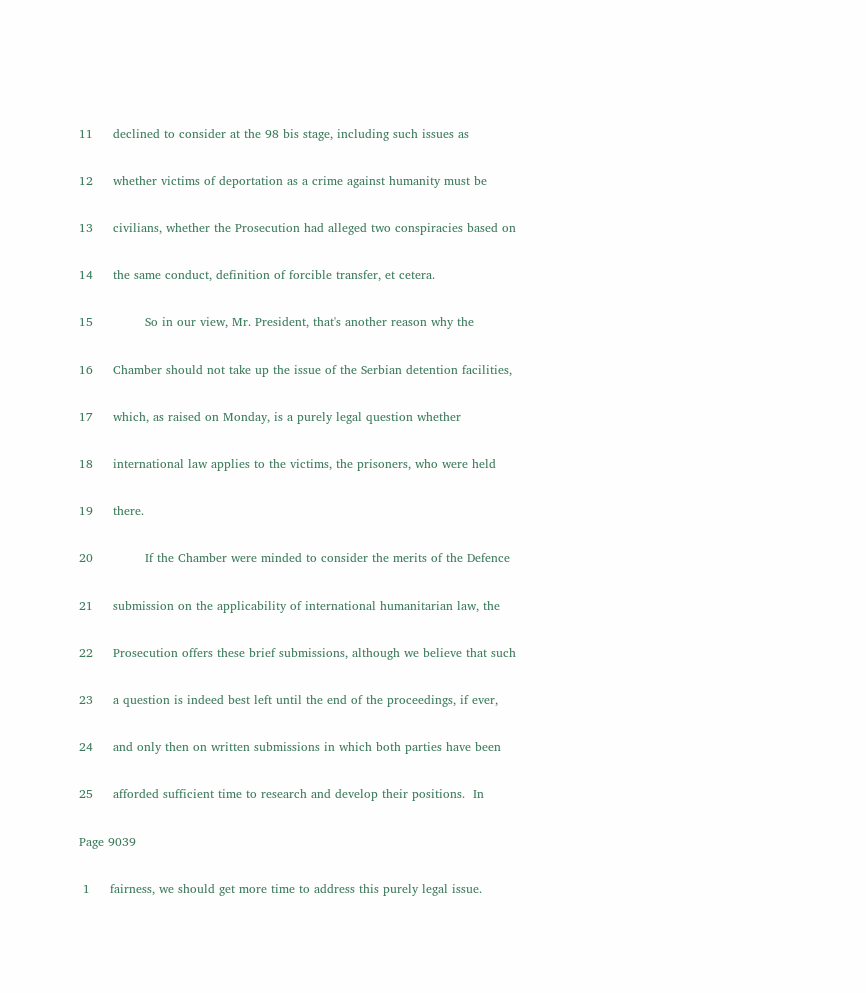11     declined to consider at the 98 bis stage, including such issues as

12     whether victims of deportation as a crime against humanity must be

13     civilians, whether the Prosecution had alleged two conspiracies based on

14     the same conduct, definition of forcible transfer, et cetera.

15             So in our view, Mr. President, that's another reason why the

16     Chamber should not take up the issue of the Serbian detention facilities,

17     which, as raised on Monday, is a purely legal question whether

18     international law applies to the victims, the prisoners, who were held

19     there.

20             If the Chamber were minded to consider the merits of the Defence

21     submission on the applicability of international humanitarian law, the

22     Prosecution offers these brief submissions, although we believe that such

23     a question is indeed best left until the end of the proceedings, if ever,

24     and only then on written submissions in which both parties have been

25     afforded sufficient time to research and develop their positions.  In

Page 9039

 1     fairness, we should get more time to address this purely legal issue.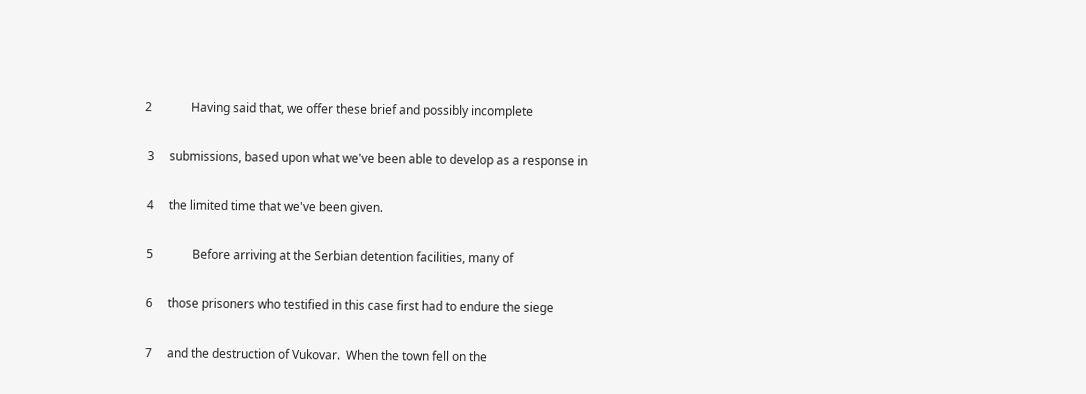2             Having said that, we offer these brief and possibly incomplete

 3     submissions, based upon what we've been able to develop as a response in

 4     the limited time that we've been given.

 5             Before arriving at the Serbian detention facilities, many of

 6     those prisoners who testified in this case first had to endure the siege

 7     and the destruction of Vukovar.  When the town fell on the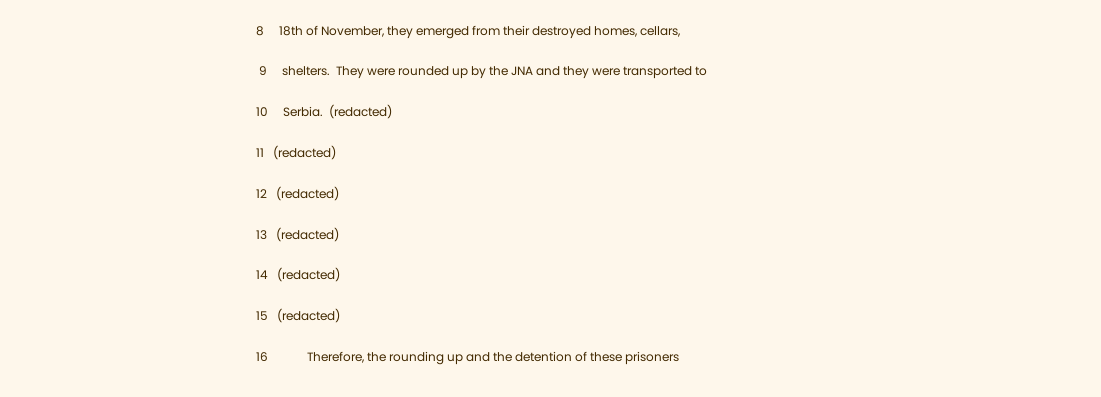8     18th of November, they emerged from their destroyed homes, cellars,

 9     shelters.  They were rounded up by the JNA and they were transported to

10     Serbia.  (redacted)

11   (redacted)

12   (redacted)

13   (redacted)

14   (redacted)

15   (redacted)

16             Therefore, the rounding up and the detention of these prisoners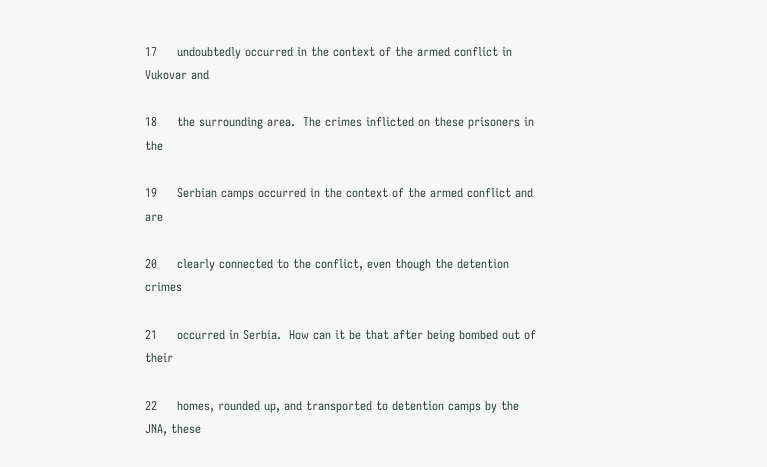17     undoubtedly occurred in the context of the armed conflict in Vukovar and

18     the surrounding area.  The crimes inflicted on these prisoners in the

19     Serbian camps occurred in the context of the armed conflict and are

20     clearly connected to the conflict, even though the detention crimes

21     occurred in Serbia.  How can it be that after being bombed out of their

22     homes, rounded up, and transported to detention camps by the JNA, these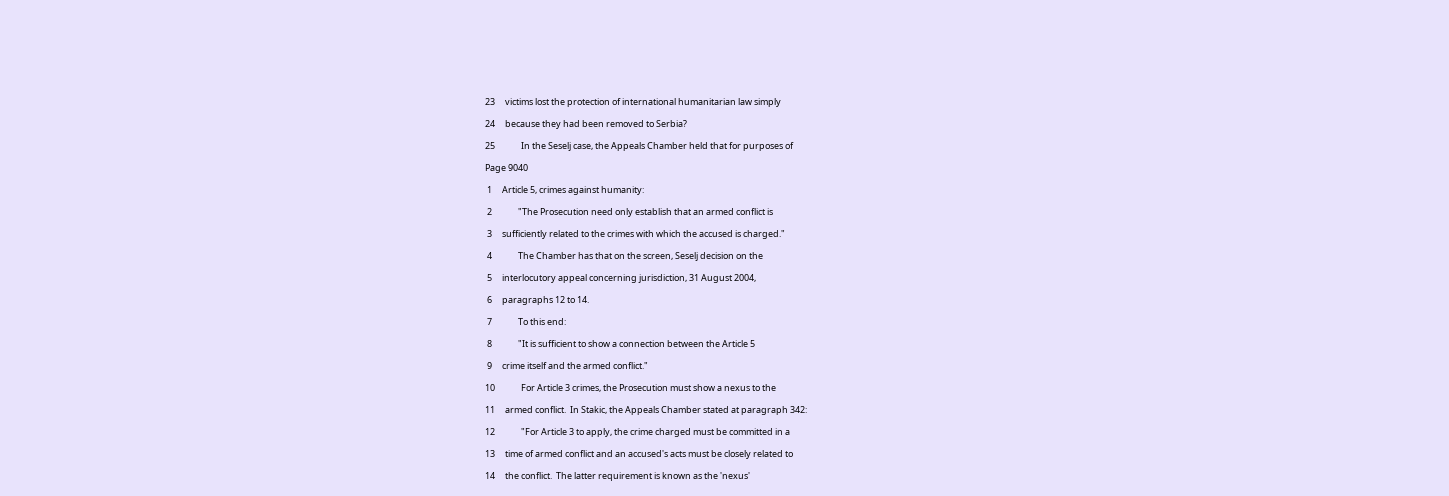23     victims lost the protection of international humanitarian law simply

24     because they had been removed to Serbia?

25             In the Seselj case, the Appeals Chamber held that for purposes of

Page 9040

 1     Article 5, crimes against humanity:

 2             "The Prosecution need only establish that an armed conflict is

 3     sufficiently related to the crimes with which the accused is charged."

 4             The Chamber has that on the screen, Seselj decision on the

 5     interlocutory appeal concerning jurisdiction, 31 August 2004,

 6     paragraphs 12 to 14.

 7             To this end:

 8             "It is sufficient to show a connection between the Article 5

 9     crime itself and the armed conflict."

10             For Article 3 crimes, the Prosecution must show a nexus to the

11     armed conflict.  In Stakic, the Appeals Chamber stated at paragraph 342:

12             "For Article 3 to apply, the crime charged must be committed in a

13     time of armed conflict and an accused's acts must be closely related to

14     the conflict.  The latter requirement is known as the 'nexus'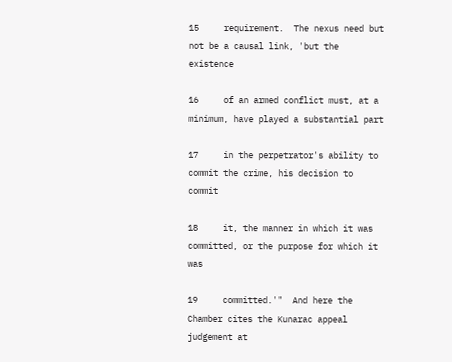15     requirement.  The nexus need but not be a causal link, 'but the existence

16     of an armed conflict must, at a minimum, have played a substantial part

17     in the perpetrator's ability to commit the crime, his decision to commit

18     it, the manner in which it was committed, or the purpose for which it was

19     committed.'"  And here the Chamber cites the Kunarac appeal judgement at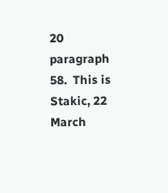20     paragraph 58.  This is Stakic, 22 March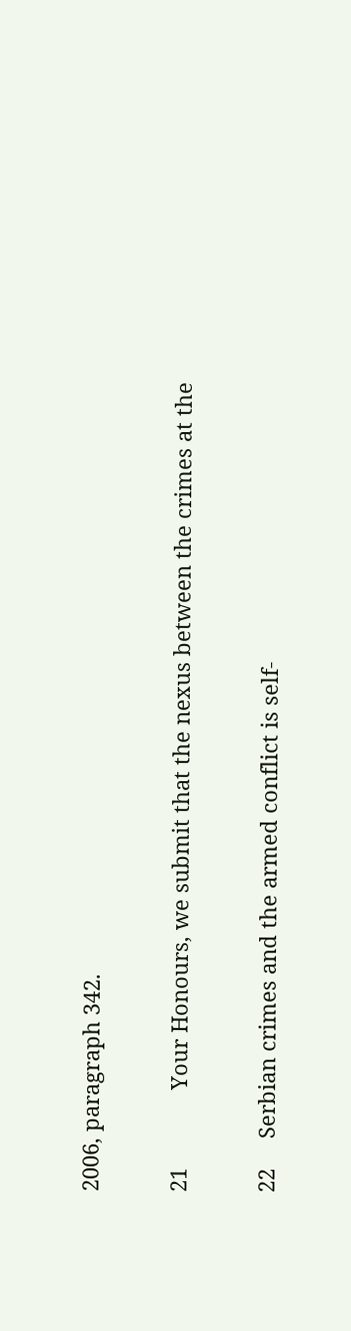2006, paragraph 342.

21             Your Honours, we submit that the nexus between the crimes at the

22     Serbian crimes and the armed conflict is self-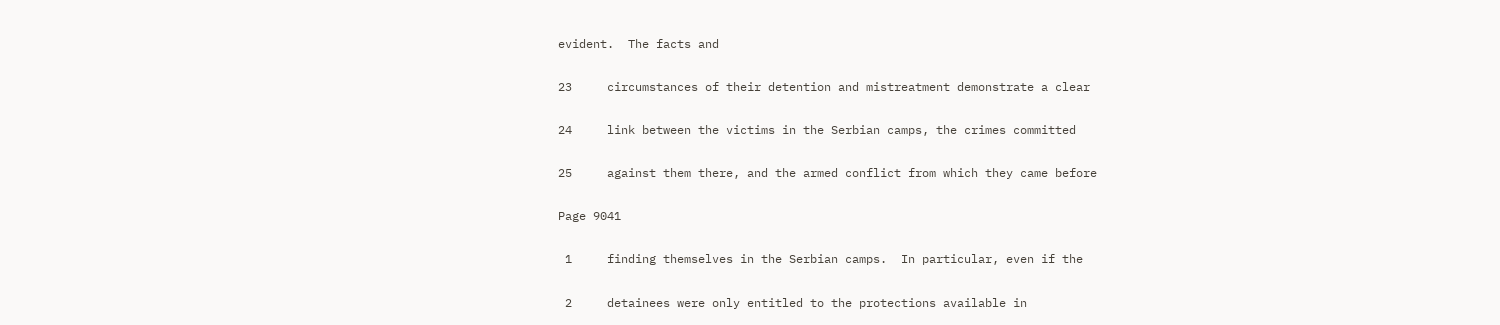evident.  The facts and

23     circumstances of their detention and mistreatment demonstrate a clear

24     link between the victims in the Serbian camps, the crimes committed

25     against them there, and the armed conflict from which they came before

Page 9041

 1     finding themselves in the Serbian camps.  In particular, even if the

 2     detainees were only entitled to the protections available in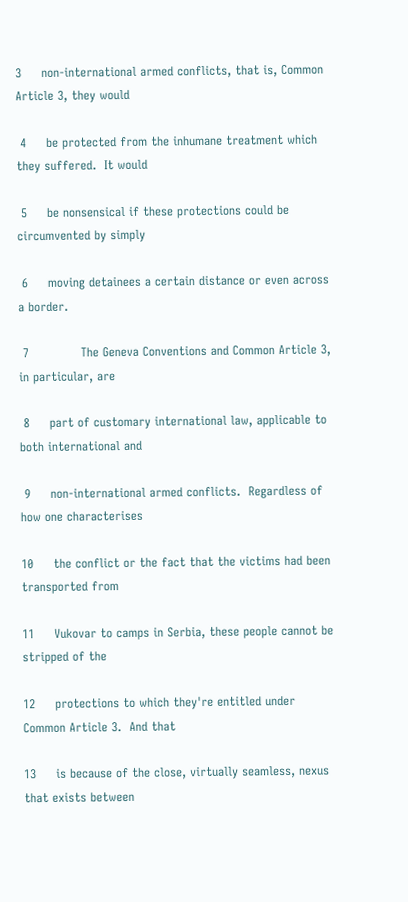3     non-international armed conflicts, that is, Common Article 3, they would

 4     be protected from the inhumane treatment which they suffered.  It would

 5     be nonsensical if these protections could be circumvented by simply

 6     moving detainees a certain distance or even across a border.

 7             The Geneva Conventions and Common Article 3, in particular, are

 8     part of customary international law, applicable to both international and

 9     non-international armed conflicts.  Regardless of how one characterises

10     the conflict or the fact that the victims had been transported from

11     Vukovar to camps in Serbia, these people cannot be stripped of the

12     protections to which they're entitled under Common Article 3.  And that

13     is because of the close, virtually seamless, nexus that exists between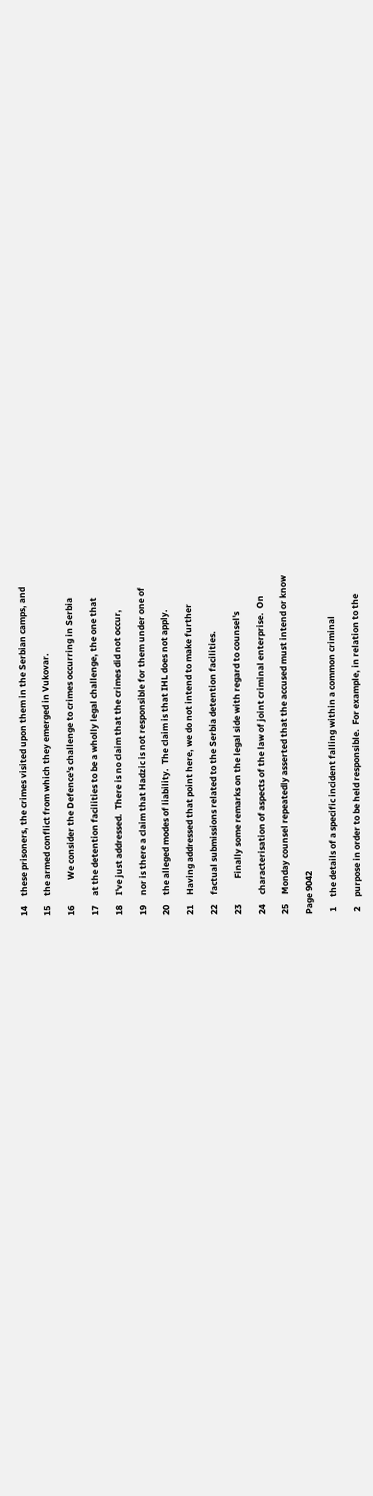14     these prisoners, the crimes visited upon them in the Serbian camps, and

15     the armed conflict from which they emerged in Vukovar.

16             We consider the Defence's challenge to crimes occurring in Serbia

17     at the detention facilities to be a wholly legal challenge, the one that

18     I've just addressed.  There is no claim that the crimes did not occur,

19     nor is there a claim that Hadzic is not responsible for them under one of

20     the alleged modes of liability.  The claim is that IHL does not apply.

21     Having addressed that point here, we do not intend to make further

22     factual submissions related to the Serbia detention facilities.

23             Finally some remarks on the legal side with regard to counsel's

24     characterisation of aspects of the law of joint criminal enterprise.  On

25     Monday counsel repeatedly asserted that the accused must intend or know

Page 9042

 1     the details of a specific incident falling within a common criminal

 2     purpose in order to be held responsible.  For example, in relation to the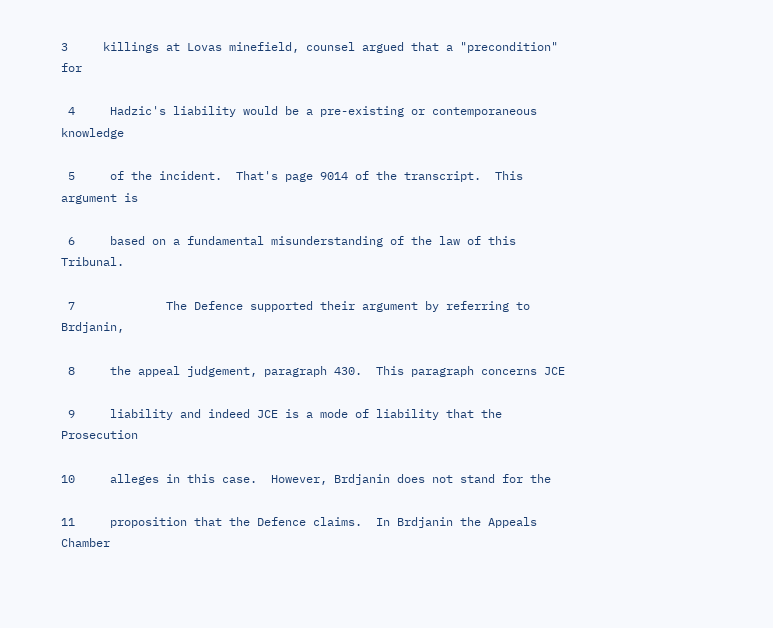3     killings at Lovas minefield, counsel argued that a "precondition" for

 4     Hadzic's liability would be a pre-existing or contemporaneous knowledge

 5     of the incident.  That's page 9014 of the transcript.  This argument is

 6     based on a fundamental misunderstanding of the law of this Tribunal.

 7             The Defence supported their argument by referring to Brdjanin,

 8     the appeal judgement, paragraph 430.  This paragraph concerns JCE

 9     liability and indeed JCE is a mode of liability that the Prosecution

10     alleges in this case.  However, Brdjanin does not stand for the

11     proposition that the Defence claims.  In Brdjanin the Appeals Chamber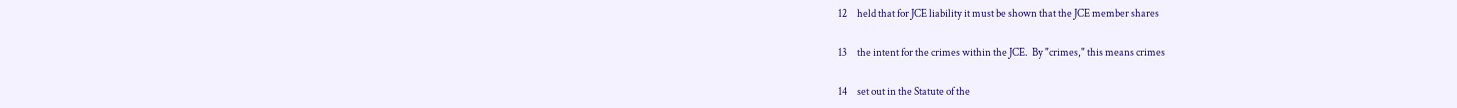12     held that for JCE liability it must be shown that the JCE member shares

13     the intent for the crimes within the JCE.  By "crimes," this means crimes

14     set out in the Statute of the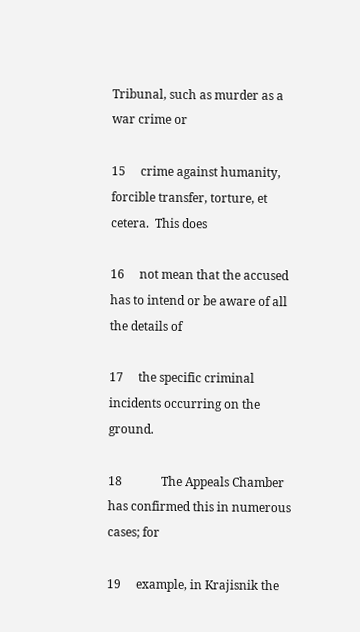Tribunal, such as murder as a war crime or

15     crime against humanity, forcible transfer, torture, et cetera.  This does

16     not mean that the accused has to intend or be aware of all the details of

17     the specific criminal incidents occurring on the ground.

18             The Appeals Chamber has confirmed this in numerous cases; for

19     example, in Krajisnik the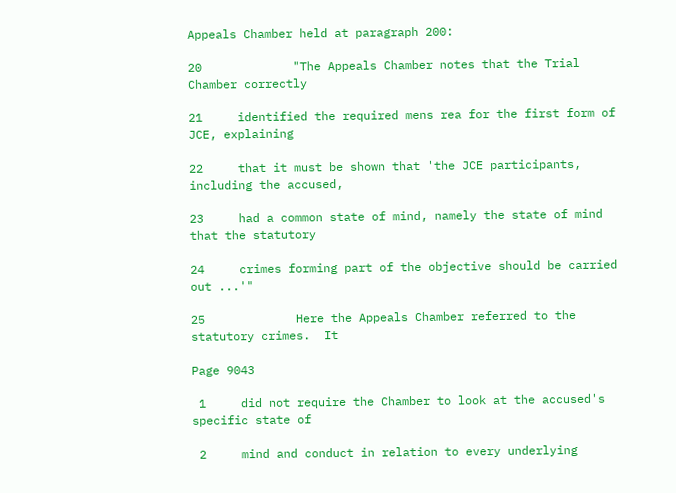Appeals Chamber held at paragraph 200:

20             "The Appeals Chamber notes that the Trial Chamber correctly

21     identified the required mens rea for the first form of JCE, explaining

22     that it must be shown that 'the JCE participants, including the accused,

23     had a common state of mind, namely the state of mind that the statutory

24     crimes forming part of the objective should be carried out ...'"

25             Here the Appeals Chamber referred to the statutory crimes.  It

Page 9043

 1     did not require the Chamber to look at the accused's specific state of

 2     mind and conduct in relation to every underlying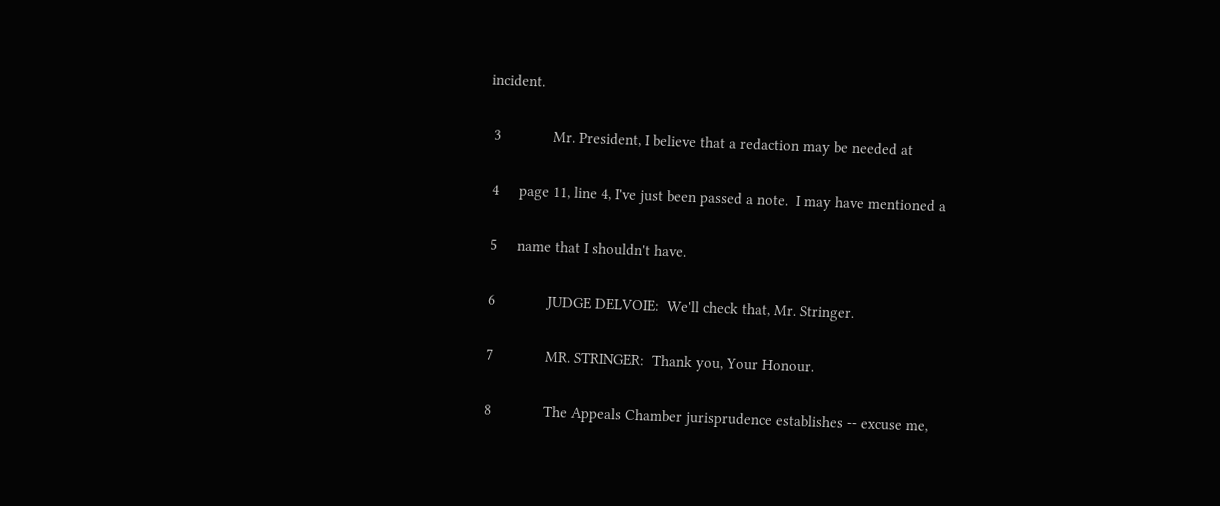incident.

 3             Mr. President, I believe that a redaction may be needed at

 4     page 11, line 4, I've just been passed a note.  I may have mentioned a

 5     name that I shouldn't have.

 6             JUDGE DELVOIE:  We'll check that, Mr. Stringer.

 7             MR. STRINGER:  Thank you, Your Honour.

 8             The Appeals Chamber jurisprudence establishes -- excuse me,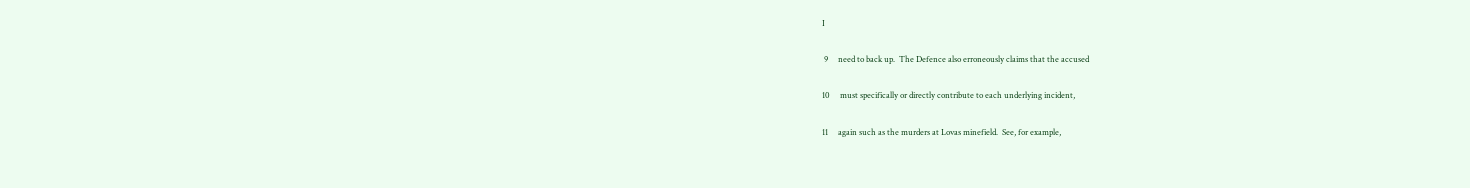I

 9     need to back up.  The Defence also erroneously claims that the accused

10     must specifically or directly contribute to each underlying incident,

11     again such as the murders at Lovas minefield.  See, for example,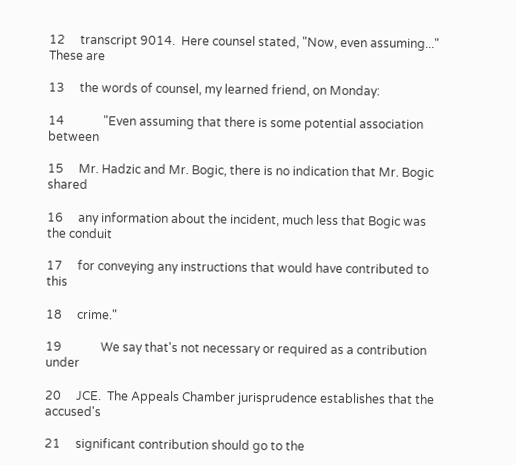12     transcript 9014.  Here counsel stated, "Now, even assuming..."  These are

13     the words of counsel, my learned friend, on Monday:

14             "Even assuming that there is some potential association between

15     Mr. Hadzic and Mr. Bogic, there is no indication that Mr. Bogic shared

16     any information about the incident, much less that Bogic was the conduit

17     for conveying any instructions that would have contributed to this

18     crime."

19             We say that's not necessary or required as a contribution under

20     JCE.  The Appeals Chamber jurisprudence establishes that the accused's

21     significant contribution should go to the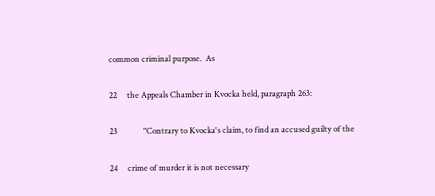common criminal purpose.  As

22     the Appeals Chamber in Kvocka held, paragraph 263:

23             "Contrary to Kvocka's claim, to find an accused guilty of the

24     crime of murder it is not necessary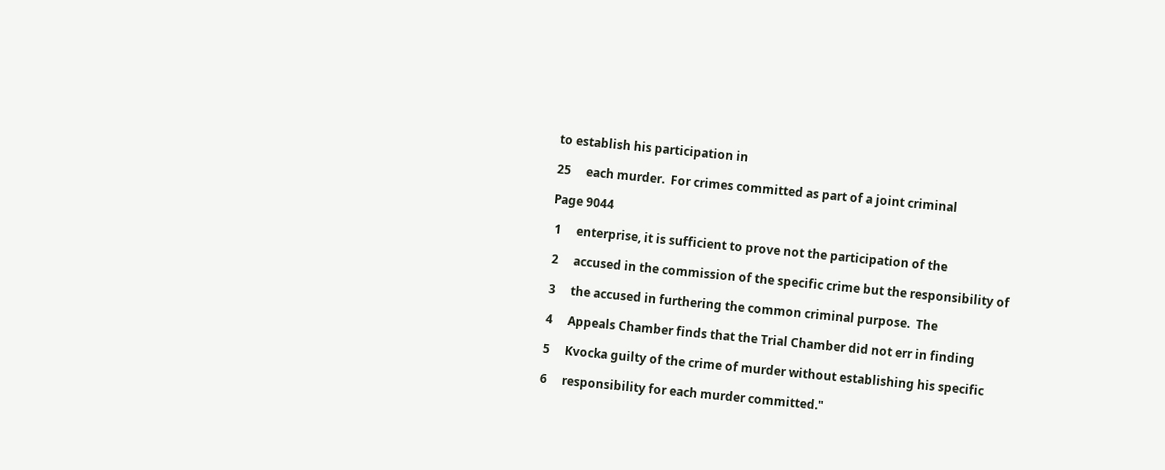to establish his participation in

25     each murder.  For crimes committed as part of a joint criminal

Page 9044

 1     enterprise, it is sufficient to prove not the participation of the

 2     accused in the commission of the specific crime but the responsibility of

 3     the accused in furthering the common criminal purpose.  The

 4     Appeals Chamber finds that the Trial Chamber did not err in finding

 5     Kvocka guilty of the crime of murder without establishing his specific

 6     responsibility for each murder committed."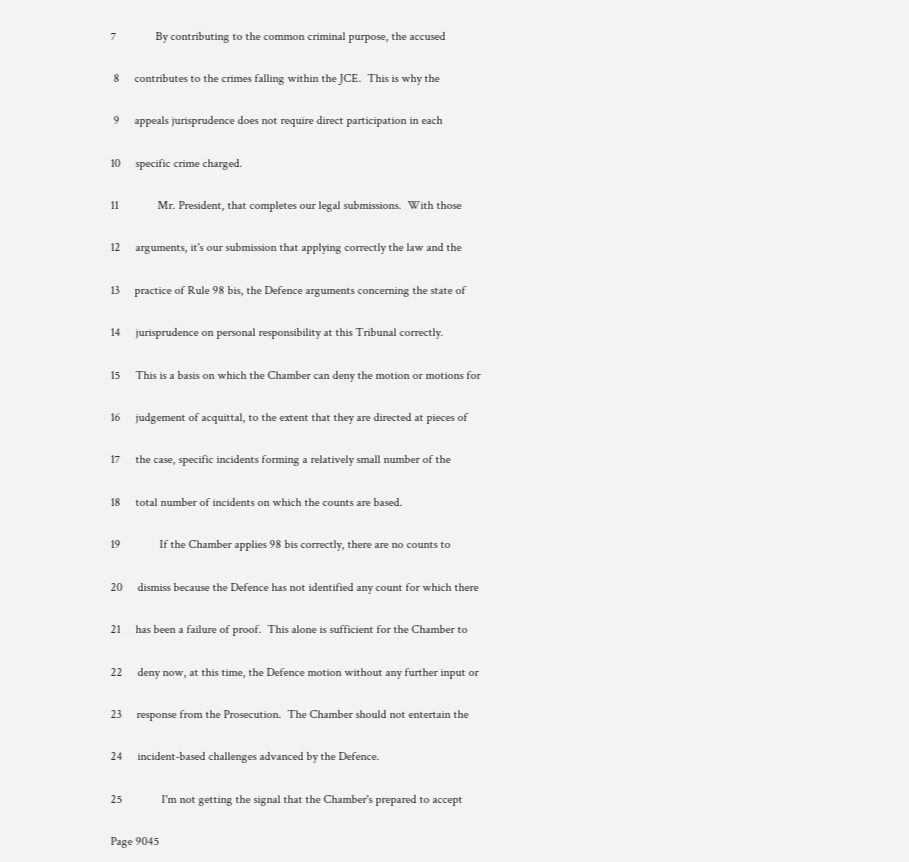7             By contributing to the common criminal purpose, the accused

 8     contributes to the crimes falling within the JCE.  This is why the

 9     appeals jurisprudence does not require direct participation in each

10     specific crime charged.

11             Mr. President, that completes our legal submissions.  With those

12     arguments, it's our submission that applying correctly the law and the

13     practice of Rule 98 bis, the Defence arguments concerning the state of

14     jurisprudence on personal responsibility at this Tribunal correctly.

15     This is a basis on which the Chamber can deny the motion or motions for

16     judgement of acquittal, to the extent that they are directed at pieces of

17     the case, specific incidents forming a relatively small number of the

18     total number of incidents on which the counts are based.

19             If the Chamber applies 98 bis correctly, there are no counts to

20     dismiss because the Defence has not identified any count for which there

21     has been a failure of proof.  This alone is sufficient for the Chamber to

22     deny now, at this time, the Defence motion without any further input or

23     response from the Prosecution.  The Chamber should not entertain the

24     incident-based challenges advanced by the Defence.

25             I'm not getting the signal that the Chamber's prepared to accept

Page 9045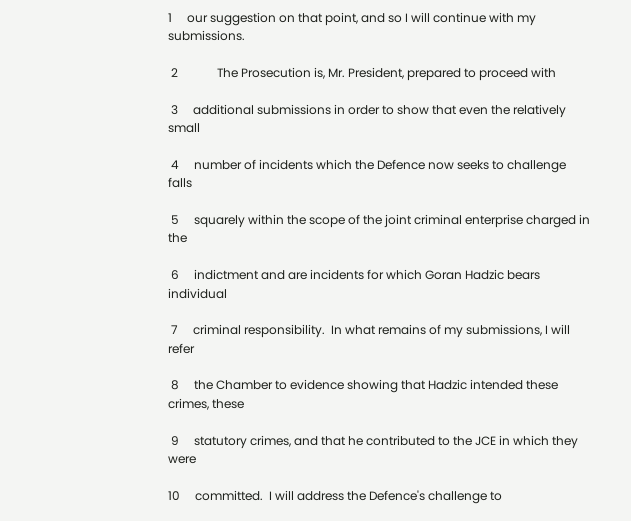1     our suggestion on that point, and so I will continue with my submissions.

 2             The Prosecution is, Mr. President, prepared to proceed with

 3     additional submissions in order to show that even the relatively small

 4     number of incidents which the Defence now seeks to challenge falls

 5     squarely within the scope of the joint criminal enterprise charged in the

 6     indictment and are incidents for which Goran Hadzic bears individual

 7     criminal responsibility.  In what remains of my submissions, I will refer

 8     the Chamber to evidence showing that Hadzic intended these crimes, these

 9     statutory crimes, and that he contributed to the JCE in which they were

10     committed.  I will address the Defence's challenge to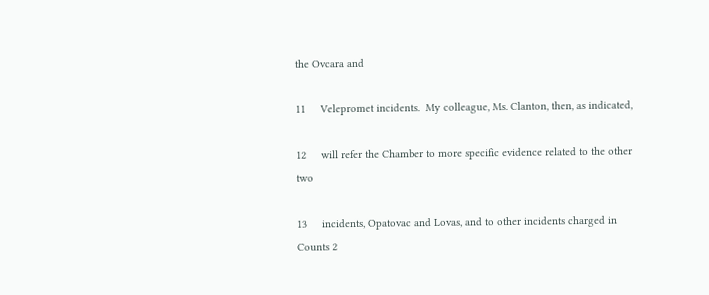the Ovcara and

11     Velepromet incidents.  My colleague, Ms. Clanton, then, as indicated,

12     will refer the Chamber to more specific evidence related to the other two

13     incidents, Opatovac and Lovas, and to other incidents charged in Counts 2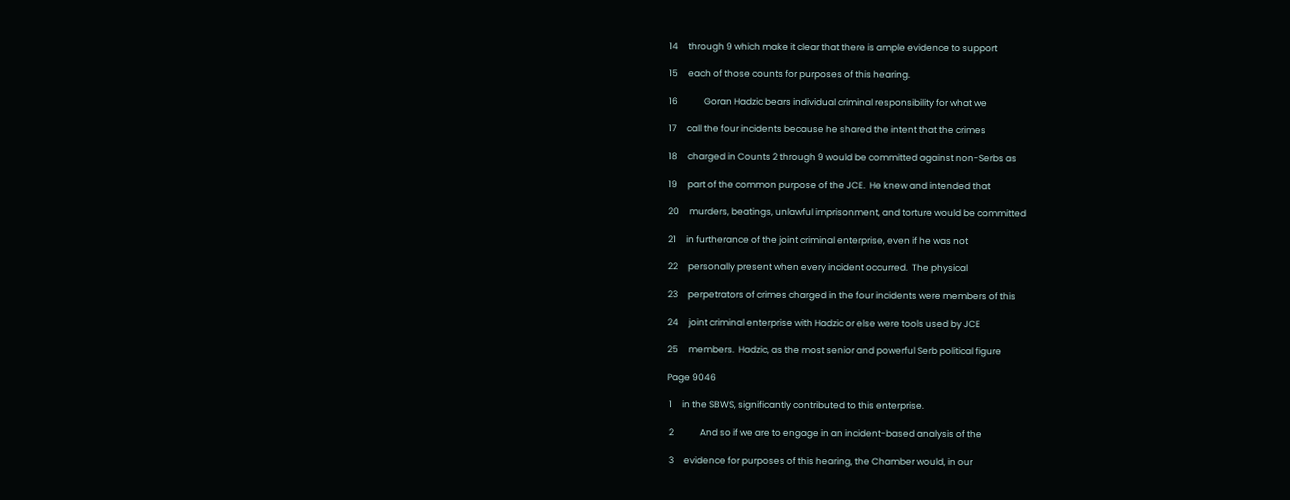14     through 9 which make it clear that there is ample evidence to support

15     each of those counts for purposes of this hearing.

16             Goran Hadzic bears individual criminal responsibility for what we

17     call the four incidents because he shared the intent that the crimes

18     charged in Counts 2 through 9 would be committed against non-Serbs as

19     part of the common purpose of the JCE.  He knew and intended that

20     murders, beatings, unlawful imprisonment, and torture would be committed

21     in furtherance of the joint criminal enterprise, even if he was not

22     personally present when every incident occurred.  The physical

23     perpetrators of crimes charged in the four incidents were members of this

24     joint criminal enterprise with Hadzic or else were tools used by JCE

25     members.  Hadzic, as the most senior and powerful Serb political figure

Page 9046

 1     in the SBWS, significantly contributed to this enterprise.

 2             And so if we are to engage in an incident-based analysis of the

 3     evidence for purposes of this hearing, the Chamber would, in our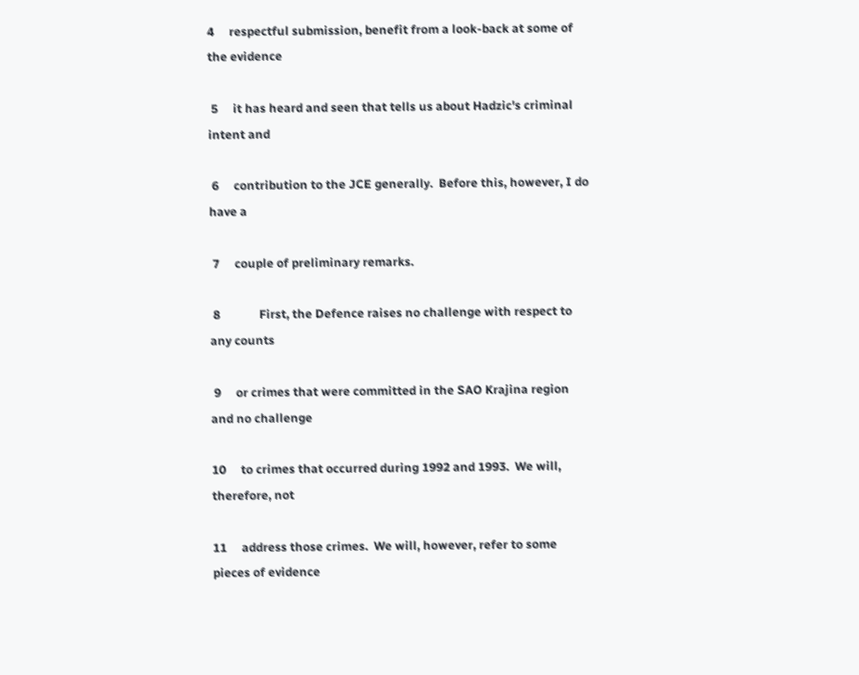4     respectful submission, benefit from a look-back at some of the evidence

 5     it has heard and seen that tells us about Hadzic's criminal intent and

 6     contribution to the JCE generally.  Before this, however, I do have a

 7     couple of preliminary remarks.

 8             First, the Defence raises no challenge with respect to any counts

 9     or crimes that were committed in the SAO Krajina region and no challenge

10     to crimes that occurred during 1992 and 1993.  We will, therefore, not

11     address those crimes.  We will, however, refer to some pieces of evidence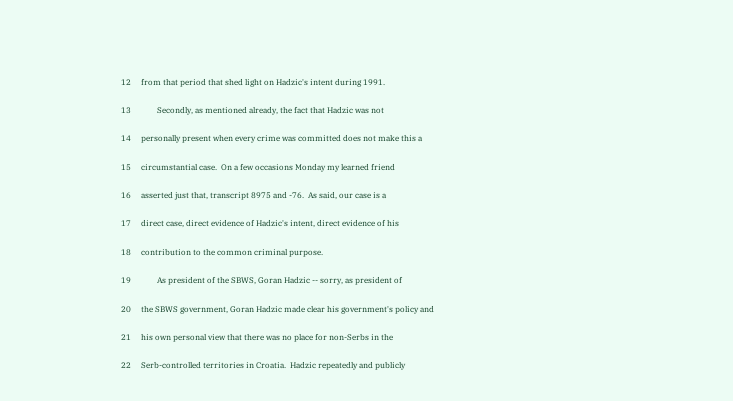12     from that period that shed light on Hadzic's intent during 1991.

13             Secondly, as mentioned already, the fact that Hadzic was not

14     personally present when every crime was committed does not make this a

15     circumstantial case.  On a few occasions Monday my learned friend

16     asserted just that, transcript 8975 and -76.  As said, our case is a

17     direct case, direct evidence of Hadzic's intent, direct evidence of his

18     contribution to the common criminal purpose.

19             As president of the SBWS, Goran Hadzic -- sorry, as president of

20     the SBWS government, Goran Hadzic made clear his government's policy and

21     his own personal view that there was no place for non-Serbs in the

22     Serb-controlled territories in Croatia.  Hadzic repeatedly and publicly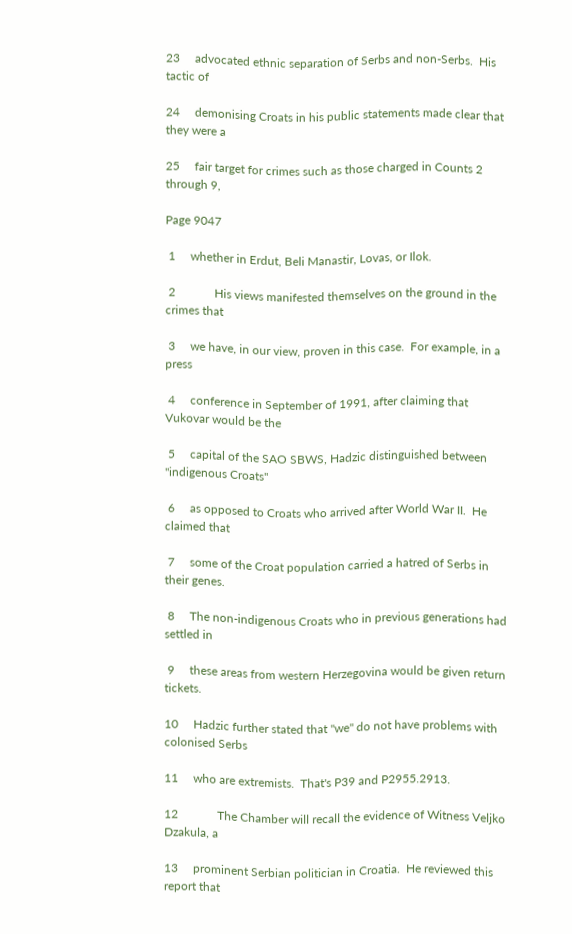23     advocated ethnic separation of Serbs and non-Serbs.  His tactic of

24     demonising Croats in his public statements made clear that they were a

25     fair target for crimes such as those charged in Counts 2 through 9,

Page 9047

 1     whether in Erdut, Beli Manastir, Lovas, or Ilok.

 2             His views manifested themselves on the ground in the crimes that

 3     we have, in our view, proven in this case.  For example, in a press

 4     conference in September of 1991, after claiming that Vukovar would be the

 5     capital of the SAO SBWS, Hadzic distinguished between "indigenous Croats"

 6     as opposed to Croats who arrived after World War II.  He claimed that

 7     some of the Croat population carried a hatred of Serbs in their genes.

 8     The non-indigenous Croats who in previous generations had settled in

 9     these areas from western Herzegovina would be given return tickets.

10     Hadzic further stated that "we" do not have problems with colonised Serbs

11     who are extremists.  That's P39 and P2955.2913.

12             The Chamber will recall the evidence of Witness Veljko Dzakula, a

13     prominent Serbian politician in Croatia.  He reviewed this report that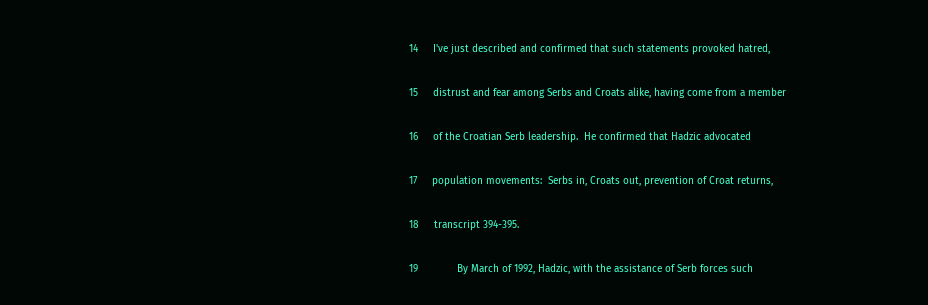14     I've just described and confirmed that such statements provoked hatred,

15     distrust and fear among Serbs and Croats alike, having come from a member

16     of the Croatian Serb leadership.  He confirmed that Hadzic advocated

17     population movements:  Serbs in, Croats out, prevention of Croat returns,

18     transcript 394-395.

19             By March of 1992, Hadzic, with the assistance of Serb forces such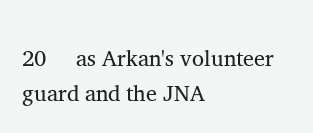20     as Arkan's volunteer guard and the JNA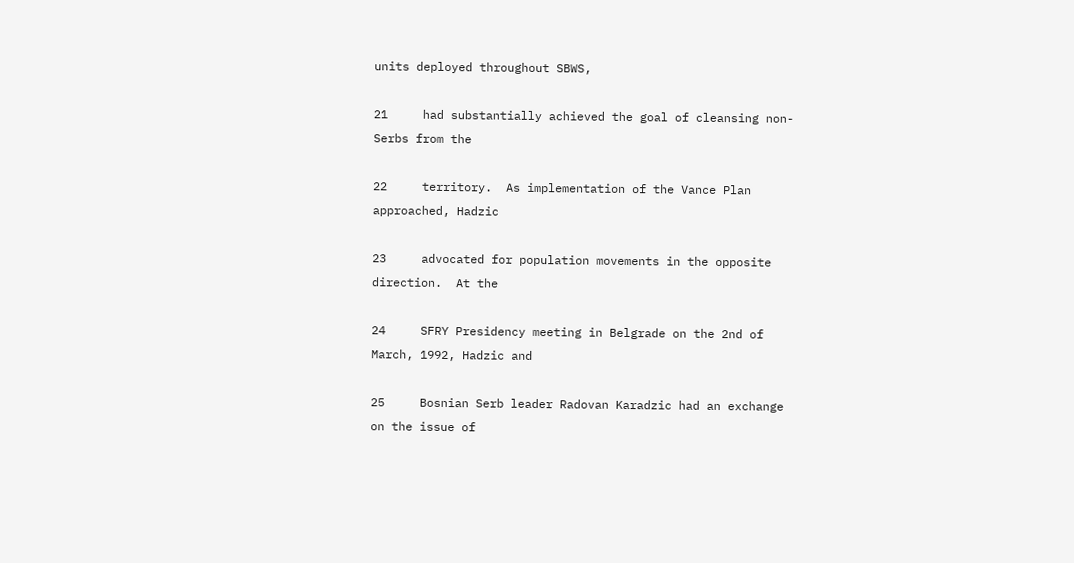units deployed throughout SBWS,

21     had substantially achieved the goal of cleansing non-Serbs from the

22     territory.  As implementation of the Vance Plan approached, Hadzic

23     advocated for population movements in the opposite direction.  At the

24     SFRY Presidency meeting in Belgrade on the 2nd of March, 1992, Hadzic and

25     Bosnian Serb leader Radovan Karadzic had an exchange on the issue of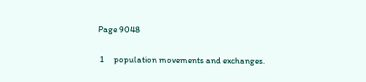Page 9048

 1     population movements and exchanges.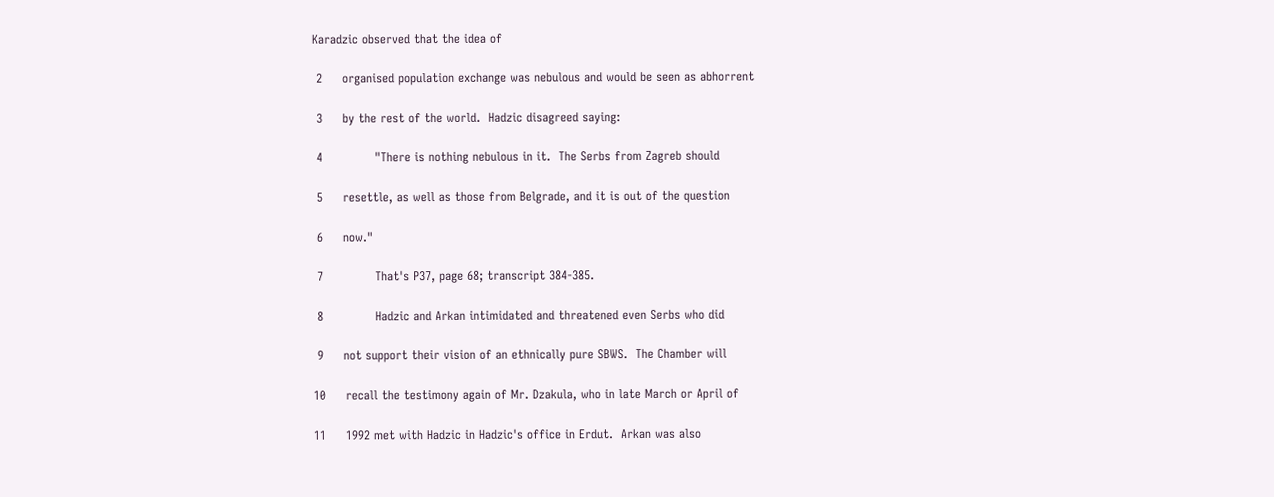Karadzic observed that the idea of

 2     organised population exchange was nebulous and would be seen as abhorrent

 3     by the rest of the world.  Hadzic disagreed saying:

 4             "There is nothing nebulous in it.  The Serbs from Zagreb should

 5     resettle, as well as those from Belgrade, and it is out of the question

 6     now."

 7             That's P37, page 68; transcript 384-385.

 8             Hadzic and Arkan intimidated and threatened even Serbs who did

 9     not support their vision of an ethnically pure SBWS.  The Chamber will

10     recall the testimony again of Mr. Dzakula, who in late March or April of

11     1992 met with Hadzic in Hadzic's office in Erdut.  Arkan was also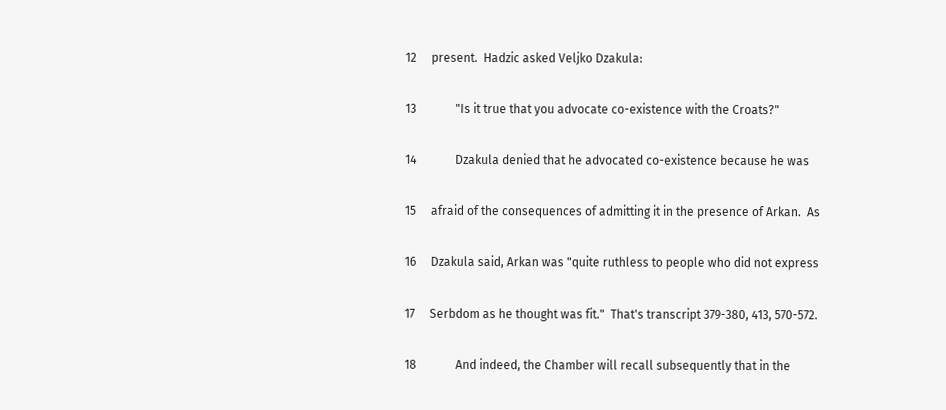12     present.  Hadzic asked Veljko Dzakula:

13             "Is it true that you advocate co-existence with the Croats?"

14             Dzakula denied that he advocated co-existence because he was

15     afraid of the consequences of admitting it in the presence of Arkan.  As

16     Dzakula said, Arkan was "quite ruthless to people who did not express

17     Serbdom as he thought was fit."  That's transcript 379-380, 413, 570-572.

18             And indeed, the Chamber will recall subsequently that in the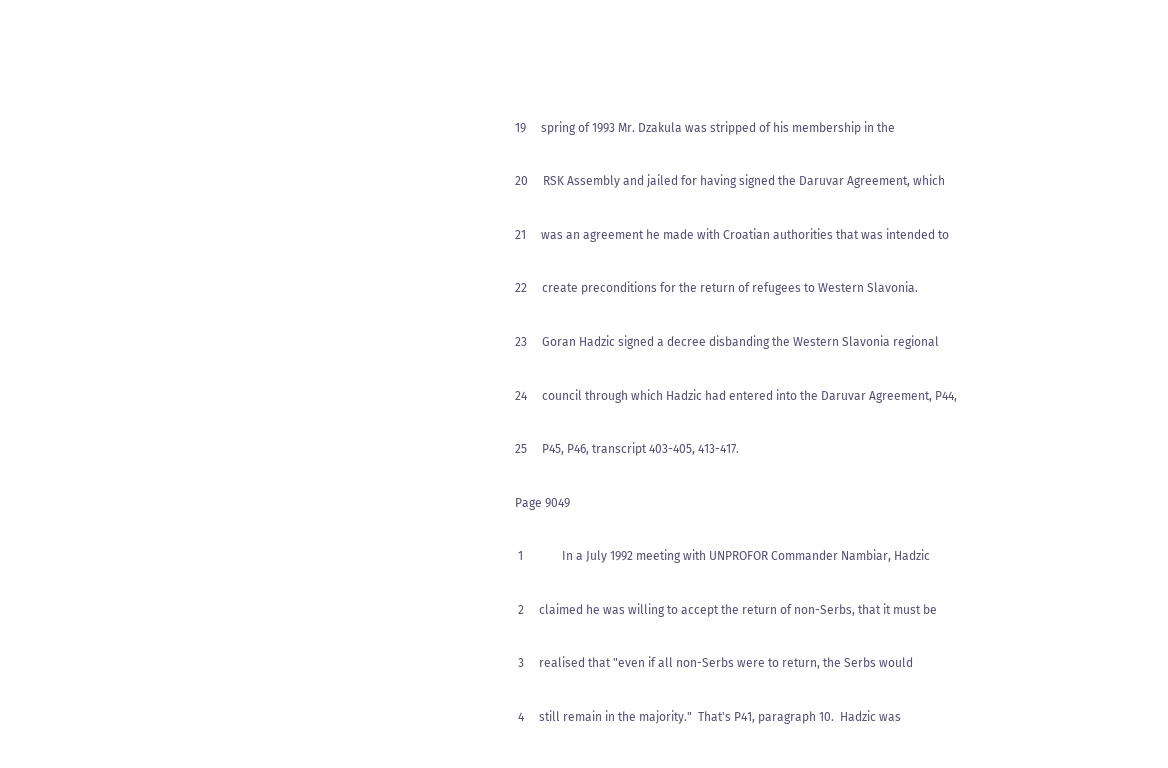19     spring of 1993 Mr. Dzakula was stripped of his membership in the

20     RSK Assembly and jailed for having signed the Daruvar Agreement, which

21     was an agreement he made with Croatian authorities that was intended to

22     create preconditions for the return of refugees to Western Slavonia.

23     Goran Hadzic signed a decree disbanding the Western Slavonia regional

24     council through which Hadzic had entered into the Daruvar Agreement, P44,

25     P45, P46, transcript 403-405, 413-417.

Page 9049

 1             In a July 1992 meeting with UNPROFOR Commander Nambiar, Hadzic

 2     claimed he was willing to accept the return of non-Serbs, that it must be

 3     realised that "even if all non-Serbs were to return, the Serbs would

 4     still remain in the majority."  That's P41, paragraph 10.  Hadzic was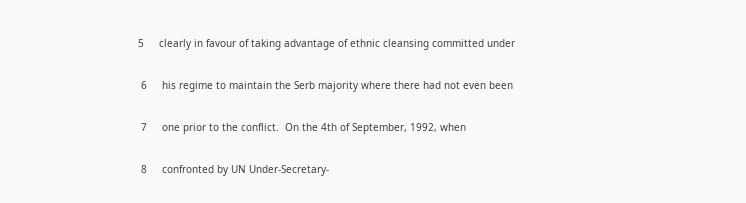5     clearly in favour of taking advantage of ethnic cleansing committed under

 6     his regime to maintain the Serb majority where there had not even been

 7     one prior to the conflict.  On the 4th of September, 1992, when

 8     confronted by UN Under-Secretary-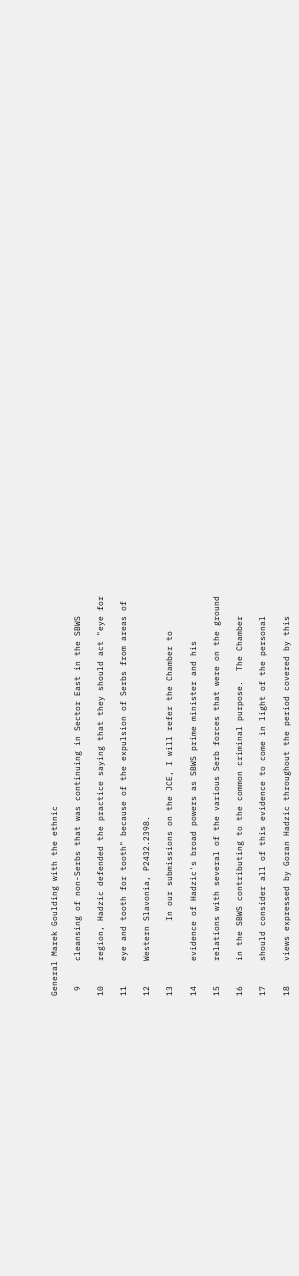General Marek Goulding with the ethnic

 9     cleansing of non-Serbs that was continuing in Sector East in the SBWS

10     region, Hadzic defended the practice saying that they should act "eye for

11     eye and tooth for tooth" because of the expulsion of Serbs from areas of

12     Western Slavonia, P2432.2398.

13             In our submissions on the JCE, I will refer the Chamber to

14     evidence of Hadzic's broad powers as SBWS prime minister and his

15     relations with several of the various Serb forces that were on the ground

16     in the SBWS contributing to the common criminal purpose.  The Chamber

17     should consider all of this evidence to come in light of the personal

18     views expressed by Goran Hadzic throughout the period covered by this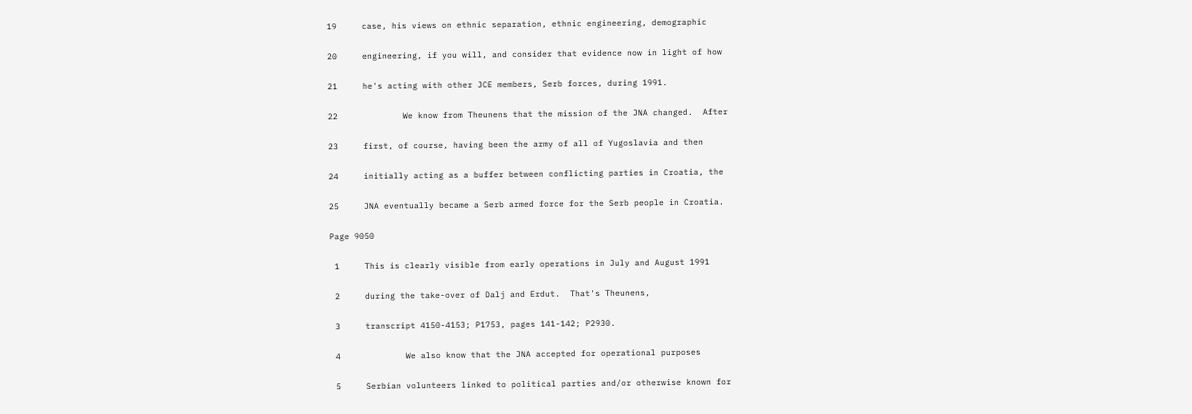19     case, his views on ethnic separation, ethnic engineering, demographic

20     engineering, if you will, and consider that evidence now in light of how

21     he's acting with other JCE members, Serb forces, during 1991.

22             We know from Theunens that the mission of the JNA changed.  After

23     first, of course, having been the army of all of Yugoslavia and then

24     initially acting as a buffer between conflicting parties in Croatia, the

25     JNA eventually became a Serb armed force for the Serb people in Croatia.

Page 9050

 1     This is clearly visible from early operations in July and August 1991

 2     during the take-over of Dalj and Erdut.  That's Theunens,

 3     transcript 4150-4153; P1753, pages 141-142; P2930.

 4             We also know that the JNA accepted for operational purposes

 5     Serbian volunteers linked to political parties and/or otherwise known for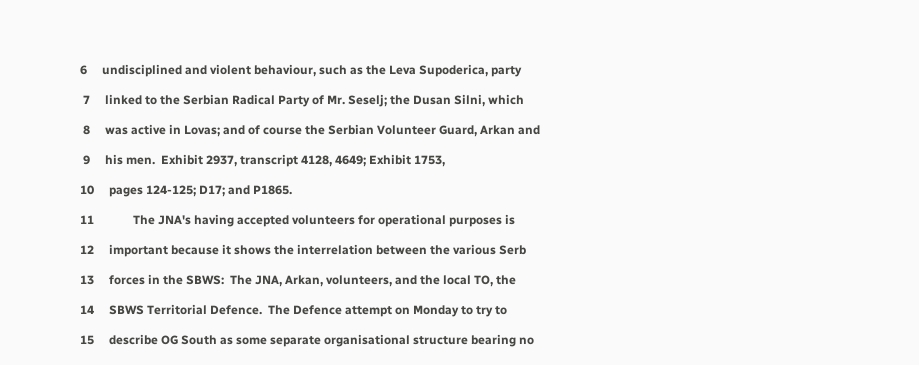6     undisciplined and violent behaviour, such as the Leva Supoderica, party

 7     linked to the Serbian Radical Party of Mr. Seselj; the Dusan Silni, which

 8     was active in Lovas; and of course the Serbian Volunteer Guard, Arkan and

 9     his men.  Exhibit 2937, transcript 4128, 4649; Exhibit 1753,

10     pages 124-125; D17; and P1865.

11             The JNA's having accepted volunteers for operational purposes is

12     important because it shows the interrelation between the various Serb

13     forces in the SBWS:  The JNA, Arkan, volunteers, and the local TO, the

14     SBWS Territorial Defence.  The Defence attempt on Monday to try to

15     describe OG South as some separate organisational structure bearing no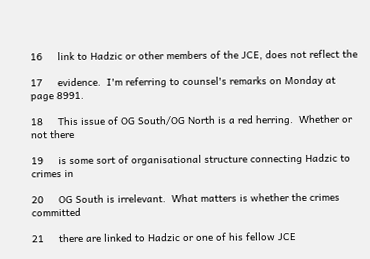16     link to Hadzic or other members of the JCE, does not reflect the

17     evidence.  I'm referring to counsel's remarks on Monday at page 8991.

18     This issue of OG South/OG North is a red herring.  Whether or not there

19     is some sort of organisational structure connecting Hadzic to crimes in

20     OG South is irrelevant.  What matters is whether the crimes committed

21     there are linked to Hadzic or one of his fellow JCE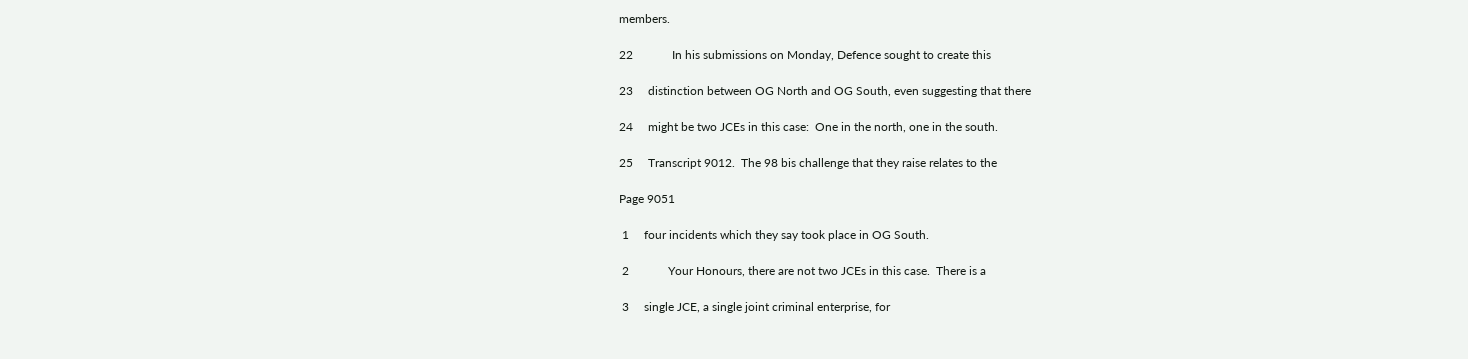members.

22             In his submissions on Monday, Defence sought to create this

23     distinction between OG North and OG South, even suggesting that there

24     might be two JCEs in this case:  One in the north, one in the south.

25     Transcript 9012.  The 98 bis challenge that they raise relates to the

Page 9051

 1     four incidents which they say took place in OG South.

 2             Your Honours, there are not two JCEs in this case.  There is a

 3     single JCE, a single joint criminal enterprise, for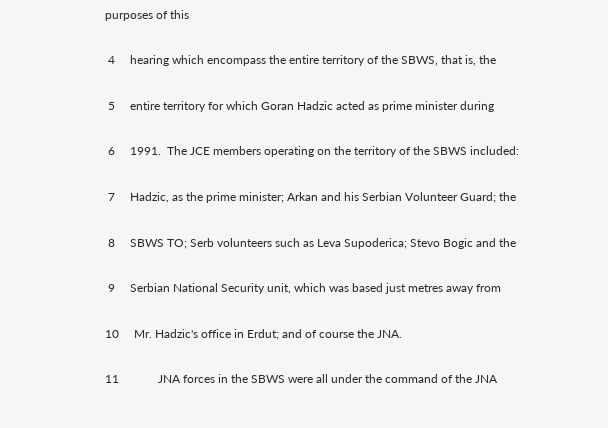purposes of this

 4     hearing which encompass the entire territory of the SBWS, that is, the

 5     entire territory for which Goran Hadzic acted as prime minister during

 6     1991.  The JCE members operating on the territory of the SBWS included:

 7     Hadzic, as the prime minister; Arkan and his Serbian Volunteer Guard; the

 8     SBWS TO; Serb volunteers such as Leva Supoderica; Stevo Bogic and the

 9     Serbian National Security unit, which was based just metres away from

10     Mr. Hadzic's office in Erdut; and of course the JNA.

11             JNA forces in the SBWS were all under the command of the JNA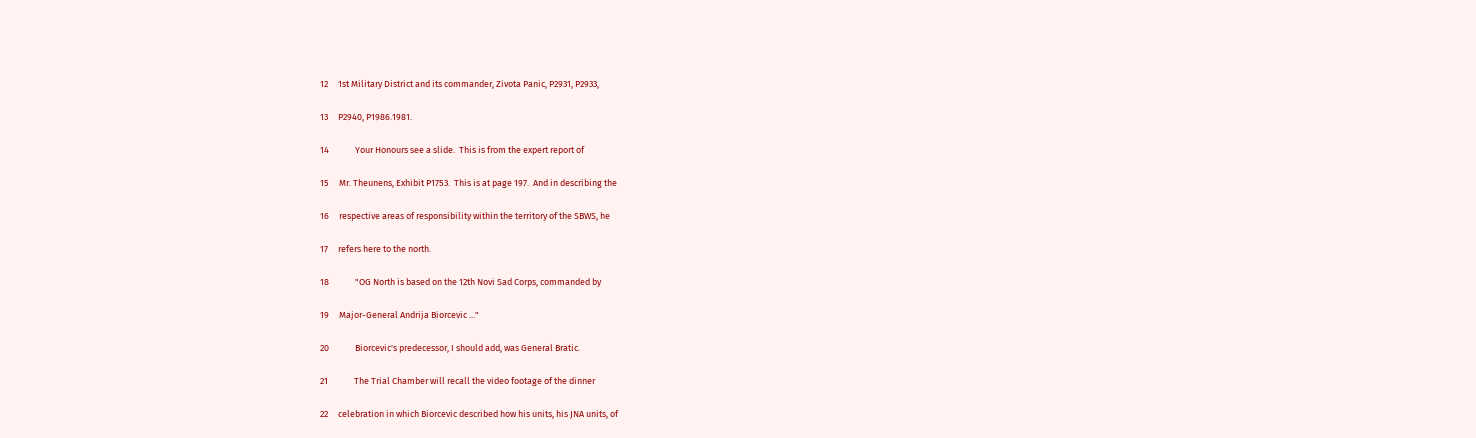12     1st Military District and its commander, Zivota Panic, P2931, P2933,

13     P2940, P1986.1981.

14             Your Honours see a slide.  This is from the expert report of

15     Mr. Theunens, Exhibit P1753.  This is at page 197.  And in describing the

16     respective areas of responsibility within the territory of the SBWS, he

17     refers here to the north.

18             "OG North is based on the 12th Novi Sad Corps, commanded by

19     Major-General Andrija Biorcevic ..."

20             Biorcevic's predecessor, I should add, was General Bratic.

21             The Trial Chamber will recall the video footage of the dinner

22     celebration in which Biorcevic described how his units, his JNA units, of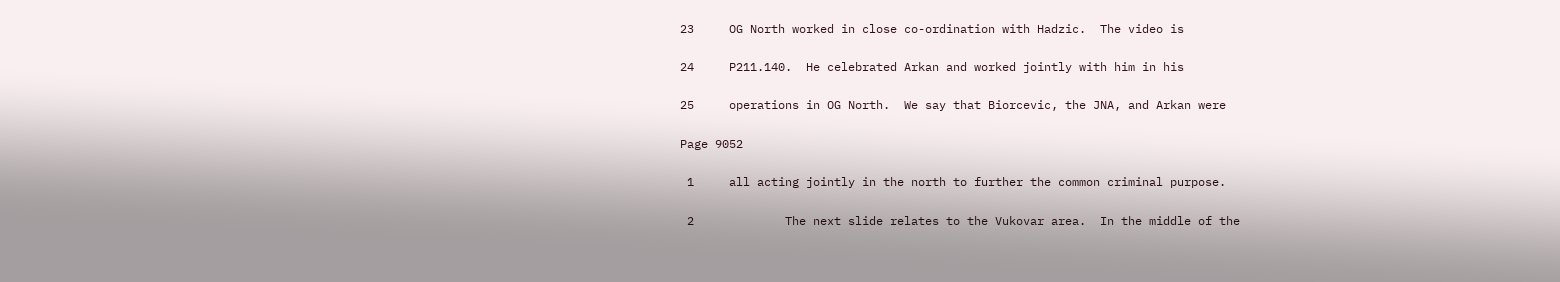23     OG North worked in close co-ordination with Hadzic.  The video is

24     P211.140.  He celebrated Arkan and worked jointly with him in his

25     operations in OG North.  We say that Biorcevic, the JNA, and Arkan were

Page 9052

 1     all acting jointly in the north to further the common criminal purpose.

 2             The next slide relates to the Vukovar area.  In the middle of the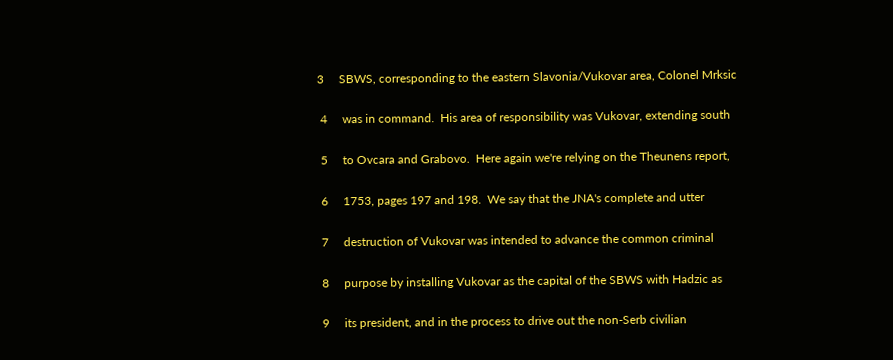3     SBWS, corresponding to the eastern Slavonia/Vukovar area, Colonel Mrksic

 4     was in command.  His area of responsibility was Vukovar, extending south

 5     to Ovcara and Grabovo.  Here again we're relying on the Theunens report,

 6     1753, pages 197 and 198.  We say that the JNA's complete and utter

 7     destruction of Vukovar was intended to advance the common criminal

 8     purpose by installing Vukovar as the capital of the SBWS with Hadzic as

 9     its president, and in the process to drive out the non-Serb civilian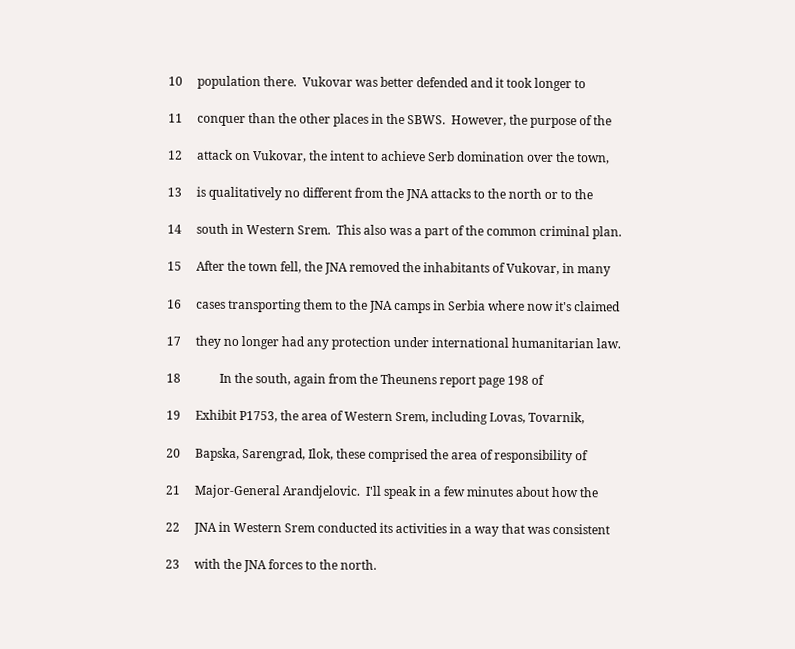10     population there.  Vukovar was better defended and it took longer to

11     conquer than the other places in the SBWS.  However, the purpose of the

12     attack on Vukovar, the intent to achieve Serb domination over the town,

13     is qualitatively no different from the JNA attacks to the north or to the

14     south in Western Srem.  This also was a part of the common criminal plan.

15     After the town fell, the JNA removed the inhabitants of Vukovar, in many

16     cases transporting them to the JNA camps in Serbia where now it's claimed

17     they no longer had any protection under international humanitarian law.

18             In the south, again from the Theunens report page 198 of

19     Exhibit P1753, the area of Western Srem, including Lovas, Tovarnik,

20     Bapska, Sarengrad, Ilok, these comprised the area of responsibility of

21     Major-General Arandjelovic.  I'll speak in a few minutes about how the

22     JNA in Western Srem conducted its activities in a way that was consistent

23     with the JNA forces to the north.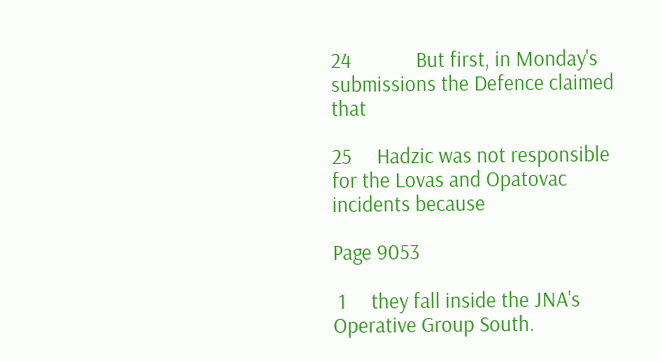24             But first, in Monday's submissions the Defence claimed that

25     Hadzic was not responsible for the Lovas and Opatovac incidents because

Page 9053

 1     they fall inside the JNA's Operative Group South.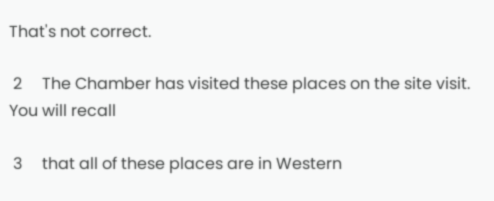That's not correct.

 2     The Chamber has visited these places on the site visit.  You will recall

 3     that all of these places are in Western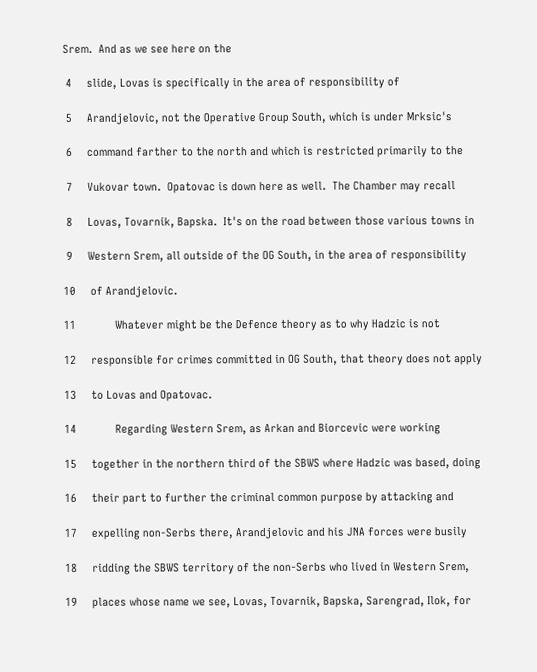Srem.  And as we see here on the

 4     slide, Lovas is specifically in the area of responsibility of

 5     Arandjelovic, not the Operative Group South, which is under Mrksic's

 6     command farther to the north and which is restricted primarily to the

 7     Vukovar town.  Opatovac is down here as well.  The Chamber may recall

 8     Lovas, Tovarnik, Bapska.  It's on the road between those various towns in

 9     Western Srem, all outside of the OG South, in the area of responsibility

10     of Arandjelovic.

11             Whatever might be the Defence theory as to why Hadzic is not

12     responsible for crimes committed in OG South, that theory does not apply

13     to Lovas and Opatovac.

14             Regarding Western Srem, as Arkan and Biorcevic were working

15     together in the northern third of the SBWS where Hadzic was based, doing

16     their part to further the criminal common purpose by attacking and

17     expelling non-Serbs there, Arandjelovic and his JNA forces were busily

18     ridding the SBWS territory of the non-Serbs who lived in Western Srem,

19     places whose name we see, Lovas, Tovarnik, Bapska, Sarengrad, Ilok, for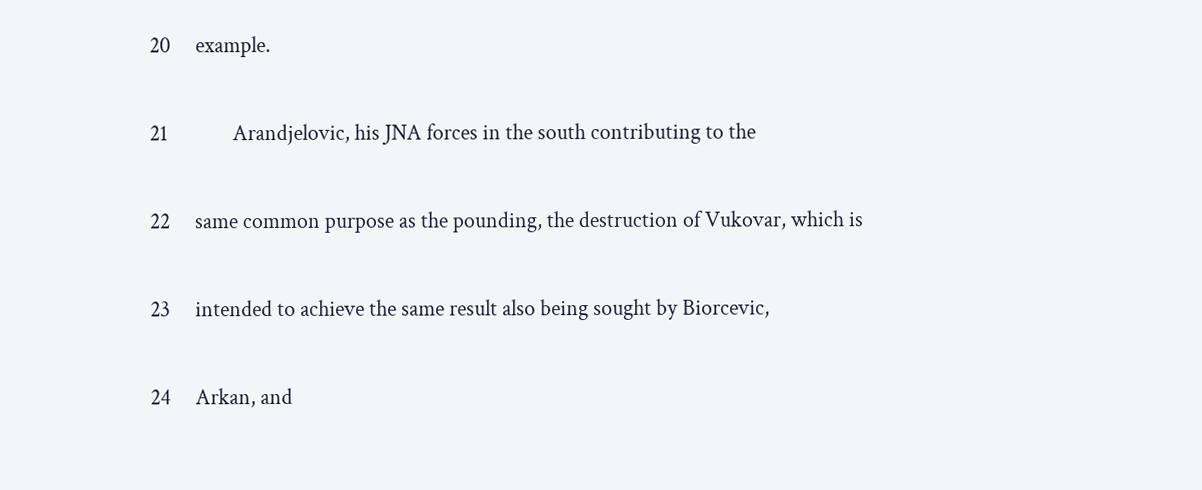20     example.

21             Arandjelovic, his JNA forces in the south contributing to the

22     same common purpose as the pounding, the destruction of Vukovar, which is

23     intended to achieve the same result also being sought by Biorcevic,

24     Arkan, and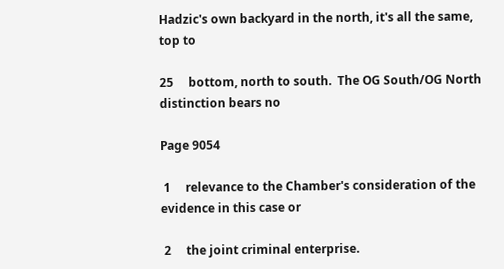Hadzic's own backyard in the north, it's all the same, top to

25     bottom, north to south.  The OG South/OG North distinction bears no

Page 9054

 1     relevance to the Chamber's consideration of the evidence in this case or

 2     the joint criminal enterprise.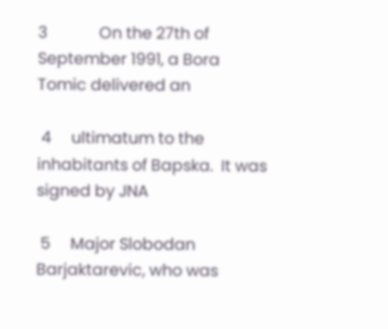3             On the 27th of September 1991, a Bora Tomic delivered an

 4     ultimatum to the inhabitants of Bapska.  It was signed by JNA

 5     Major Slobodan Barjaktarevic, who was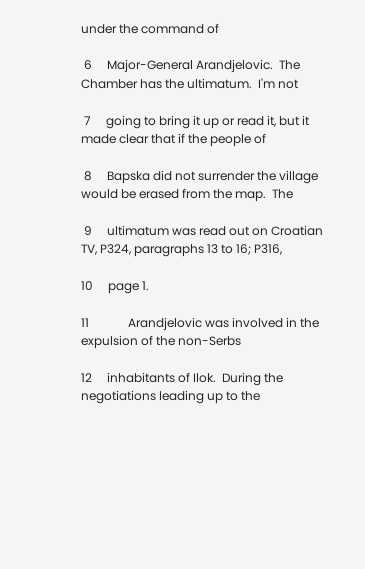under the command of

 6     Major-General Arandjelovic.  The Chamber has the ultimatum.  I'm not

 7     going to bring it up or read it, but it made clear that if the people of

 8     Bapska did not surrender the village would be erased from the map.  The

 9     ultimatum was read out on Croatian TV, P324, paragraphs 13 to 16; P316,

10     page 1.

11             Arandjelovic was involved in the expulsion of the non-Serbs

12     inhabitants of Ilok.  During the negotiations leading up to the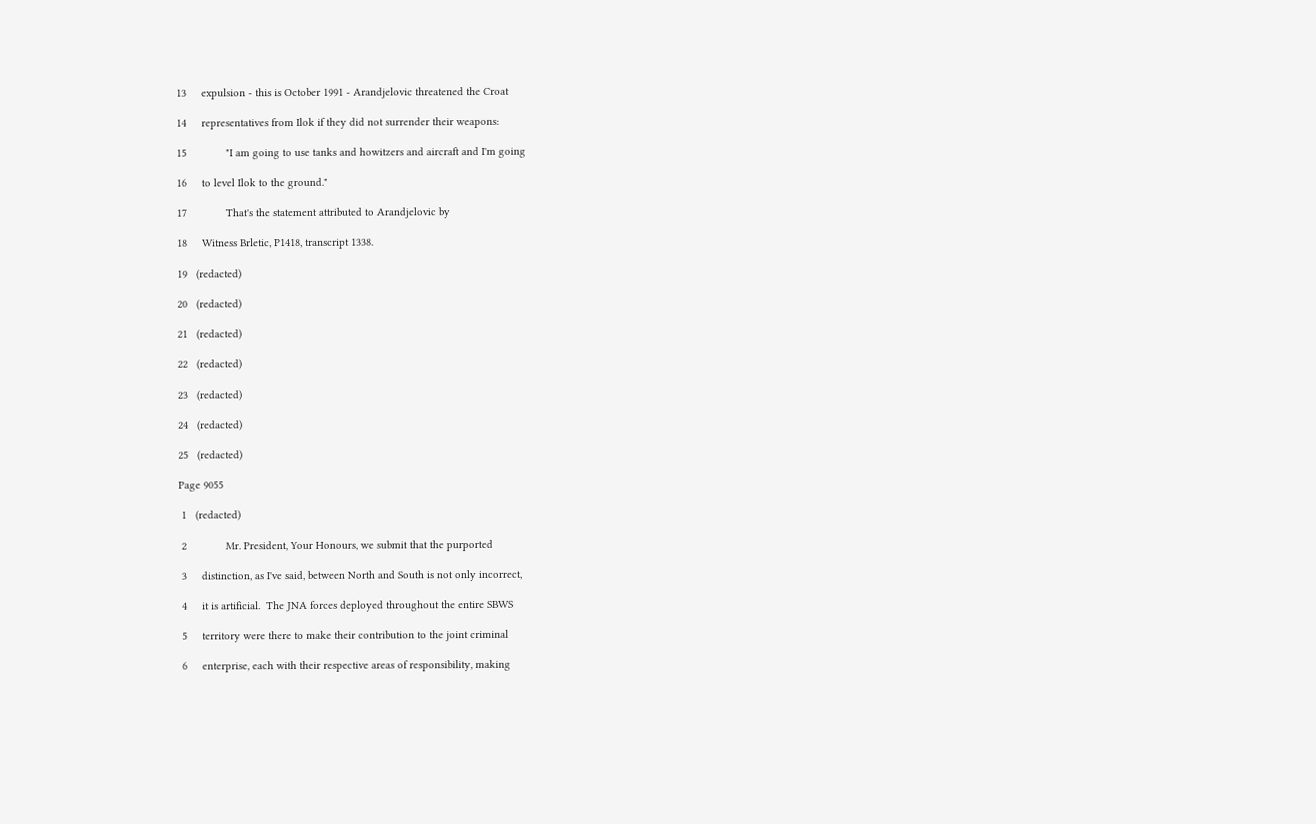13     expulsion - this is October 1991 - Arandjelovic threatened the Croat

14     representatives from Ilok if they did not surrender their weapons:

15             "I am going to use tanks and howitzers and aircraft and I'm going

16     to level Ilok to the ground."

17             That's the statement attributed to Arandjelovic by

18     Witness Brletic, P1418, transcript 1338.

19   (redacted)

20   (redacted)

21   (redacted)

22   (redacted)

23   (redacted)

24   (redacted)

25   (redacted)

Page 9055

 1   (redacted)

 2             Mr. President, Your Honours, we submit that the purported

 3     distinction, as I've said, between North and South is not only incorrect,

 4     it is artificial.  The JNA forces deployed throughout the entire SBWS

 5     territory were there to make their contribution to the joint criminal

 6     enterprise, each with their respective areas of responsibility, making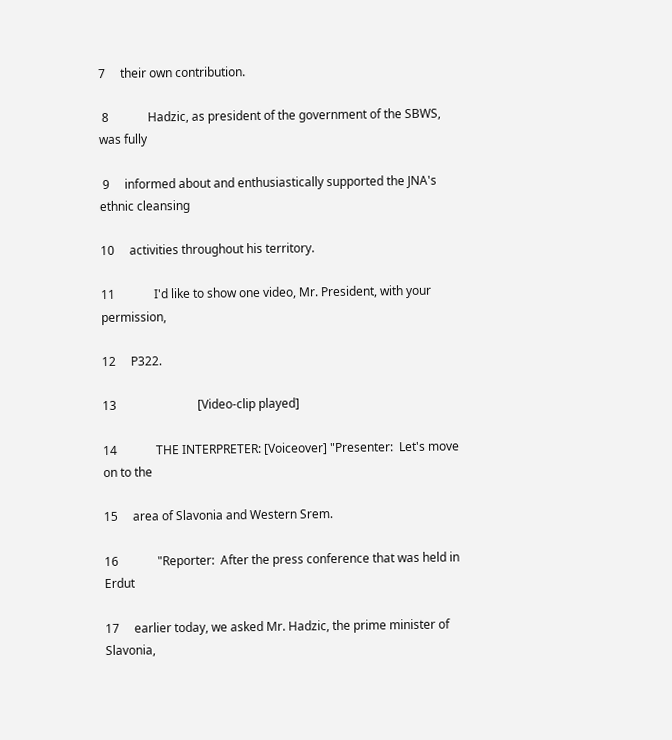7     their own contribution.

 8             Hadzic, as president of the government of the SBWS, was fully

 9     informed about and enthusiastically supported the JNA's ethnic cleansing

10     activities throughout his territory.

11             I'd like to show one video, Mr. President, with your permission,

12     P322.

13                           [Video-clip played]

14             THE INTERPRETER: [Voiceover] "Presenter:  Let's move on to the

15     area of Slavonia and Western Srem.

16             "Reporter:  After the press conference that was held in Erdut

17     earlier today, we asked Mr. Hadzic, the prime minister of Slavonia,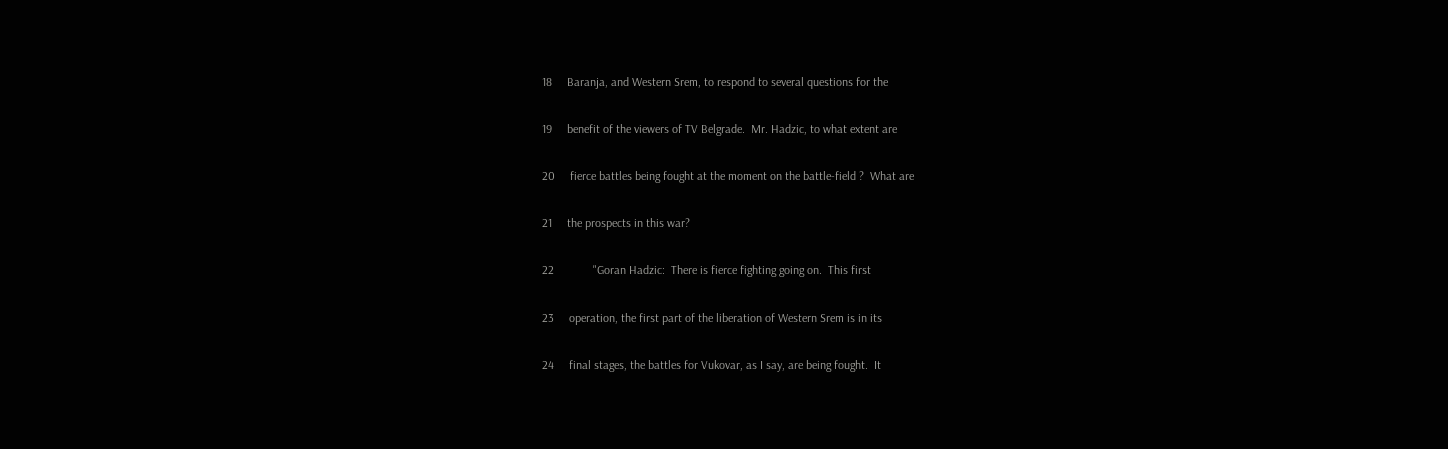18     Baranja, and Western Srem, to respond to several questions for the

19     benefit of the viewers of TV Belgrade.  Mr. Hadzic, to what extent are

20     fierce battles being fought at the moment on the battle-field ?  What are

21     the prospects in this war?

22             "Goran Hadzic:  There is fierce fighting going on.  This first

23     operation, the first part of the liberation of Western Srem is in its

24     final stages, the battles for Vukovar, as I say, are being fought.  It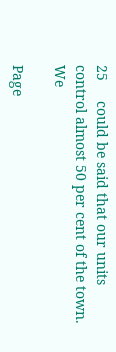25     could be said that our units control almost 50 per cent of the town.  We

Page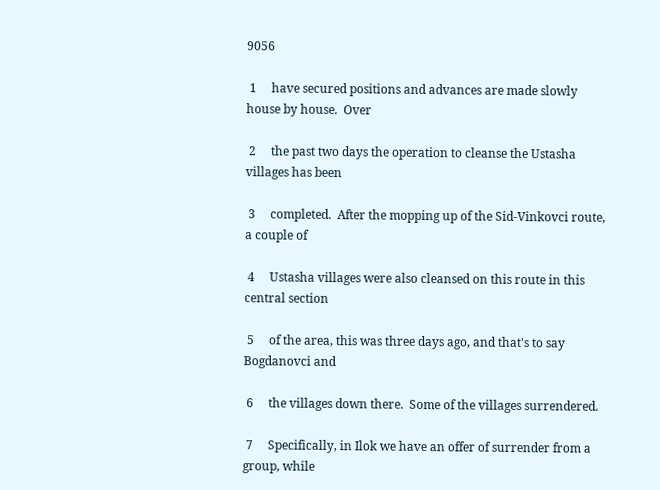9056

 1     have secured positions and advances are made slowly house by house.  Over

 2     the past two days the operation to cleanse the Ustasha villages has been

 3     completed.  After the mopping up of the Sid-Vinkovci route, a couple of

 4     Ustasha villages were also cleansed on this route in this central section

 5     of the area, this was three days ago, and that's to say Bogdanovci and

 6     the villages down there.  Some of the villages surrendered.

 7     Specifically, in Ilok we have an offer of surrender from a group, while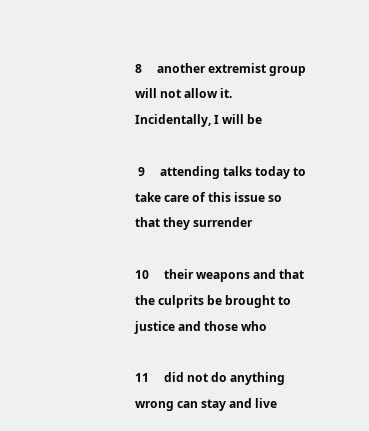8     another extremist group will not allow it.  Incidentally, I will be

 9     attending talks today to take care of this issue so that they surrender

10     their weapons and that the culprits be brought to justice and those who

11     did not do anything wrong can stay and live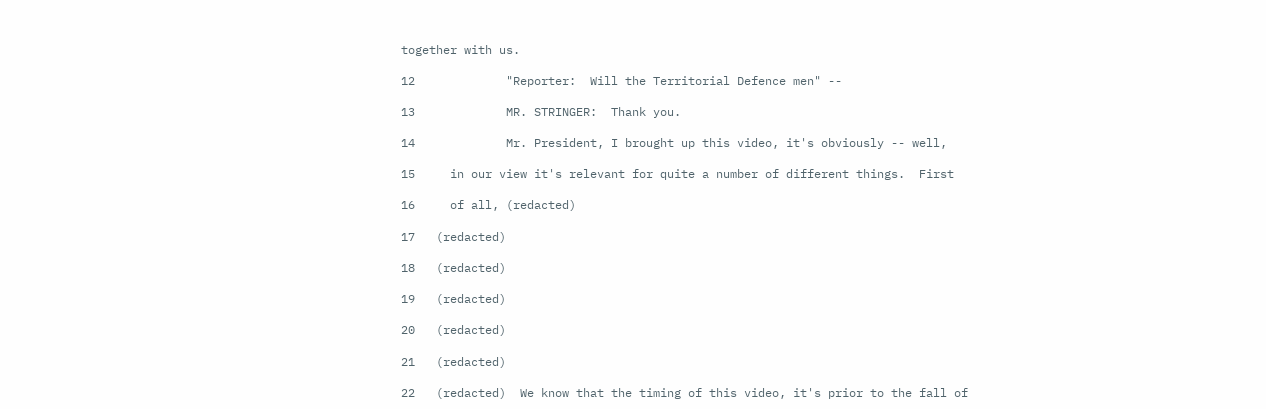together with us.

12             "Reporter:  Will the Territorial Defence men" --

13             MR. STRINGER:  Thank you.

14             Mr. President, I brought up this video, it's obviously -- well,

15     in our view it's relevant for quite a number of different things.  First

16     of all, (redacted)

17   (redacted)

18   (redacted)

19   (redacted)

20   (redacted)

21   (redacted)

22   (redacted)  We know that the timing of this video, it's prior to the fall of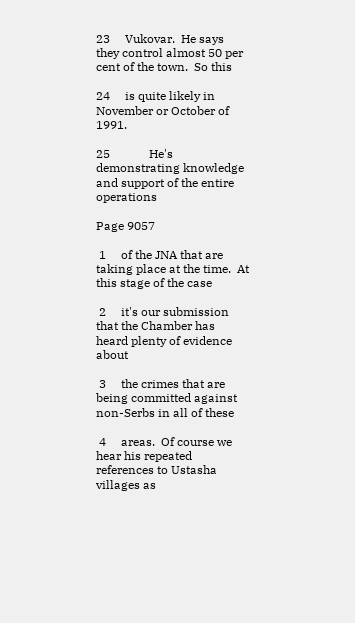23     Vukovar.  He says they control almost 50 per cent of the town.  So this

24     is quite likely in November or October of 1991.

25             He's demonstrating knowledge and support of the entire operations

Page 9057

 1     of the JNA that are taking place at the time.  At this stage of the case

 2     it's our submission that the Chamber has heard plenty of evidence about

 3     the crimes that are being committed against non-Serbs in all of these

 4     areas.  Of course we hear his repeated references to Ustasha villages as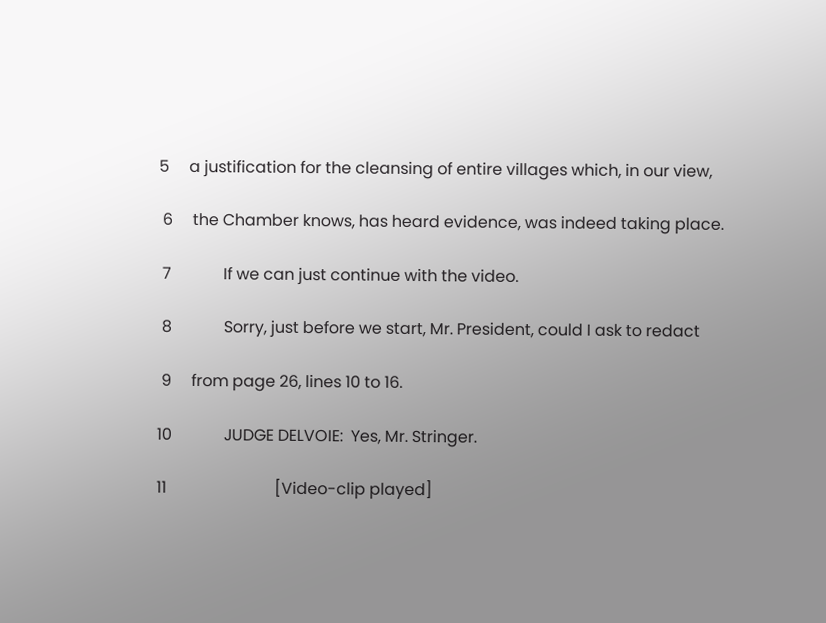5     a justification for the cleansing of entire villages which, in our view,

 6     the Chamber knows, has heard evidence, was indeed taking place.

 7             If we can just continue with the video.

 8             Sorry, just before we start, Mr. President, could I ask to redact

 9     from page 26, lines 10 to 16.

10             JUDGE DELVOIE:  Yes, Mr. Stringer.

11                           [Video-clip played]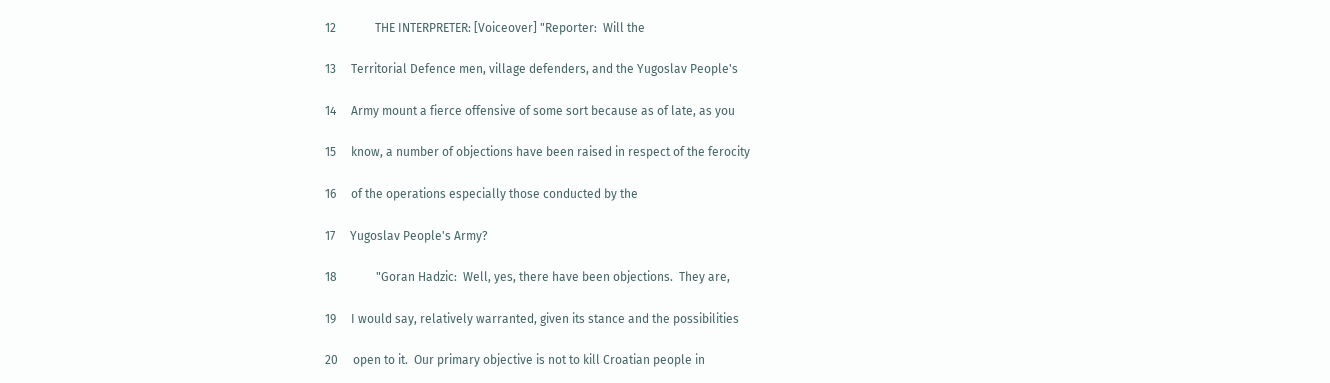12             THE INTERPRETER: [Voiceover] "Reporter:  Will the

13     Territorial Defence men, village defenders, and the Yugoslav People's

14     Army mount a fierce offensive of some sort because as of late, as you

15     know, a number of objections have been raised in respect of the ferocity

16     of the operations especially those conducted by the

17     Yugoslav People's Army?

18             "Goran Hadzic:  Well, yes, there have been objections.  They are,

19     I would say, relatively warranted, given its stance and the possibilities

20     open to it.  Our primary objective is not to kill Croatian people in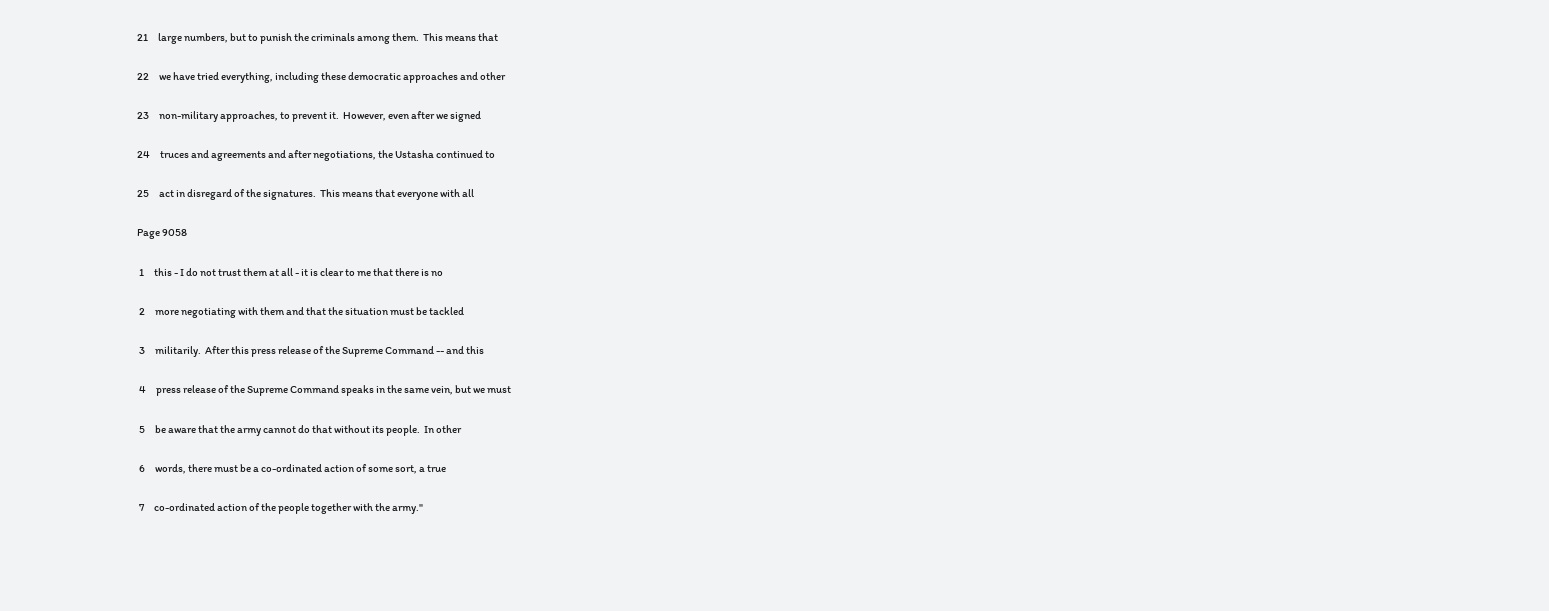21     large numbers, but to punish the criminals among them.  This means that

22     we have tried everything, including these democratic approaches and other

23     non-military approaches, to prevent it.  However, even after we signed

24     truces and agreements and after negotiations, the Ustasha continued to

25     act in disregard of the signatures.  This means that everyone with all

Page 9058

 1     this - I do not trust them at all - it is clear to me that there is no

 2     more negotiating with them and that the situation must be tackled

 3     militarily.  After this press release of the Supreme Command -- and this

 4     press release of the Supreme Command speaks in the same vein, but we must

 5     be aware that the army cannot do that without its people.  In other

 6     words, there must be a co-ordinated action of some sort, a true

 7     co-ordinated action of the people together with the army."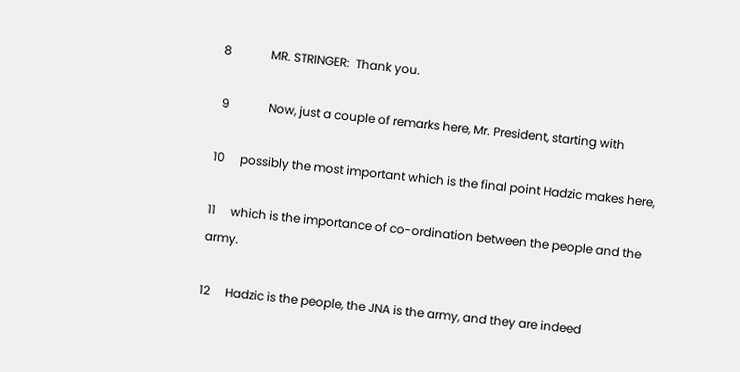8             MR. STRINGER:  Thank you.

 9             Now, just a couple of remarks here, Mr. President, starting with

10     possibly the most important which is the final point Hadzic makes here,

11     which is the importance of co-ordination between the people and the army.

12     Hadzic is the people, the JNA is the army, and they are indeed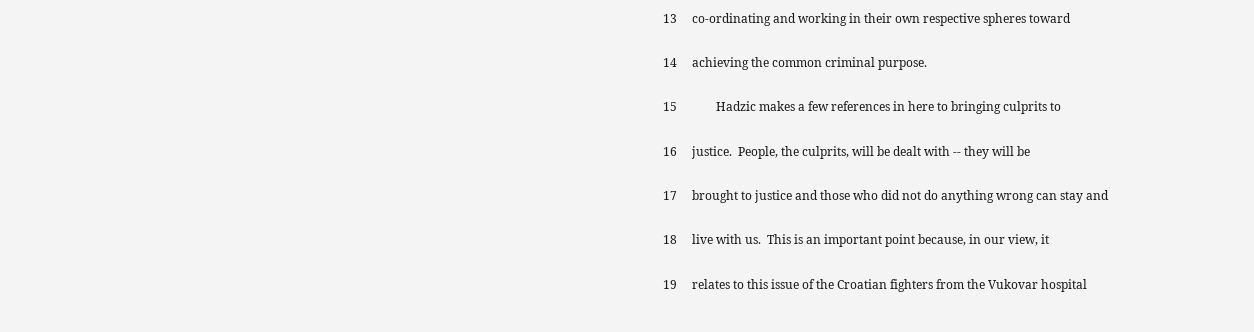13     co-ordinating and working in their own respective spheres toward

14     achieving the common criminal purpose.

15             Hadzic makes a few references in here to bringing culprits to

16     justice.  People, the culprits, will be dealt with -- they will be

17     brought to justice and those who did not do anything wrong can stay and

18     live with us.  This is an important point because, in our view, it

19     relates to this issue of the Croatian fighters from the Vukovar hospital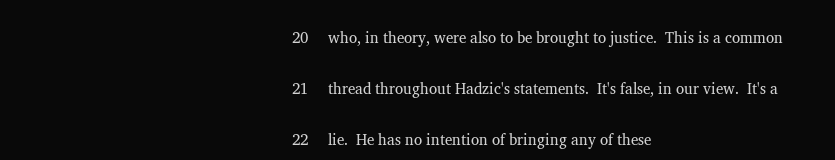20     who, in theory, were also to be brought to justice.  This is a common

21     thread throughout Hadzic's statements.  It's false, in our view.  It's a

22     lie.  He has no intention of bringing any of these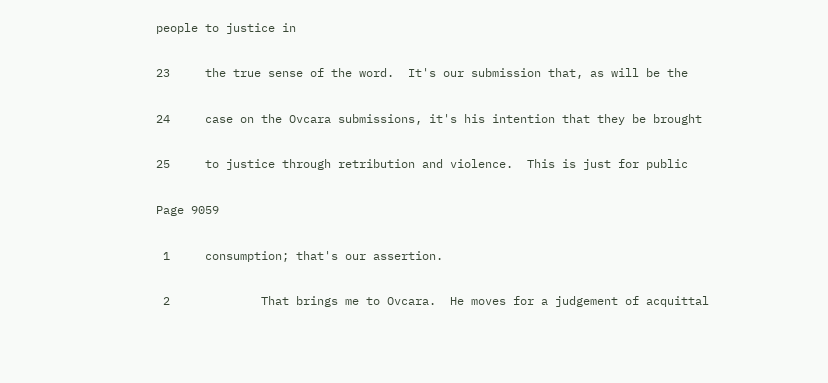people to justice in

23     the true sense of the word.  It's our submission that, as will be the

24     case on the Ovcara submissions, it's his intention that they be brought

25     to justice through retribution and violence.  This is just for public

Page 9059

 1     consumption; that's our assertion.

 2             That brings me to Ovcara.  He moves for a judgement of acquittal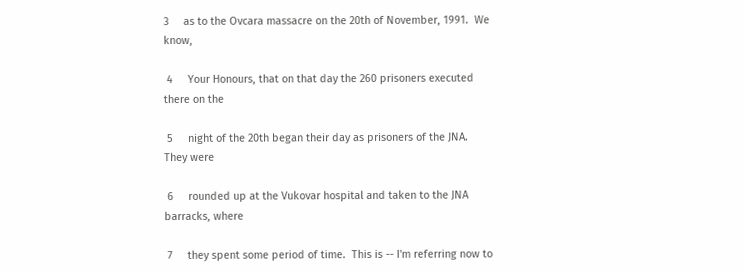3     as to the Ovcara massacre on the 20th of November, 1991.  We know,

 4     Your Honours, that on that day the 260 prisoners executed there on the

 5     night of the 20th began their day as prisoners of the JNA.  They were

 6     rounded up at the Vukovar hospital and taken to the JNA barracks, where

 7     they spent some period of time.  This is -- I'm referring now to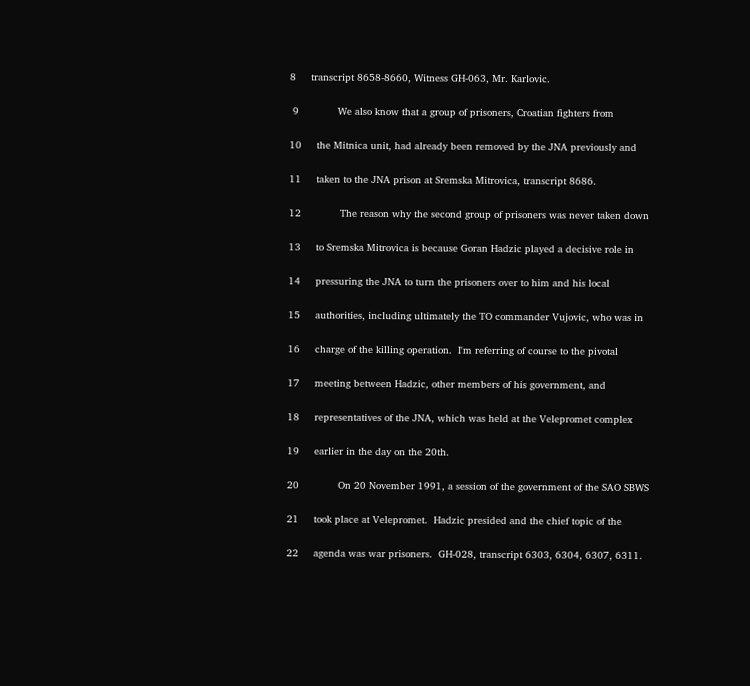8     transcript 8658-8660, Witness GH-063, Mr. Karlovic.

 9             We also know that a group of prisoners, Croatian fighters from

10     the Mitnica unit, had already been removed by the JNA previously and

11     taken to the JNA prison at Sremska Mitrovica, transcript 8686.

12             The reason why the second group of prisoners was never taken down

13     to Sremska Mitrovica is because Goran Hadzic played a decisive role in

14     pressuring the JNA to turn the prisoners over to him and his local

15     authorities, including ultimately the TO commander Vujovic, who was in

16     charge of the killing operation.  I'm referring of course to the pivotal

17     meeting between Hadzic, other members of his government, and

18     representatives of the JNA, which was held at the Velepromet complex

19     earlier in the day on the 20th.

20             On 20 November 1991, a session of the government of the SAO SBWS

21     took place at Velepromet.  Hadzic presided and the chief topic of the

22     agenda was war prisoners.  GH-028, transcript 6303, 6304, 6307, 6311.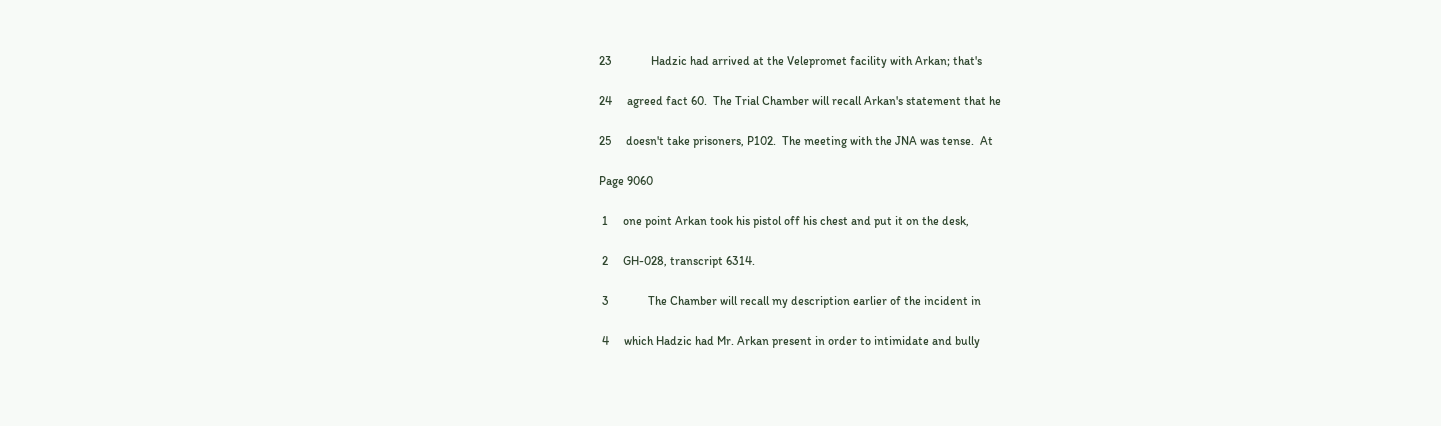23             Hadzic had arrived at the Velepromet facility with Arkan; that's

24     agreed fact 60.  The Trial Chamber will recall Arkan's statement that he

25     doesn't take prisoners, P102.  The meeting with the JNA was tense.  At

Page 9060

 1     one point Arkan took his pistol off his chest and put it on the desk,

 2     GH-028, transcript 6314.

 3             The Chamber will recall my description earlier of the incident in

 4     which Hadzic had Mr. Arkan present in order to intimidate and bully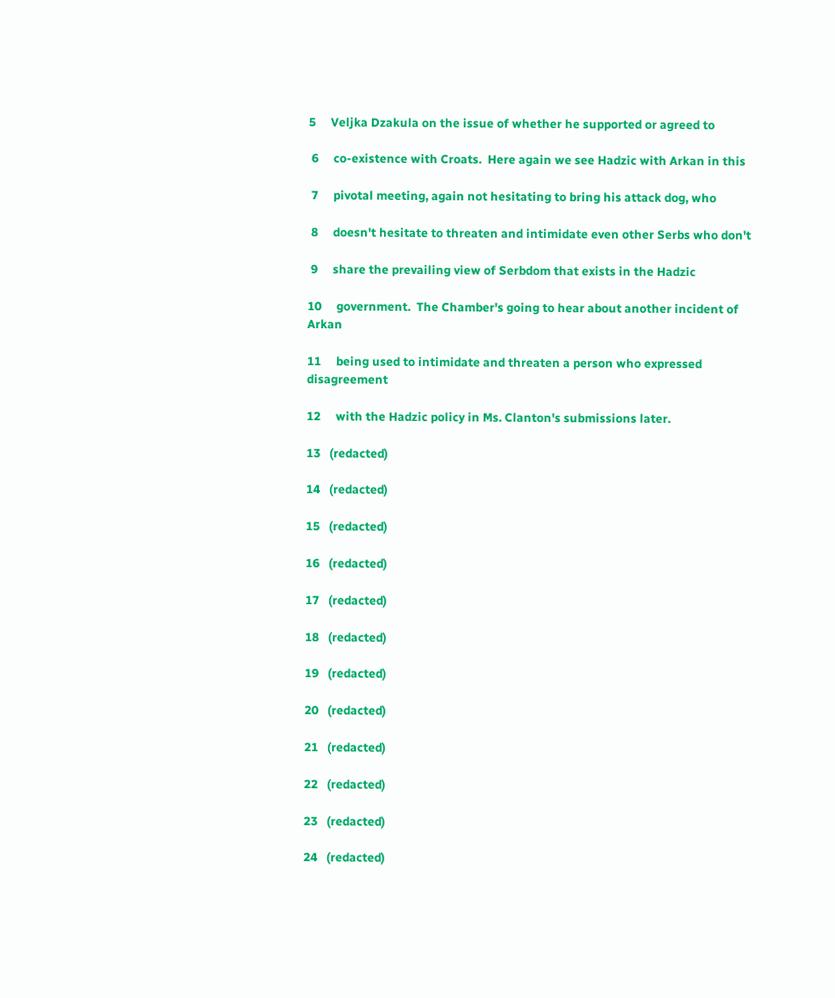5     Veljka Dzakula on the issue of whether he supported or agreed to

 6     co-existence with Croats.  Here again we see Hadzic with Arkan in this

 7     pivotal meeting, again not hesitating to bring his attack dog, who

 8     doesn't hesitate to threaten and intimidate even other Serbs who don't

 9     share the prevailing view of Serbdom that exists in the Hadzic

10     government.  The Chamber's going to hear about another incident of Arkan

11     being used to intimidate and threaten a person who expressed disagreement

12     with the Hadzic policy in Ms. Clanton's submissions later.

13   (redacted)

14   (redacted)

15   (redacted)

16   (redacted)

17   (redacted)

18   (redacted)

19   (redacted)

20   (redacted)

21   (redacted)

22   (redacted)

23   (redacted)

24   (redacted)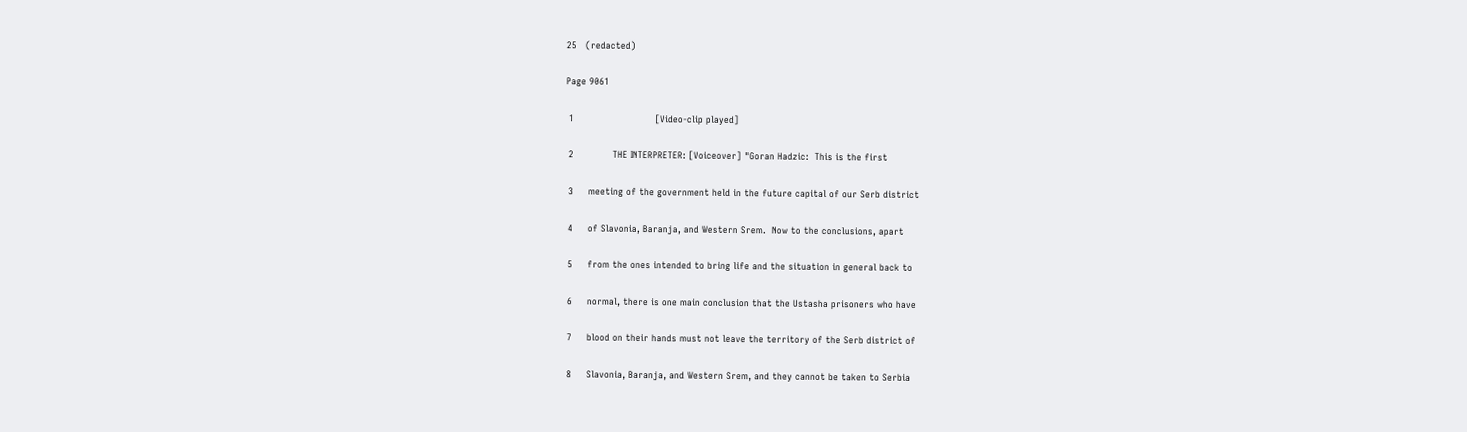25   (redacted)

Page 9061

 1                           [Video-clip played]

 2             THE INTERPRETER: [Voiceover] "Goran Hadzic:  This is the first

 3     meeting of the government held in the future capital of our Serb district

 4     of Slavonia, Baranja, and Western Srem.  Now to the conclusions, apart

 5     from the ones intended to bring life and the situation in general back to

 6     normal, there is one main conclusion that the Ustasha prisoners who have

 7     blood on their hands must not leave the territory of the Serb district of

 8     Slavonia, Baranja, and Western Srem, and they cannot be taken to Serbia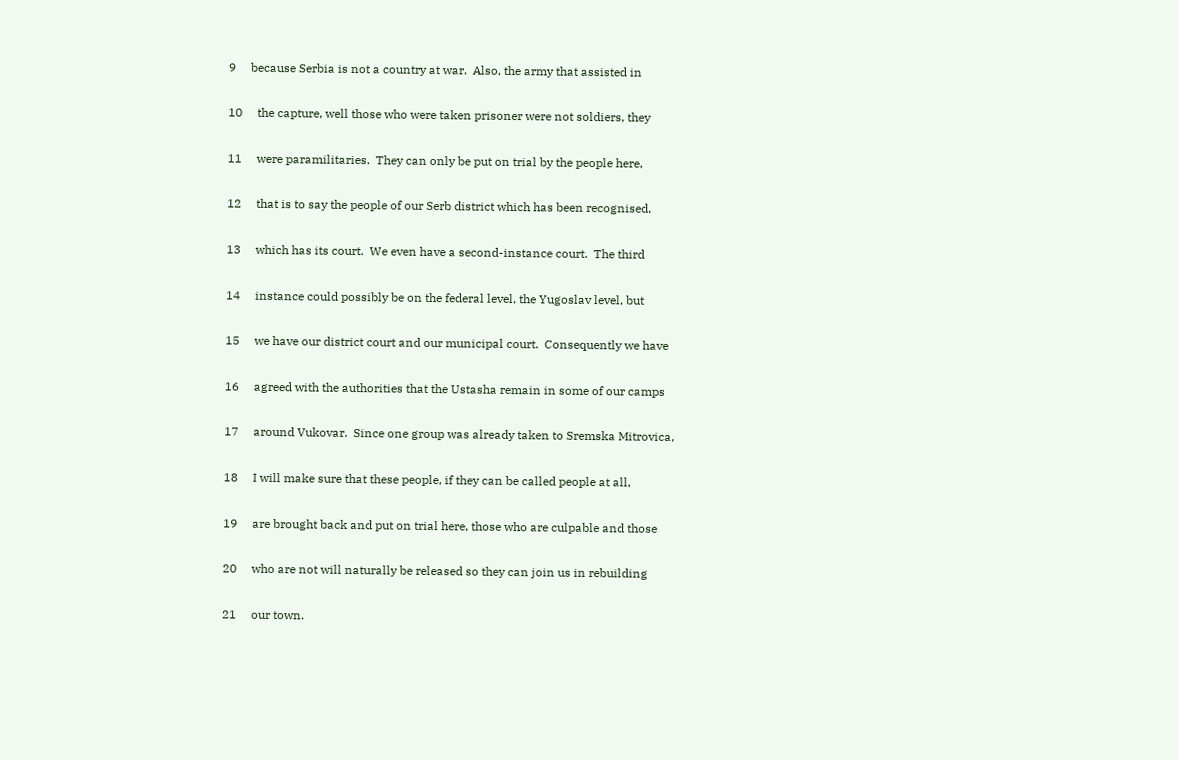9     because Serbia is not a country at war.  Also, the army that assisted in

10     the capture, well those who were taken prisoner were not soldiers, they

11     were paramilitaries.  They can only be put on trial by the people here,

12     that is to say the people of our Serb district which has been recognised,

13     which has its court.  We even have a second-instance court.  The third

14     instance could possibly be on the federal level, the Yugoslav level, but

15     we have our district court and our municipal court.  Consequently we have

16     agreed with the authorities that the Ustasha remain in some of our camps

17     around Vukovar.  Since one group was already taken to Sremska Mitrovica,

18     I will make sure that these people, if they can be called people at all,

19     are brought back and put on trial here, those who are culpable and those

20     who are not will naturally be released so they can join us in rebuilding

21     our town.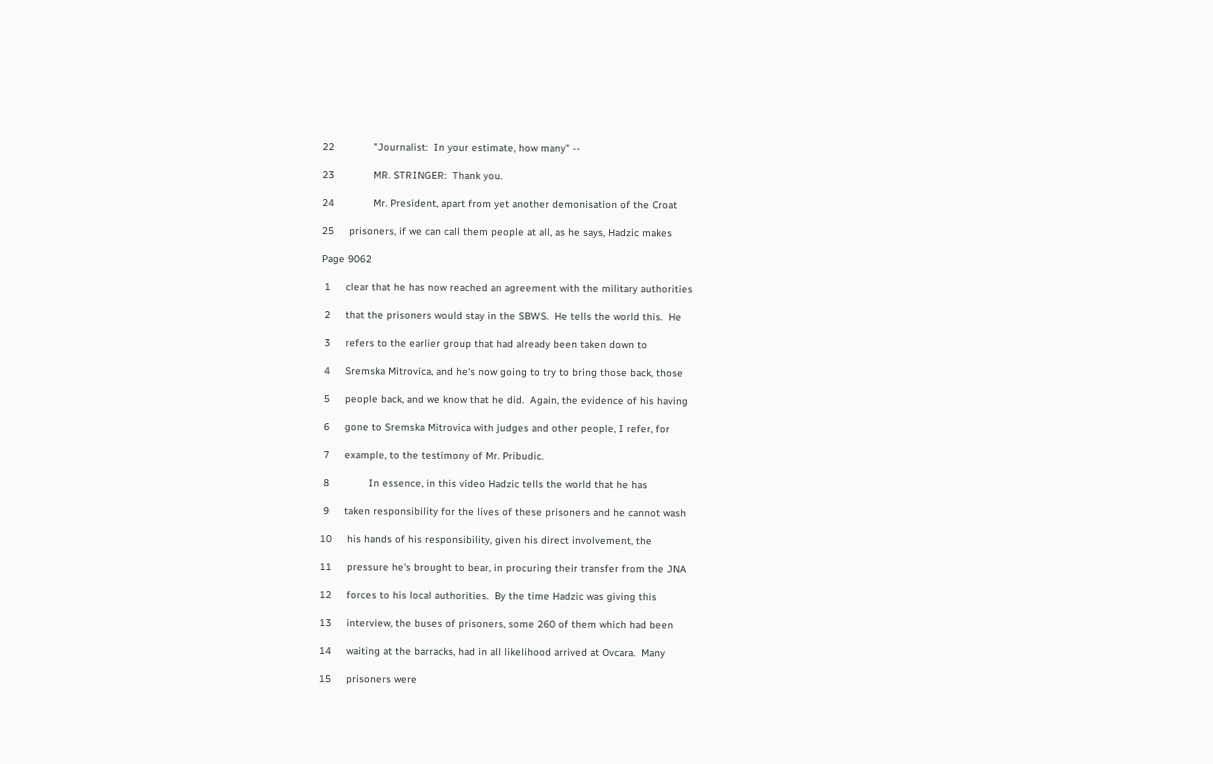22             "Journalist:  In your estimate, how many" --

23             MR. STRINGER:  Thank you.

24             Mr. President, apart from yet another demonisation of the Croat

25     prisoners, if we can call them people at all, as he says, Hadzic makes

Page 9062

 1     clear that he has now reached an agreement with the military authorities

 2     that the prisoners would stay in the SBWS.  He tells the world this.  He

 3     refers to the earlier group that had already been taken down to

 4     Sremska Mitrovica, and he's now going to try to bring those back, those

 5     people back, and we know that he did.  Again, the evidence of his having

 6     gone to Sremska Mitrovica with judges and other people, I refer, for

 7     example, to the testimony of Mr. Pribudic.

 8             In essence, in this video Hadzic tells the world that he has

 9     taken responsibility for the lives of these prisoners and he cannot wash

10     his hands of his responsibility, given his direct involvement, the

11     pressure he's brought to bear, in procuring their transfer from the JNA

12     forces to his local authorities.  By the time Hadzic was giving this

13     interview, the buses of prisoners, some 260 of them which had been

14     waiting at the barracks, had in all likelihood arrived at Ovcara.  Many

15     prisoners were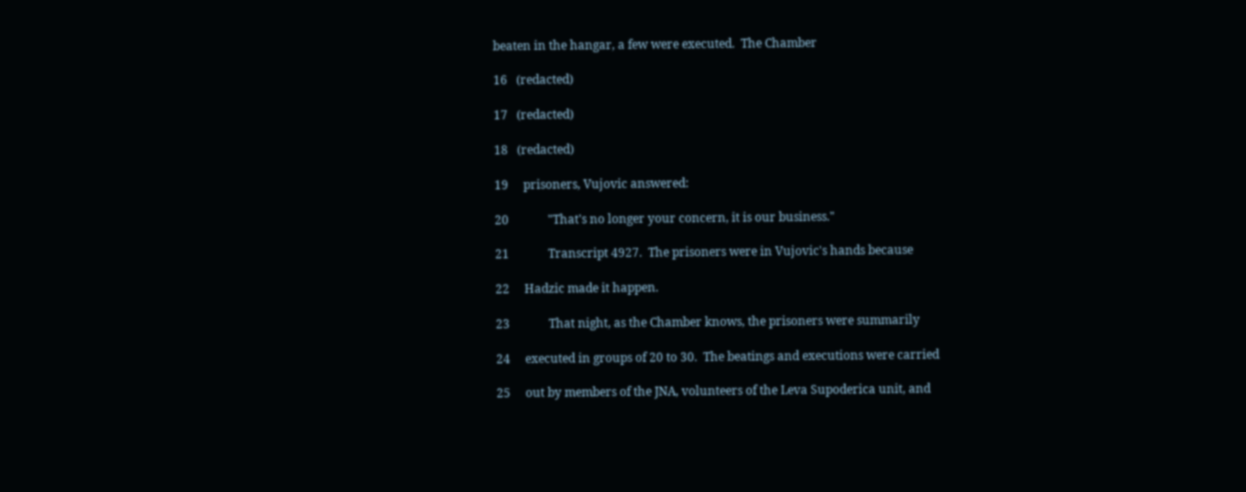beaten in the hangar, a few were executed.  The Chamber

16   (redacted)

17   (redacted)

18   (redacted)

19     prisoners, Vujovic answered:

20             "That's no longer your concern, it is our business."

21             Transcript 4927.  The prisoners were in Vujovic's hands because

22     Hadzic made it happen.

23             That night, as the Chamber knows, the prisoners were summarily

24     executed in groups of 20 to 30.  The beatings and executions were carried

25     out by members of the JNA, volunteers of the Leva Supoderica unit, and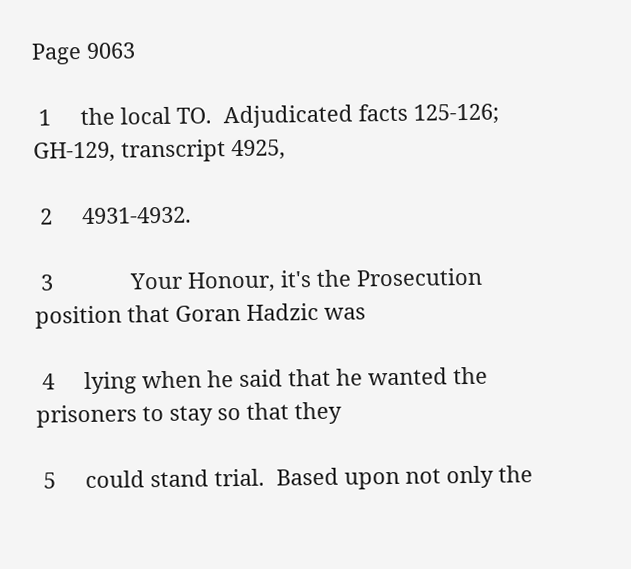Page 9063

 1     the local TO.  Adjudicated facts 125-126; GH-129, transcript 4925,

 2     4931-4932.

 3             Your Honour, it's the Prosecution position that Goran Hadzic was

 4     lying when he said that he wanted the prisoners to stay so that they

 5     could stand trial.  Based upon not only the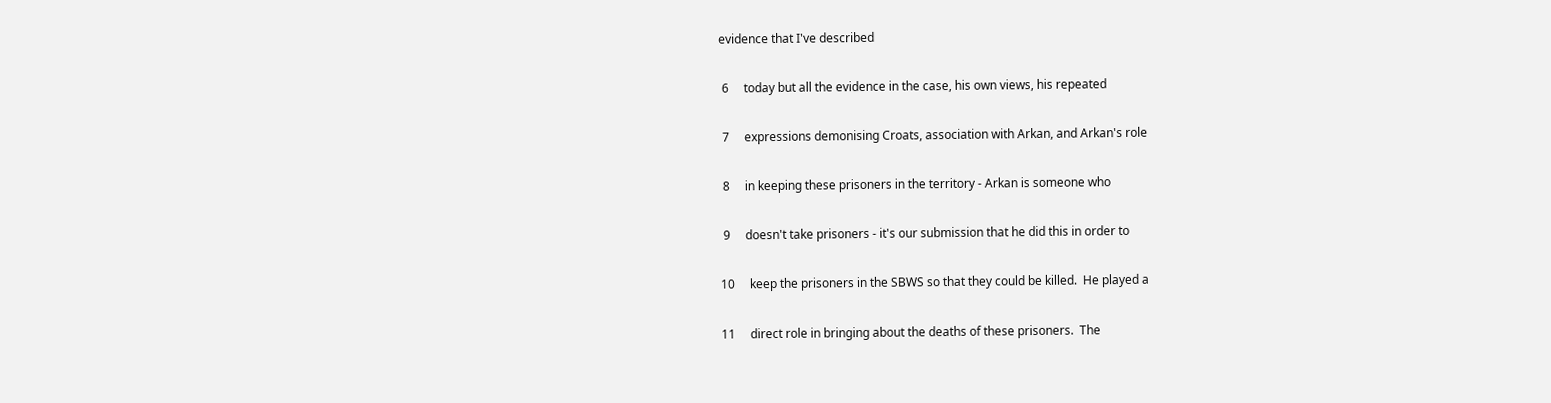evidence that I've described

 6     today but all the evidence in the case, his own views, his repeated

 7     expressions demonising Croats, association with Arkan, and Arkan's role

 8     in keeping these prisoners in the territory - Arkan is someone who

 9     doesn't take prisoners - it's our submission that he did this in order to

10     keep the prisoners in the SBWS so that they could be killed.  He played a

11     direct role in bringing about the deaths of these prisoners.  The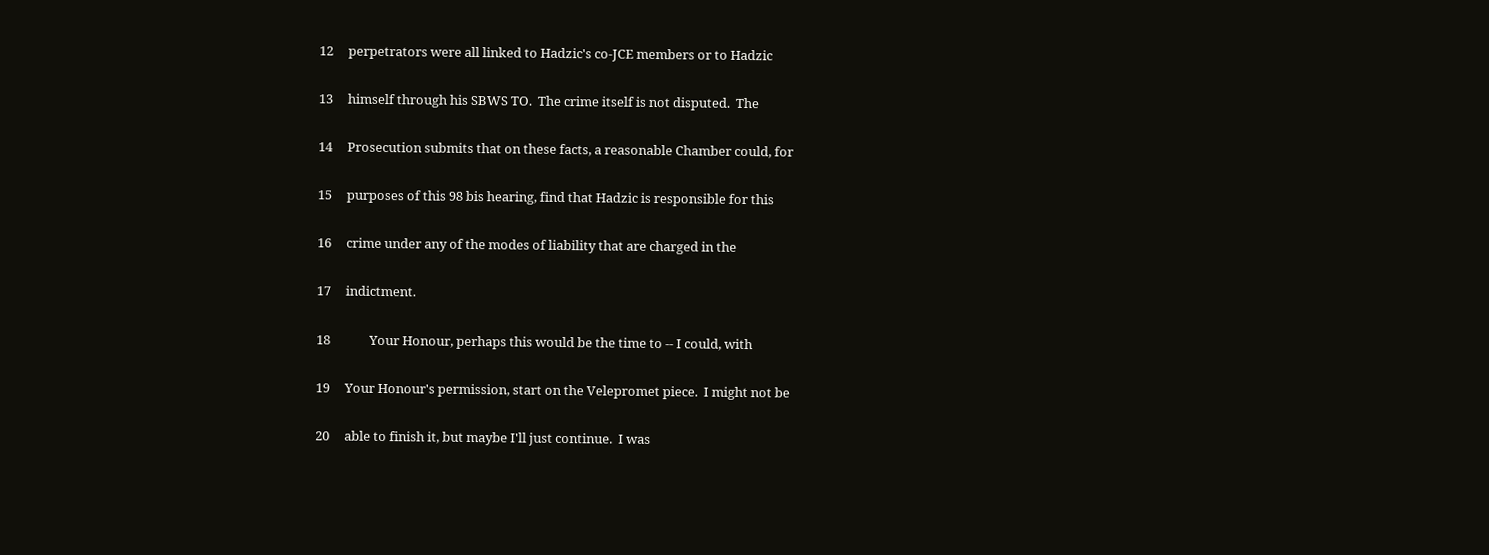12     perpetrators were all linked to Hadzic's co-JCE members or to Hadzic

13     himself through his SBWS TO.  The crime itself is not disputed.  The

14     Prosecution submits that on these facts, a reasonable Chamber could, for

15     purposes of this 98 bis hearing, find that Hadzic is responsible for this

16     crime under any of the modes of liability that are charged in the

17     indictment.

18             Your Honour, perhaps this would be the time to -- I could, with

19     Your Honour's permission, start on the Velepromet piece.  I might not be

20     able to finish it, but maybe I'll just continue.  I was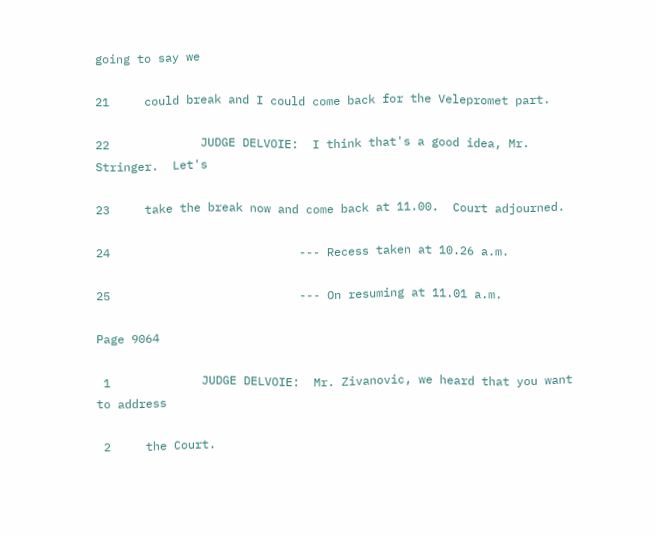going to say we

21     could break and I could come back for the Velepromet part.

22             JUDGE DELVOIE:  I think that's a good idea, Mr. Stringer.  Let's

23     take the break now and come back at 11.00.  Court adjourned.

24                           --- Recess taken at 10.26 a.m.

25                           --- On resuming at 11.01 a.m.

Page 9064

 1             JUDGE DELVOIE:  Mr. Zivanovic, we heard that you want to address

 2     the Court.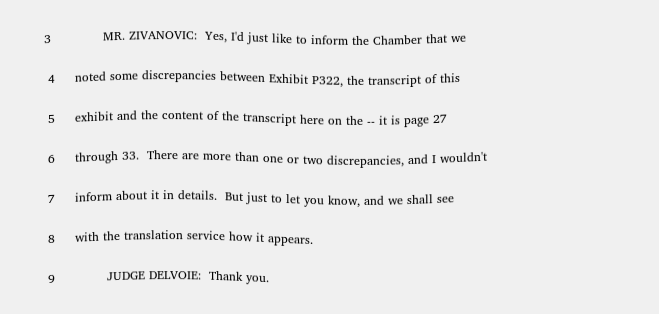3             MR. ZIVANOVIC:  Yes, I'd just like to inform the Chamber that we

 4     noted some discrepancies between Exhibit P322, the transcript of this

 5     exhibit and the content of the transcript here on the -- it is page 27

 6     through 33.  There are more than one or two discrepancies, and I wouldn't

 7     inform about it in details.  But just to let you know, and we shall see

 8     with the translation service how it appears.

 9             JUDGE DELVOIE:  Thank you.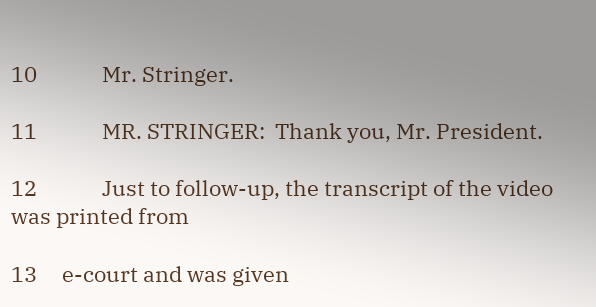10             Mr. Stringer.

11             MR. STRINGER:  Thank you, Mr. President.

12             Just to follow-up, the transcript of the video was printed from

13     e-court and was given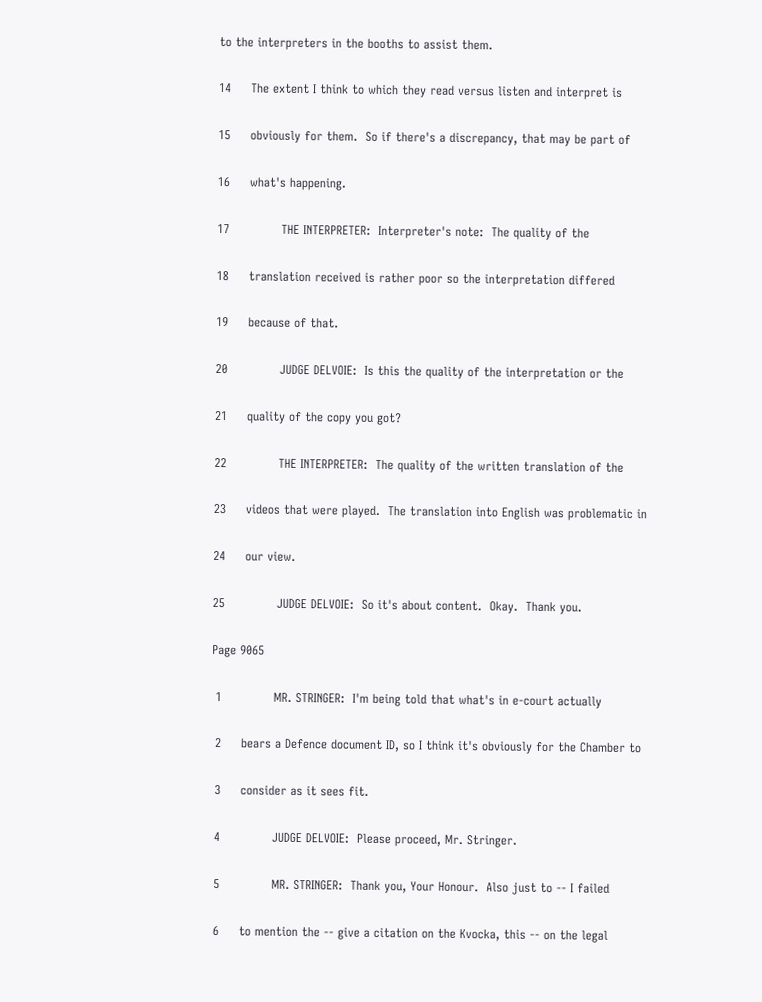to the interpreters in the booths to assist them.

14     The extent I think to which they read versus listen and interpret is

15     obviously for them.  So if there's a discrepancy, that may be part of

16     what's happening.

17             THE INTERPRETER:  Interpreter's note:  The quality of the

18     translation received is rather poor so the interpretation differed

19     because of that.

20             JUDGE DELVOIE:  Is this the quality of the interpretation or the

21     quality of the copy you got?

22             THE INTERPRETER:  The quality of the written translation of the

23     videos that were played.  The translation into English was problematic in

24     our view.

25             JUDGE DELVOIE:  So it's about content.  Okay.  Thank you.

Page 9065

 1             MR. STRINGER:  I'm being told that what's in e-court actually

 2     bears a Defence document ID, so I think it's obviously for the Chamber to

 3     consider as it sees fit.

 4             JUDGE DELVOIE:  Please proceed, Mr. Stringer.

 5             MR. STRINGER:  Thank you, Your Honour.  Also just to -- I failed

 6     to mention the -- give a citation on the Kvocka, this -- on the legal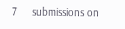7     submissions on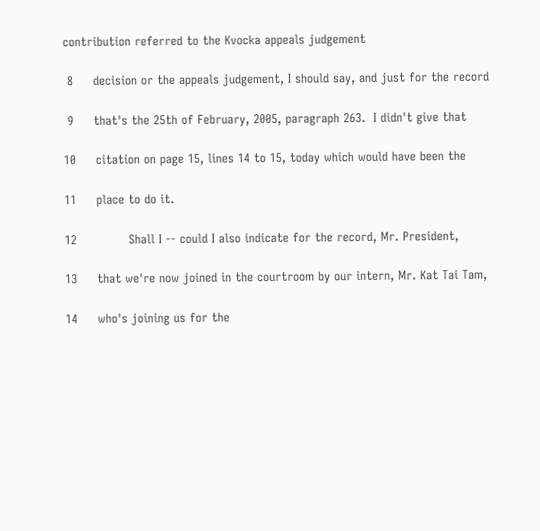contribution referred to the Kvocka appeals judgement

 8     decision or the appeals judgement, I should say, and just for the record

 9     that's the 25th of February, 2005, paragraph 263.  I didn't give that

10     citation on page 15, lines 14 to 15, today which would have been the

11     place to do it.

12             Shall I -- could I also indicate for the record, Mr. President,

13     that we're now joined in the courtroom by our intern, Mr. Kat Tai Tam,

14     who's joining us for the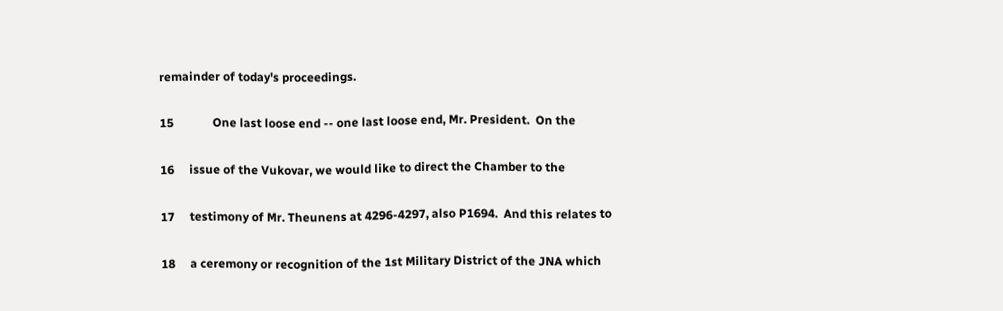remainder of today's proceedings.

15             One last loose end -- one last loose end, Mr. President.  On the

16     issue of the Vukovar, we would like to direct the Chamber to the

17     testimony of Mr. Theunens at 4296-4297, also P1694.  And this relates to

18     a ceremony or recognition of the 1st Military District of the JNA which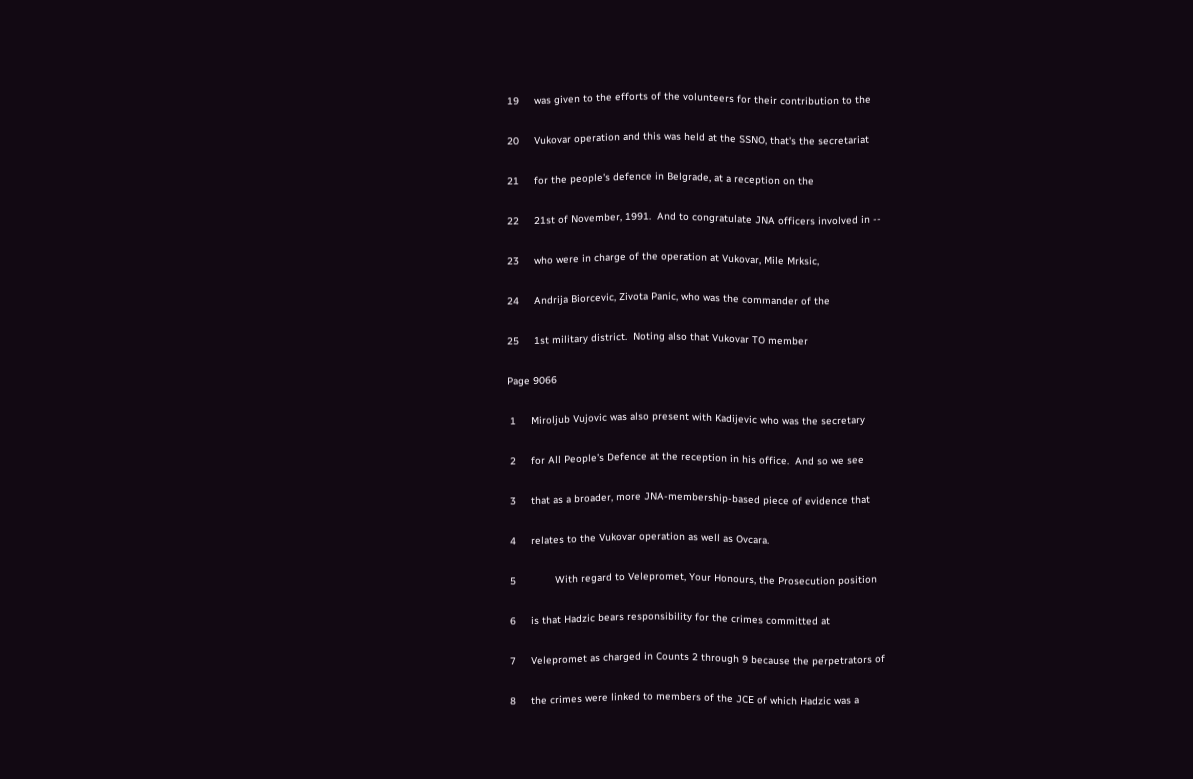19     was given to the efforts of the volunteers for their contribution to the

20     Vukovar operation and this was held at the SSNO, that's the secretariat

21     for the people's defence in Belgrade, at a reception on the

22     21st of November, 1991.  And to congratulate JNA officers involved in --

23     who were in charge of the operation at Vukovar, Mile Mrksic,

24     Andrija Biorcevic, Zivota Panic, who was the commander of the

25     1st military district.  Noting also that Vukovar TO member

Page 9066

 1     Miroljub Vujovic was also present with Kadijevic who was the secretary

 2     for All People's Defence at the reception in his office.  And so we see

 3     that as a broader, more JNA-membership-based piece of evidence that

 4     relates to the Vukovar operation as well as Ovcara.

 5             With regard to Velepromet, Your Honours, the Prosecution position

 6     is that Hadzic bears responsibility for the crimes committed at

 7     Velepromet as charged in Counts 2 through 9 because the perpetrators of

 8     the crimes were linked to members of the JCE of which Hadzic was a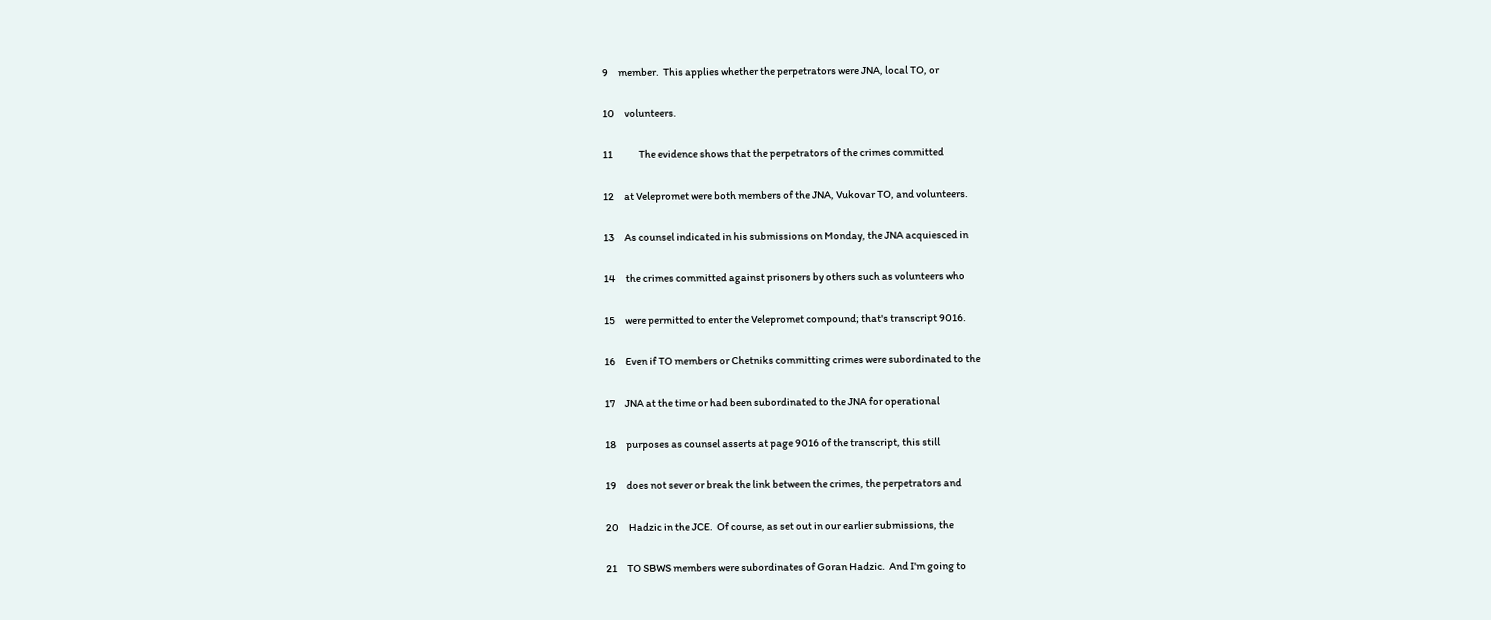9     member.  This applies whether the perpetrators were JNA, local TO, or

10     volunteers.

11             The evidence shows that the perpetrators of the crimes committed

12     at Velepromet were both members of the JNA, Vukovar TO, and volunteers.

13     As counsel indicated in his submissions on Monday, the JNA acquiesced in

14     the crimes committed against prisoners by others such as volunteers who

15     were permitted to enter the Velepromet compound; that's transcript 9016.

16     Even if TO members or Chetniks committing crimes were subordinated to the

17     JNA at the time or had been subordinated to the JNA for operational

18     purposes as counsel asserts at page 9016 of the transcript, this still

19     does not sever or break the link between the crimes, the perpetrators and

20     Hadzic in the JCE.  Of course, as set out in our earlier submissions, the

21     TO SBWS members were subordinates of Goran Hadzic.  And I'm going to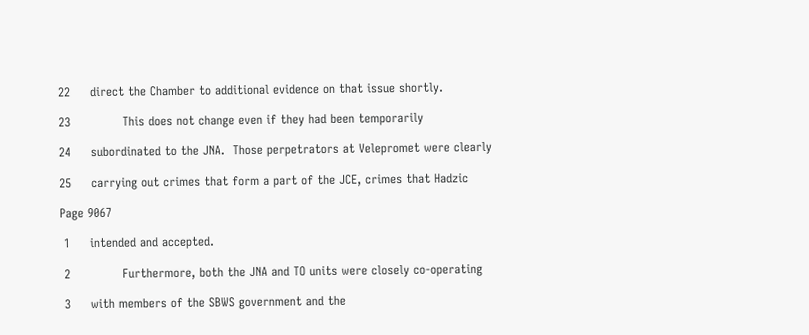22     direct the Chamber to additional evidence on that issue shortly.

23             This does not change even if they had been temporarily

24     subordinated to the JNA.  Those perpetrators at Velepromet were clearly

25     carrying out crimes that form a part of the JCE, crimes that Hadzic

Page 9067

 1     intended and accepted.

 2             Furthermore, both the JNA and TO units were closely co-operating

 3     with members of the SBWS government and the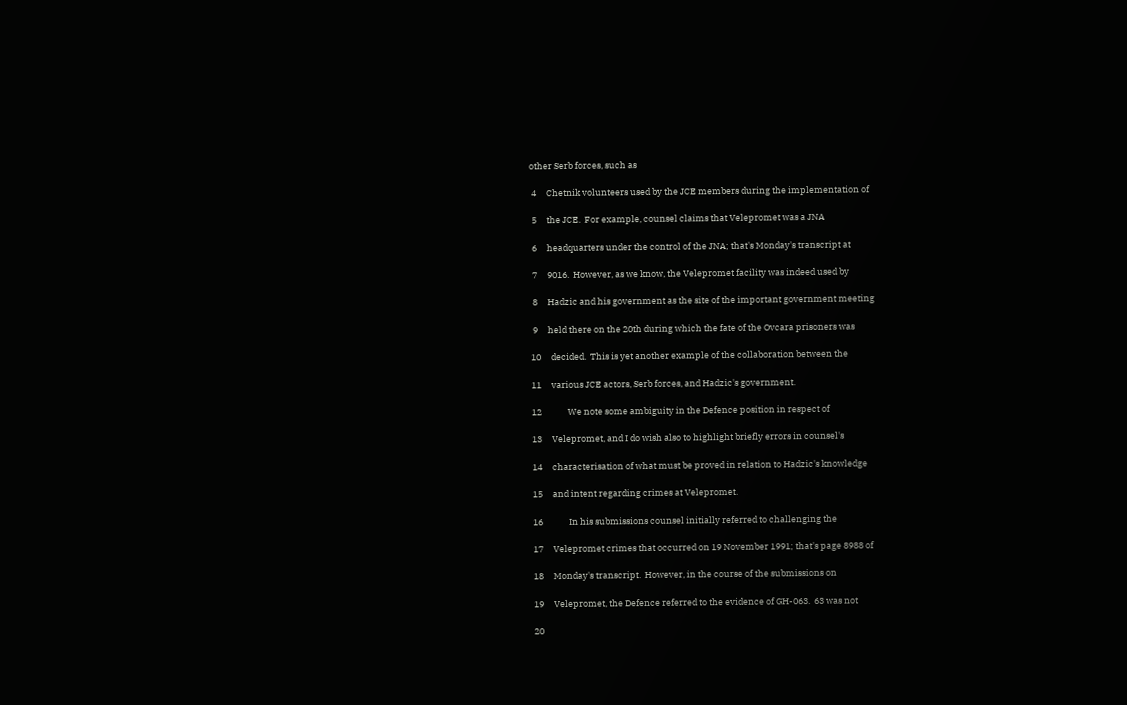other Serb forces, such as

 4     Chetnik volunteers used by the JCE members during the implementation of

 5     the JCE.  For example, counsel claims that Velepromet was a JNA

 6     headquarters under the control of the JNA; that's Monday's transcript at

 7     9016.  However, as we know, the Velepromet facility was indeed used by

 8     Hadzic and his government as the site of the important government meeting

 9     held there on the 20th during which the fate of the Ovcara prisoners was

10     decided.  This is yet another example of the collaboration between the

11     various JCE actors, Serb forces, and Hadzic's government.

12             We note some ambiguity in the Defence position in respect of

13     Velepromet, and I do wish also to highlight briefly errors in counsel's

14     characterisation of what must be proved in relation to Hadzic's knowledge

15     and intent regarding crimes at Velepromet.

16             In his submissions counsel initially referred to challenging the

17     Velepromet crimes that occurred on 19 November 1991; that's page 8988 of

18     Monday's transcript.  However, in the course of the submissions on

19     Velepromet, the Defence referred to the evidence of GH-063.  63 was not

20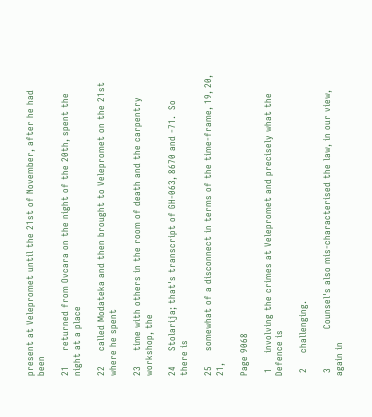present at Velepromet until the 21st of November, after he had been

21     returned from Ovcara on the night of the 20th, spent the night at a place

22     called Modateka and then brought to Velepromet on the 21st where he spent

23     time with others in the room of death and the carpentry workshop, the

24     Stolarija; that's transcript of GH-063, 8670 and -71.  So there is

25     somewhat of a disconnect in terms of the time-frame, 19, 20, 21,

Page 9068

 1     involving the crimes at Velepromet and precisely what the Defence is

 2     challenging.

 3             Counsel's also mis-characterised the law, in our view, again in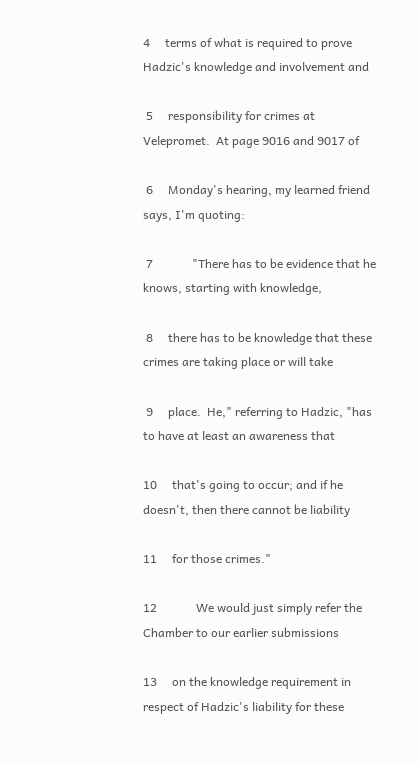4     terms of what is required to prove Hadzic's knowledge and involvement and

 5     responsibility for crimes at Velepromet.  At page 9016 and 9017 of

 6     Monday's hearing, my learned friend says, I'm quoting:

 7             "There has to be evidence that he knows, starting with knowledge,

 8     there has to be knowledge that these crimes are taking place or will take

 9     place.  He," referring to Hadzic, "has to have at least an awareness that

10     that's going to occur; and if he doesn't, then there cannot be liability

11     for those crimes."

12             We would just simply refer the Chamber to our earlier submissions

13     on the knowledge requirement in respect of Hadzic's liability for these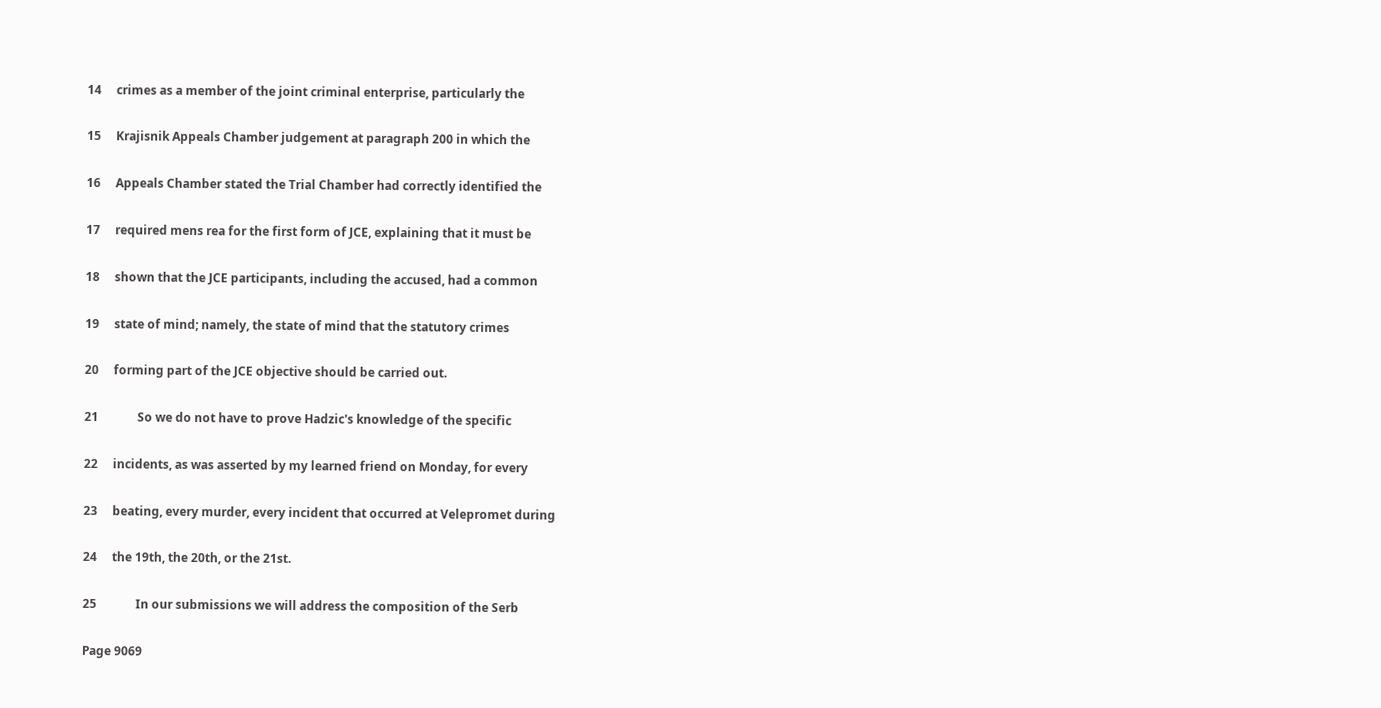14     crimes as a member of the joint criminal enterprise, particularly the

15     Krajisnik Appeals Chamber judgement at paragraph 200 in which the

16     Appeals Chamber stated the Trial Chamber had correctly identified the

17     required mens rea for the first form of JCE, explaining that it must be

18     shown that the JCE participants, including the accused, had a common

19     state of mind; namely, the state of mind that the statutory crimes

20     forming part of the JCE objective should be carried out.

21             So we do not have to prove Hadzic's knowledge of the specific

22     incidents, as was asserted by my learned friend on Monday, for every

23     beating, every murder, every incident that occurred at Velepromet during

24     the 19th, the 20th, or the 21st.

25             In our submissions we will address the composition of the Serb

Page 9069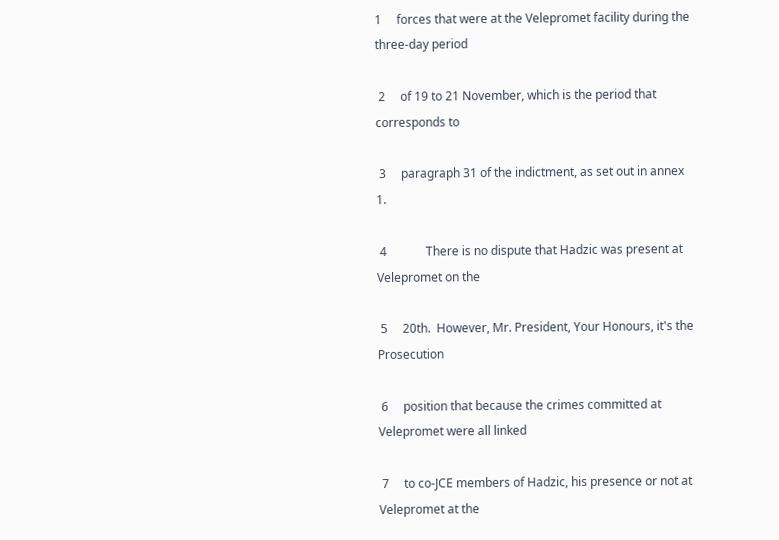1     forces that were at the Velepromet facility during the three-day period

 2     of 19 to 21 November, which is the period that corresponds to

 3     paragraph 31 of the indictment, as set out in annex 1.

 4             There is no dispute that Hadzic was present at Velepromet on the

 5     20th.  However, Mr. President, Your Honours, it's the Prosecution

 6     position that because the crimes committed at Velepromet were all linked

 7     to co-JCE members of Hadzic, his presence or not at Velepromet at the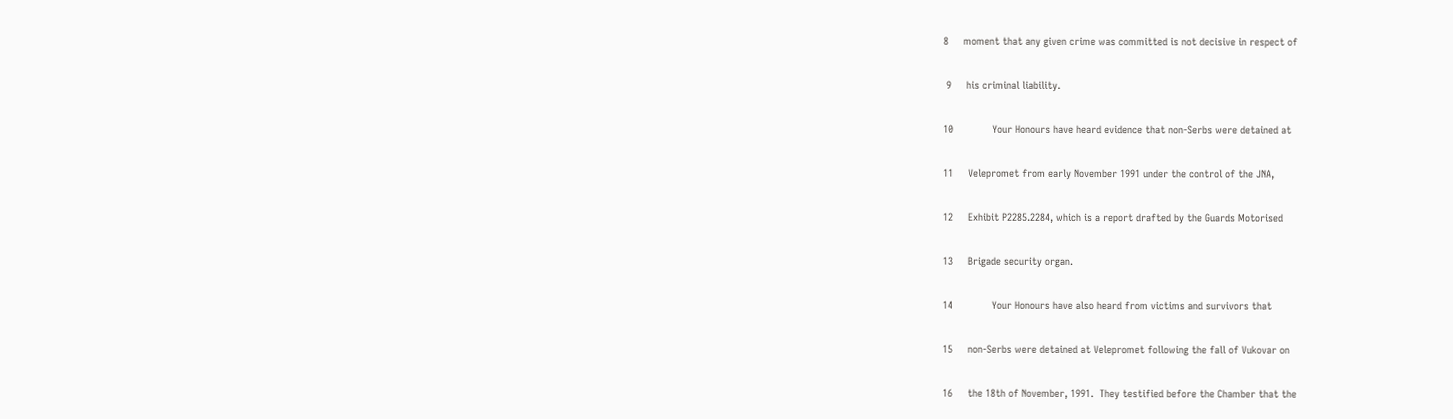8     moment that any given crime was committed is not decisive in respect of

 9     his criminal liability.

10             Your Honours have heard evidence that non-Serbs were detained at

11     Velepromet from early November 1991 under the control of the JNA,

12     Exhibit P2285.2284, which is a report drafted by the Guards Motorised

13     Brigade security organ.

14             Your Honours have also heard from victims and survivors that

15     non-Serbs were detained at Velepromet following the fall of Vukovar on

16     the 18th of November, 1991.  They testified before the Chamber that the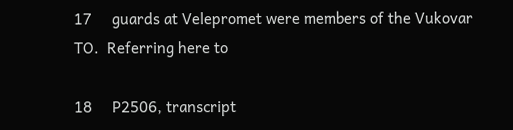17     guards at Velepromet were members of the Vukovar TO.  Referring here to

18     P2506, transcript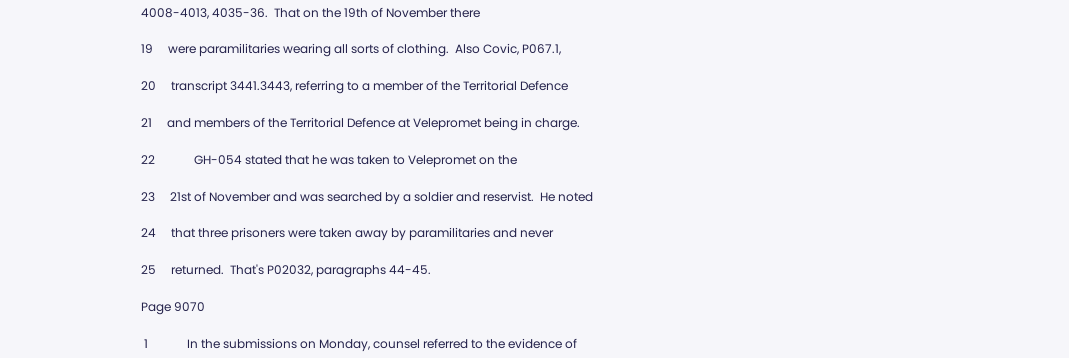4008-4013, 4035-36.  That on the 19th of November there

19     were paramilitaries wearing all sorts of clothing.  Also Covic, P067.1,

20     transcript 3441.3443, referring to a member of the Territorial Defence

21     and members of the Territorial Defence at Velepromet being in charge.

22             GH-054 stated that he was taken to Velepromet on the

23     21st of November and was searched by a soldier and reservist.  He noted

24     that three prisoners were taken away by paramilitaries and never

25     returned.  That's P02032, paragraphs 44-45.

Page 9070

 1             In the submissions on Monday, counsel referred to the evidence of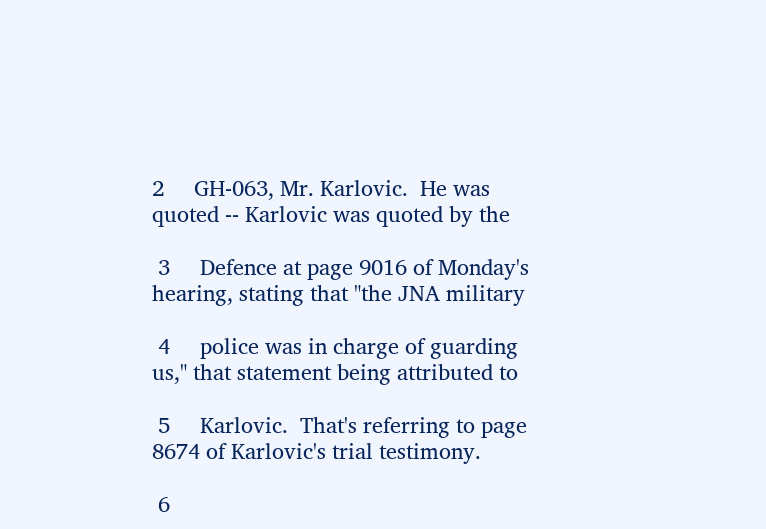2     GH-063, Mr. Karlovic.  He was quoted -- Karlovic was quoted by the

 3     Defence at page 9016 of Monday's hearing, stating that "the JNA military

 4     police was in charge of guarding us," that statement being attributed to

 5     Karlovic.  That's referring to page 8674 of Karlovic's trial testimony.

 6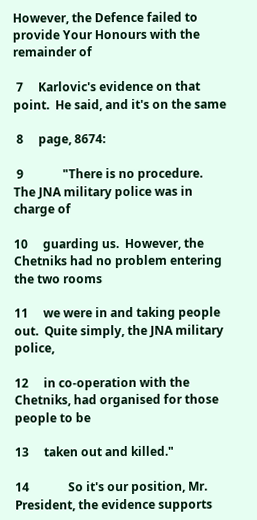However, the Defence failed to provide Your Honours with the remainder of

 7     Karlovic's evidence on that point.  He said, and it's on the same

 8     page, 8674:

 9             "There is no procedure.  The JNA military police was in charge of

10     guarding us.  However, the Chetniks had no problem entering the two rooms

11     we were in and taking people out.  Quite simply, the JNA military police,

12     in co-operation with the Chetniks, had organised for those people to be

13     taken out and killed."

14             So it's our position, Mr. President, the evidence supports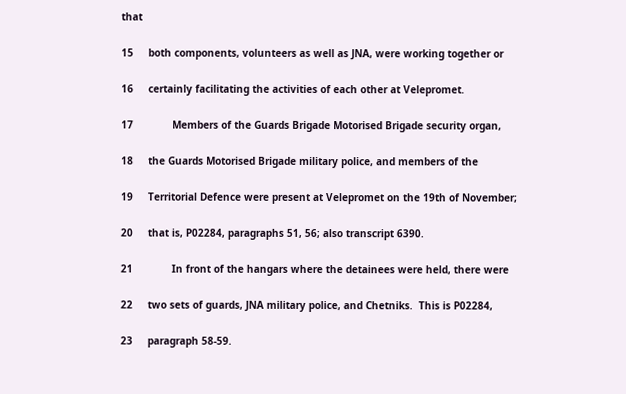that

15     both components, volunteers as well as JNA, were working together or

16     certainly facilitating the activities of each other at Velepromet.

17             Members of the Guards Brigade Motorised Brigade security organ,

18     the Guards Motorised Brigade military police, and members of the

19     Territorial Defence were present at Velepromet on the 19th of November;

20     that is, P02284, paragraphs 51, 56; also transcript 6390.

21             In front of the hangars where the detainees were held, there were

22     two sets of guards, JNA military police, and Chetniks.  This is P02284,

23     paragraph 58-59.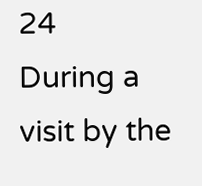24             During a visit by the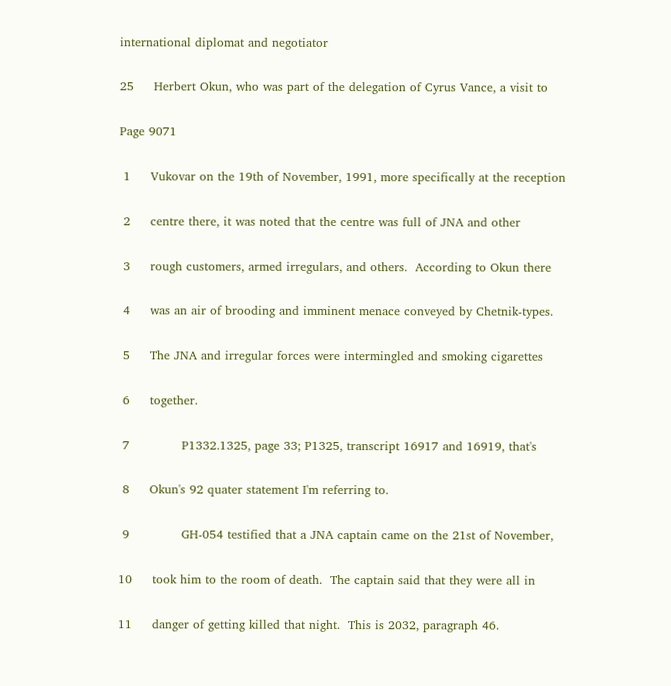international diplomat and negotiator

25     Herbert Okun, who was part of the delegation of Cyrus Vance, a visit to

Page 9071

 1     Vukovar on the 19th of November, 1991, more specifically at the reception

 2     centre there, it was noted that the centre was full of JNA and other

 3     rough customers, armed irregulars, and others.  According to Okun there

 4     was an air of brooding and imminent menace conveyed by Chetnik-types.

 5     The JNA and irregular forces were intermingled and smoking cigarettes

 6     together.

 7             P1332.1325, page 33; P1325, transcript 16917 and 16919, that's

 8     Okun's 92 quater statement I'm referring to.

 9             GH-054 testified that a JNA captain came on the 21st of November,

10     took him to the room of death.  The captain said that they were all in

11     danger of getting killed that night.  This is 2032, paragraph 46.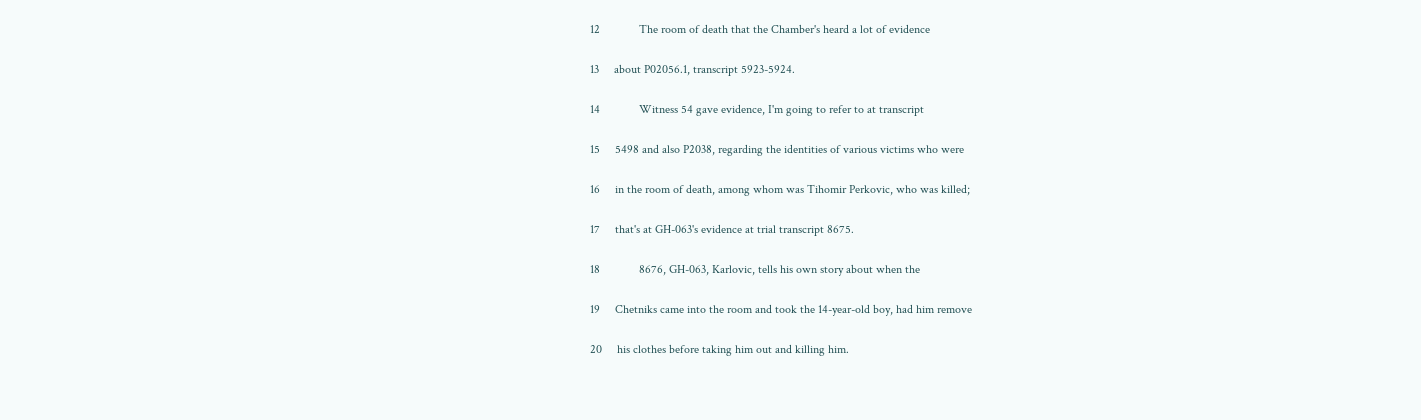12             The room of death that the Chamber's heard a lot of evidence

13     about P02056.1, transcript 5923-5924.

14             Witness 54 gave evidence, I'm going to refer to at transcript

15     5498 and also P2038, regarding the identities of various victims who were

16     in the room of death, among whom was Tihomir Perkovic, who was killed;

17     that's at GH-063's evidence at trial transcript 8675.

18             8676, GH-063, Karlovic, tells his own story about when the

19     Chetniks came into the room and took the 14-year-old boy, had him remove

20     his clothes before taking him out and killing him.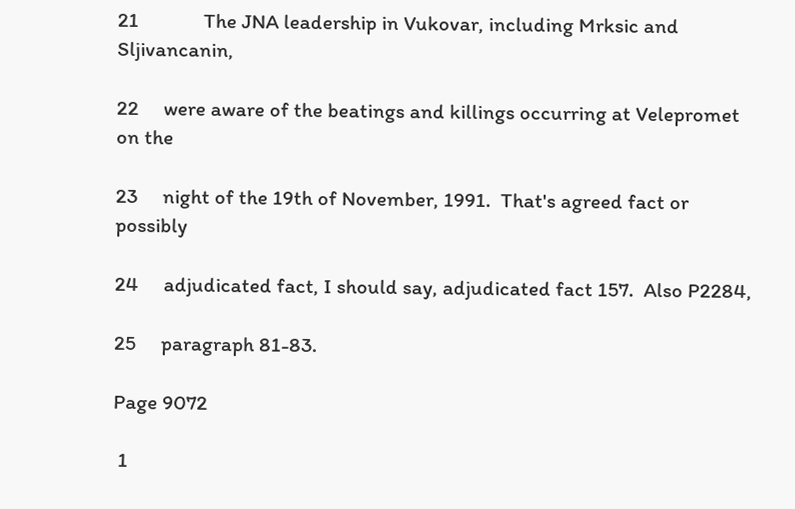21             The JNA leadership in Vukovar, including Mrksic and Sljivancanin,

22     were aware of the beatings and killings occurring at Velepromet on the

23     night of the 19th of November, 1991.  That's agreed fact or possibly

24     adjudicated fact, I should say, adjudicated fact 157.  Also P2284,

25     paragraph 81-83.

Page 9072

 1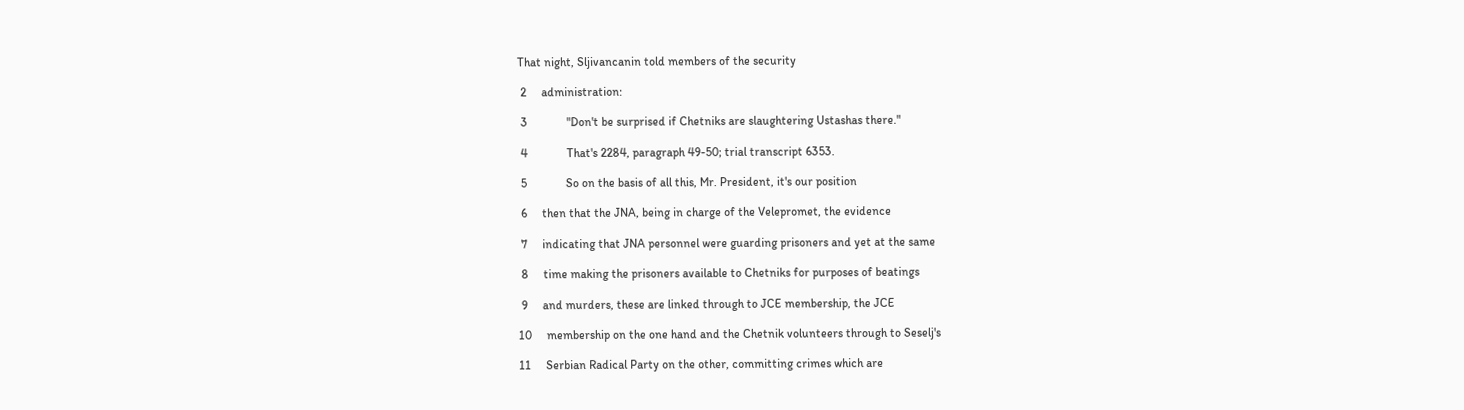That night, Sljivancanin told members of the security

 2     administration:

 3             "Don't be surprised if Chetniks are slaughtering Ustashas there."

 4             That's 2284, paragraph 49-50; trial transcript 6353.

 5             So on the basis of all this, Mr. President, it's our position

 6     then that the JNA, being in charge of the Velepromet, the evidence

 7     indicating that JNA personnel were guarding prisoners and yet at the same

 8     time making the prisoners available to Chetniks for purposes of beatings

 9     and murders, these are linked through to JCE membership, the JCE

10     membership on the one hand and the Chetnik volunteers through to Seselj's

11     Serbian Radical Party on the other, committing crimes which are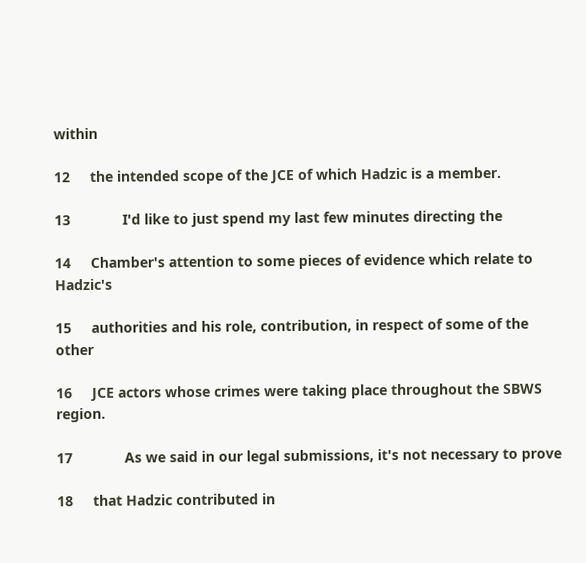within

12     the intended scope of the JCE of which Hadzic is a member.

13             I'd like to just spend my last few minutes directing the

14     Chamber's attention to some pieces of evidence which relate to Hadzic's

15     authorities and his role, contribution, in respect of some of the other

16     JCE actors whose crimes were taking place throughout the SBWS region.

17             As we said in our legal submissions, it's not necessary to prove

18     that Hadzic contributed in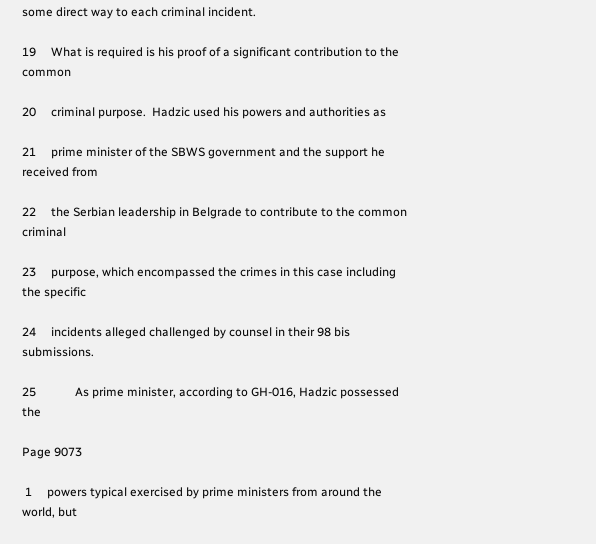some direct way to each criminal incident.

19     What is required is his proof of a significant contribution to the common

20     criminal purpose.  Hadzic used his powers and authorities as

21     prime minister of the SBWS government and the support he received from

22     the Serbian leadership in Belgrade to contribute to the common criminal

23     purpose, which encompassed the crimes in this case including the specific

24     incidents alleged challenged by counsel in their 98 bis submissions.

25             As prime minister, according to GH-016, Hadzic possessed the

Page 9073

 1     powers typical exercised by prime ministers from around the world, but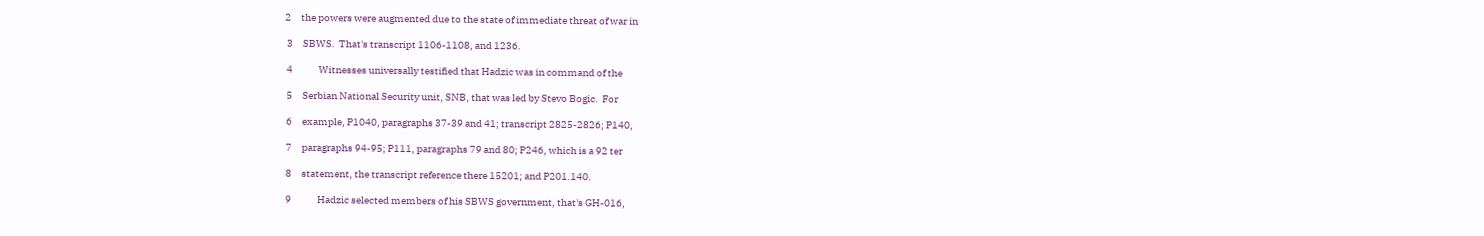2     the powers were augmented due to the state of immediate threat of war in

 3     SBWS.  That's transcript 1106-1108, and 1236.

 4             Witnesses universally testified that Hadzic was in command of the

 5     Serbian National Security unit, SNB, that was led by Stevo Bogic.  For

 6     example, P1040, paragraphs 37-39 and 41; transcript 2825-2826; P140,

 7     paragraphs 94-95; P111, paragraphs 79 and 80; P246, which is a 92 ter

 8     statement, the transcript reference there 15201; and P201.140.

 9             Hadzic selected members of his SBWS government, that's GH-016,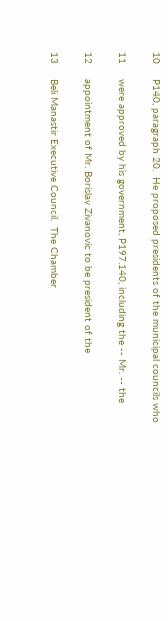10     P140, paragraph 20.  He proposed presidents of the municipal councils who

11     were approved by his government, P197.140, including the -- Mr. -- the

12     appointment of Mr. Borislav Zivanovic to be president of the

13     Beli Manastir Executive Council.  The Chamber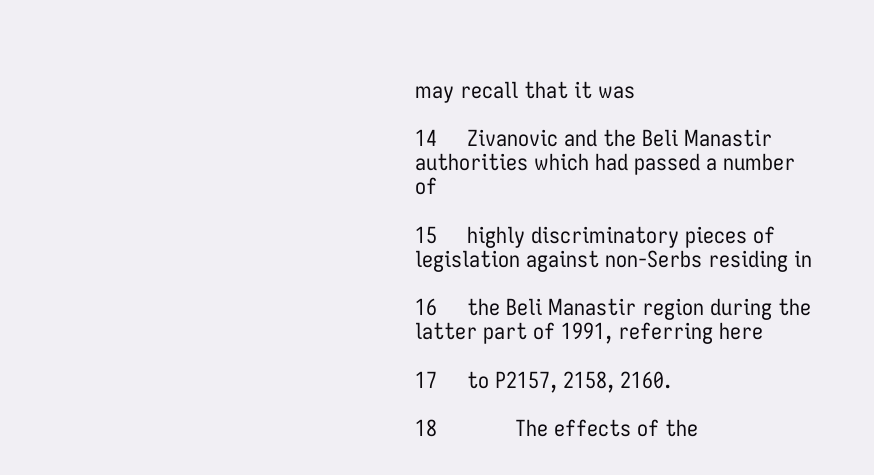may recall that it was

14     Zivanovic and the Beli Manastir authorities which had passed a number of

15     highly discriminatory pieces of legislation against non-Serbs residing in

16     the Beli Manastir region during the latter part of 1991, referring here

17     to P2157, 2158, 2160.

18             The effects of the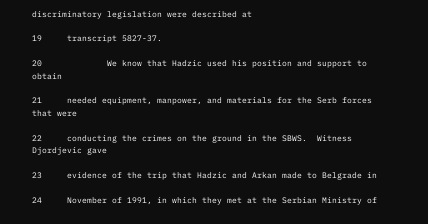discriminatory legislation were described at

19     transcript 5827-37.

20             We know that Hadzic used his position and support to obtain

21     needed equipment, manpower, and materials for the Serb forces that were

22     conducting the crimes on the ground in the SBWS.  Witness Djordjevic gave

23     evidence of the trip that Hadzic and Arkan made to Belgrade in

24     November of 1991, in which they met at the Serbian Ministry of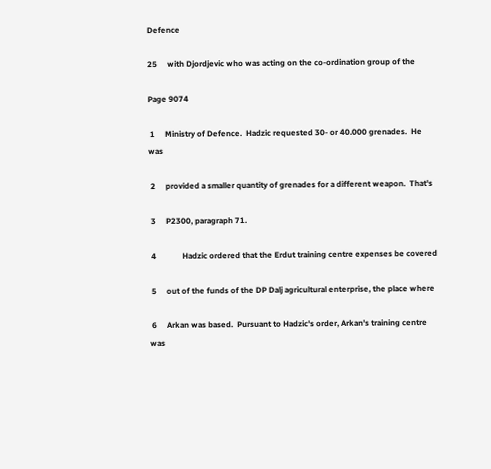Defence

25     with Djordjevic who was acting on the co-ordination group of the

Page 9074

 1     Ministry of Defence.  Hadzic requested 30- or 40.000 grenades.  He was

 2     provided a smaller quantity of grenades for a different weapon.  That's

 3     P2300, paragraph 71.

 4             Hadzic ordered that the Erdut training centre expenses be covered

 5     out of the funds of the DP Dalj agricultural enterprise, the place where

 6     Arkan was based.  Pursuant to Hadzic's order, Arkan's training centre was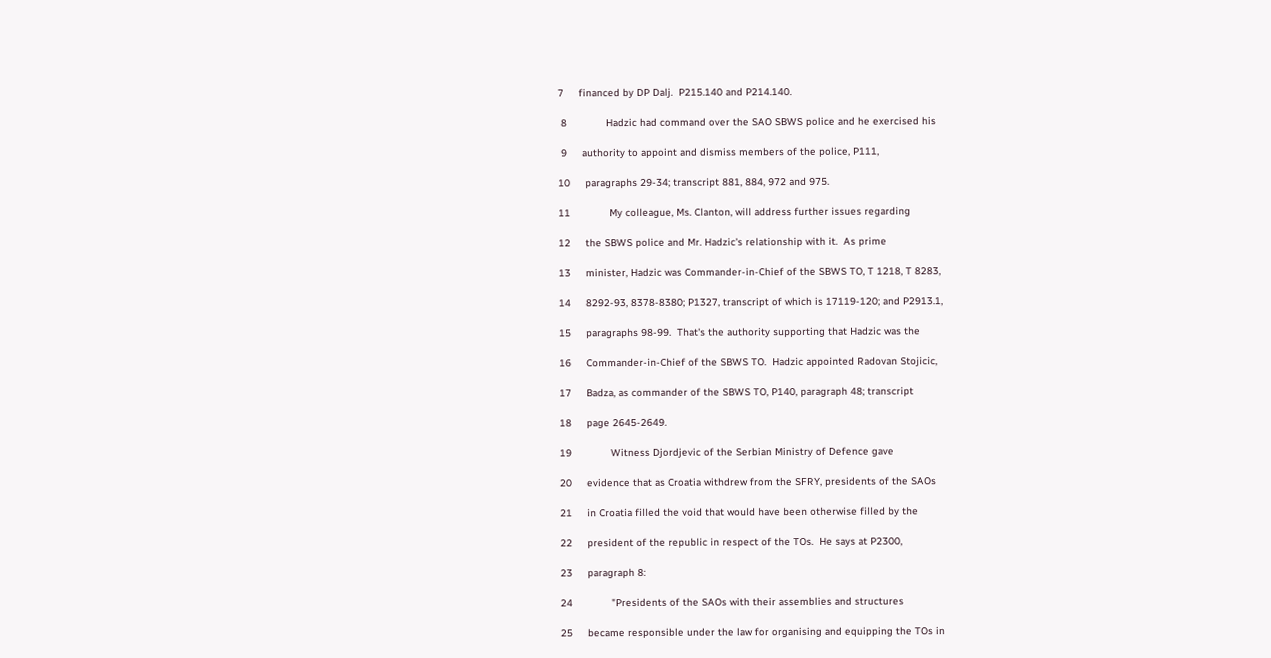7     financed by DP Dalj.  P215.140 and P214.140.

 8             Hadzic had command over the SAO SBWS police and he exercised his

 9     authority to appoint and dismiss members of the police, P111,

10     paragraphs 29-34; transcript 881, 884, 972 and 975.

11             My colleague, Ms. Clanton, will address further issues regarding

12     the SBWS police and Mr. Hadzic's relationship with it.  As prime

13     minister, Hadzic was Commander-in-Chief of the SBWS TO, T 1218, T 8283,

14     8292-93, 8378-8380; P1327, transcript of which is 17119-120; and P2913.1,

15     paragraphs 98-99.  That's the authority supporting that Hadzic was the

16     Commander-in-Chief of the SBWS TO.  Hadzic appointed Radovan Stojicic,

17     Badza, as commander of the SBWS TO, P140, paragraph 48; transcript

18     page 2645-2649.

19             Witness Djordjevic of the Serbian Ministry of Defence gave

20     evidence that as Croatia withdrew from the SFRY, presidents of the SAOs

21     in Croatia filled the void that would have been otherwise filled by the

22     president of the republic in respect of the TOs.  He says at P2300,

23     paragraph 8:

24             "Presidents of the SAOs with their assemblies and structures

25     became responsible under the law for organising and equipping the TOs in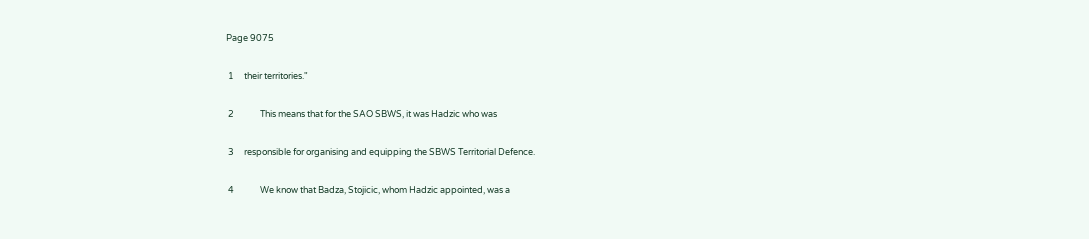Page 9075

 1     their territories."

 2             This means that for the SAO SBWS, it was Hadzic who was

 3     responsible for organising and equipping the SBWS Territorial Defence.

 4             We know that Badza, Stojicic, whom Hadzic appointed, was a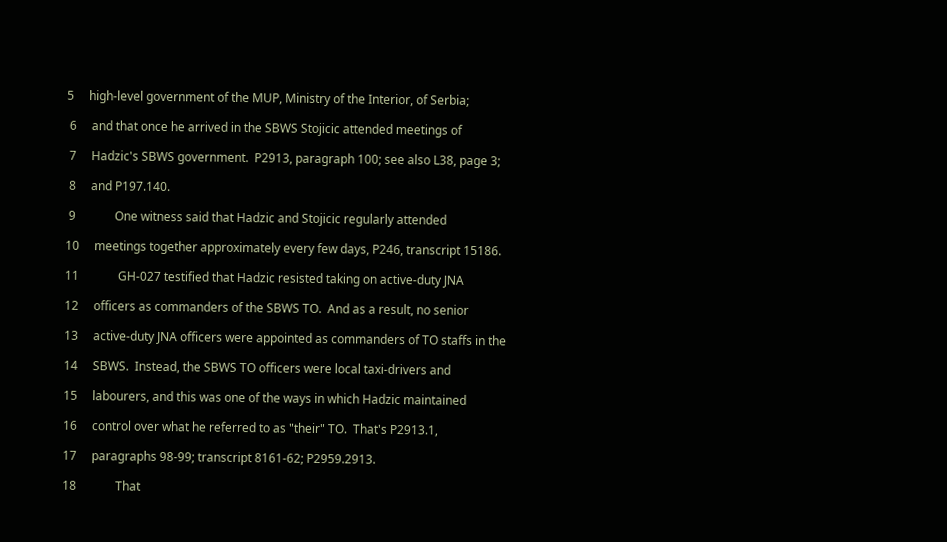5     high-level government of the MUP, Ministry of the Interior, of Serbia;

 6     and that once he arrived in the SBWS Stojicic attended meetings of

 7     Hadzic's SBWS government.  P2913, paragraph 100; see also L38, page 3;

 8     and P197.140.

 9             One witness said that Hadzic and Stojicic regularly attended

10     meetings together approximately every few days, P246, transcript 15186.

11             GH-027 testified that Hadzic resisted taking on active-duty JNA

12     officers as commanders of the SBWS TO.  And as a result, no senior

13     active-duty JNA officers were appointed as commanders of TO staffs in the

14     SBWS.  Instead, the SBWS TO officers were local taxi-drivers and

15     labourers, and this was one of the ways in which Hadzic maintained

16     control over what he referred to as "their" TO.  That's P2913.1,

17     paragraphs 98-99; transcript 8161-62; P2959.2913.

18             That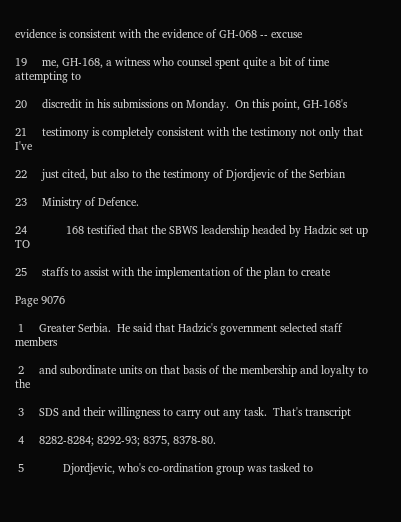evidence is consistent with the evidence of GH-068 -- excuse

19     me, GH-168, a witness who counsel spent quite a bit of time attempting to

20     discredit in his submissions on Monday.  On this point, GH-168's

21     testimony is completely consistent with the testimony not only that I've

22     just cited, but also to the testimony of Djordjevic of the Serbian

23     Ministry of Defence.

24             168 testified that the SBWS leadership headed by Hadzic set up TO

25     staffs to assist with the implementation of the plan to create

Page 9076

 1     Greater Serbia.  He said that Hadzic's government selected staff members

 2     and subordinate units on that basis of the membership and loyalty to the

 3     SDS and their willingness to carry out any task.  That's transcript

 4     8282-8284; 8292-93; 8375, 8378-80.

 5             Djordjevic, who's co-ordination group was tasked to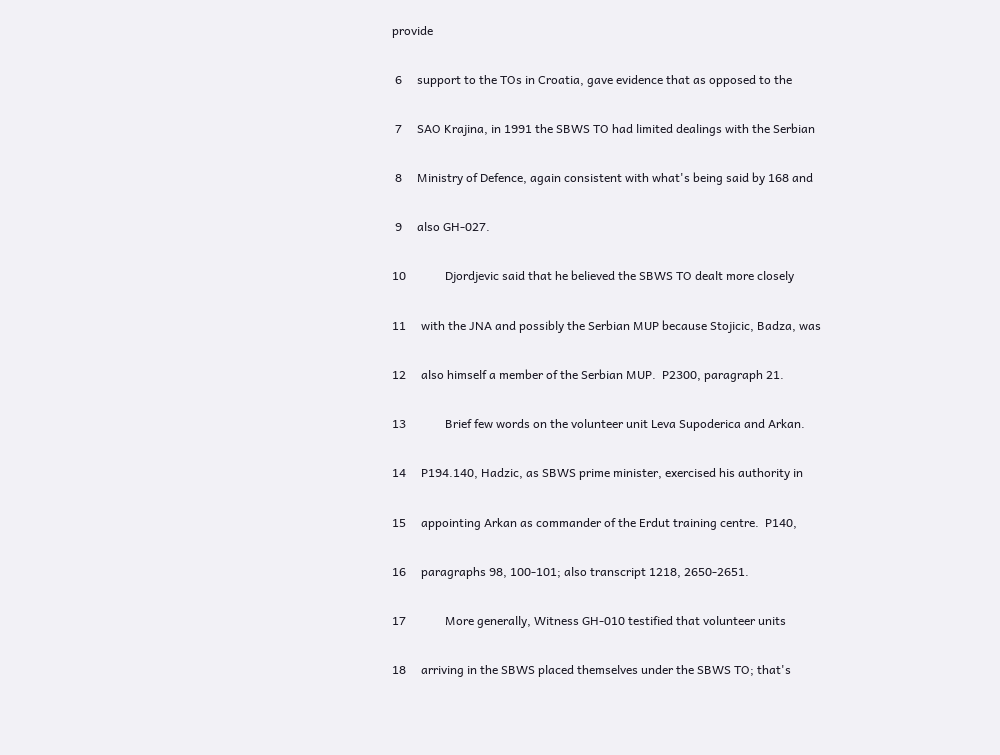provide

 6     support to the TOs in Croatia, gave evidence that as opposed to the

 7     SAO Krajina, in 1991 the SBWS TO had limited dealings with the Serbian

 8     Ministry of Defence, again consistent with what's being said by 168 and

 9     also GH-027.

10             Djordjevic said that he believed the SBWS TO dealt more closely

11     with the JNA and possibly the Serbian MUP because Stojicic, Badza, was

12     also himself a member of the Serbian MUP.  P2300, paragraph 21.

13             Brief few words on the volunteer unit Leva Supoderica and Arkan.

14     P194.140, Hadzic, as SBWS prime minister, exercised his authority in

15     appointing Arkan as commander of the Erdut training centre.  P140,

16     paragraphs 98, 100-101; also transcript 1218, 2650-2651.

17             More generally, Witness GH-010 testified that volunteer units

18     arriving in the SBWS placed themselves under the SBWS TO; that's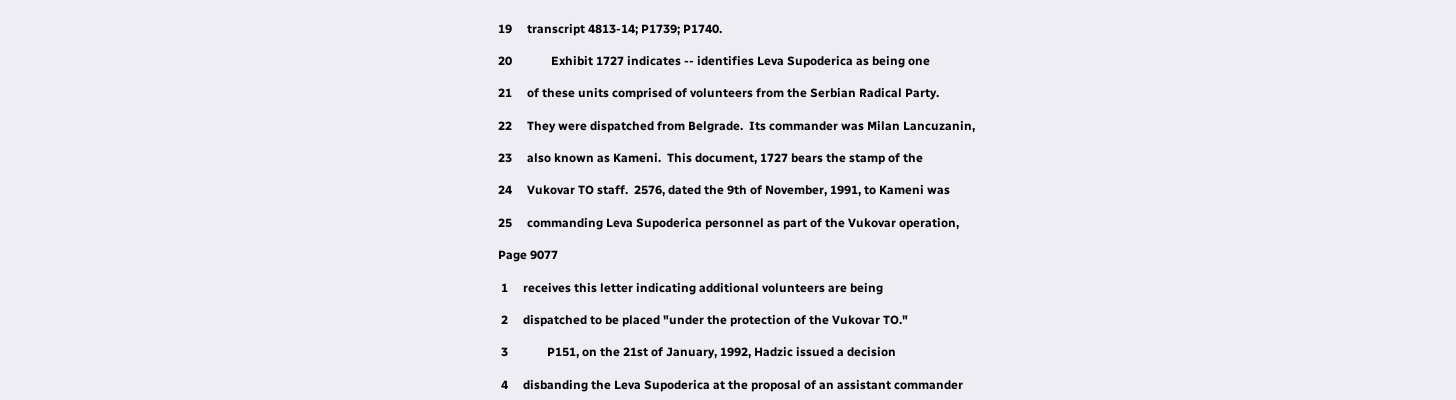19     transcript 4813-14; P1739; P1740.

20             Exhibit 1727 indicates -- identifies Leva Supoderica as being one

21     of these units comprised of volunteers from the Serbian Radical Party.

22     They were dispatched from Belgrade.  Its commander was Milan Lancuzanin,

23     also known as Kameni.  This document, 1727 bears the stamp of the

24     Vukovar TO staff.  2576, dated the 9th of November, 1991, to Kameni was

25     commanding Leva Supoderica personnel as part of the Vukovar operation,

Page 9077

 1     receives this letter indicating additional volunteers are being

 2     dispatched to be placed "under the protection of the Vukovar TO."

 3             P151, on the 21st of January, 1992, Hadzic issued a decision

 4     disbanding the Leva Supoderica at the proposal of an assistant commander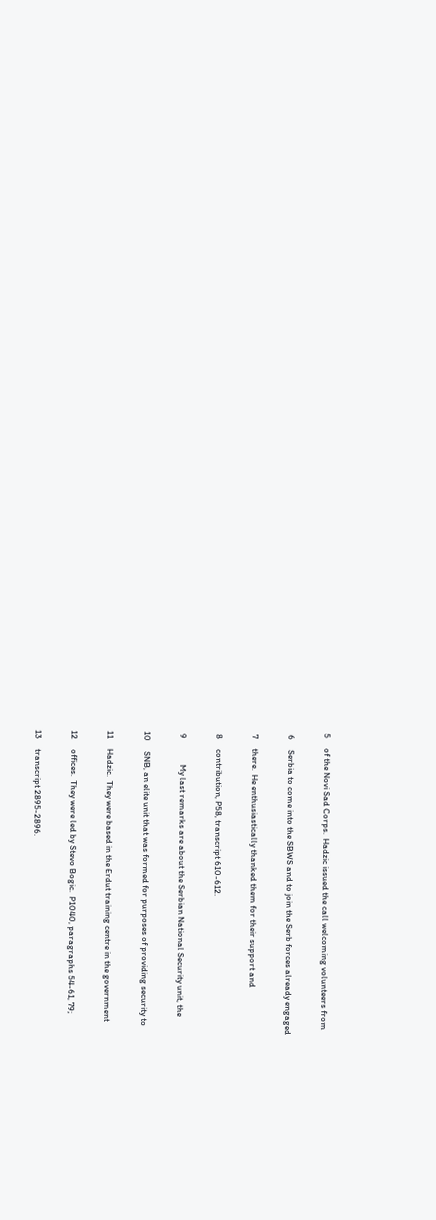5     of the Novi Sad Corps.  Hadzic issued the call welcoming volunteers from

 6     Serbia to come into the SBWS and to join the Serb forces already engaged

 7     there.  He enthusiastically thanked them for their support and

 8     contribution, P58, transcript 610-612.

 9             My last remarks are about the Serbian National Security unit, the

10     SNB, an elite unit that was formed for purposes of providing security to

11     Hadzic.  They were based in the Erdut training centre in the government

12     offices.  They were led by Stevo Bogic.  P1040, paragraphs 54-61, 79;

13     transcript 2895-2896.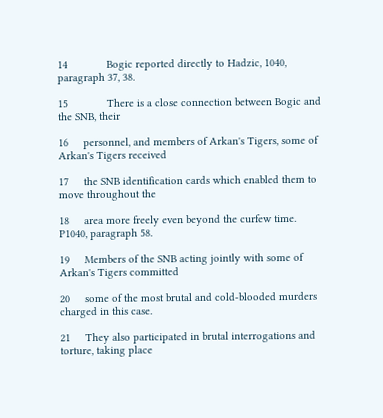14             Bogic reported directly to Hadzic, 1040, paragraph 37, 38.

15             There is a close connection between Bogic and the SNB, their

16     personnel, and members of Arkan's Tigers, some of Arkan's Tigers received

17     the SNB identification cards which enabled them to move throughout the

18     area more freely even beyond the curfew time.  P1040, paragraph 58.

19     Members of the SNB acting jointly with some of Arkan's Tigers committed

20     some of the most brutal and cold-blooded murders charged in this case.

21     They also participated in brutal interrogations and torture, taking place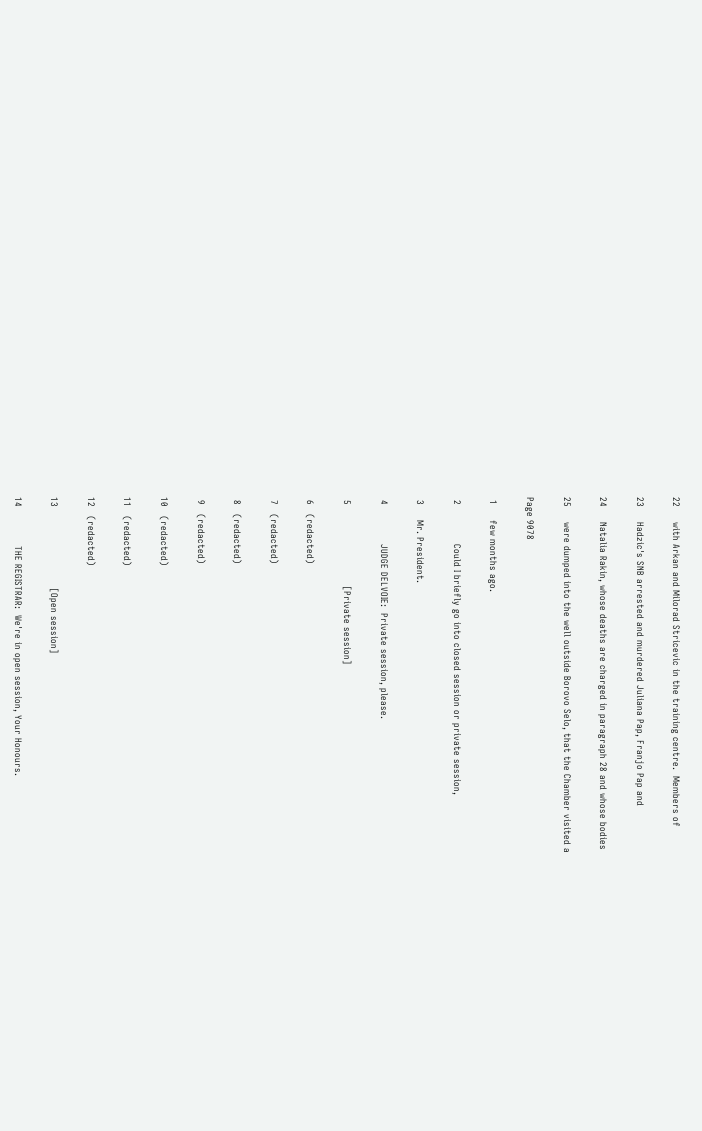22     with Arkan and Milorad Stricevic in the training centre.  Members of

23     Hadzic's SNB arrested and murdered Juliana Pap, Franjo Pap and

24     Natalia Rakin, whose deaths are charged in paragraph 28 and whose bodies

25     were dumped into the well outside Borovo Selo, that the Chamber visited a

Page 9078

 1     few months ago.

 2             Could I briefly go into closed session or private session,

 3     Mr. President.

 4             JUDGE DELVOIE:  Private session, please.

 5                           [Private session]

 6   (redacted)

 7   (redacted)

 8   (redacted)

 9   (redacted)

10   (redacted)

11   (redacted)

12   (redacted)

13                           [Open session]

14             THE REGISTRAR:  We're in open session, Your Honours.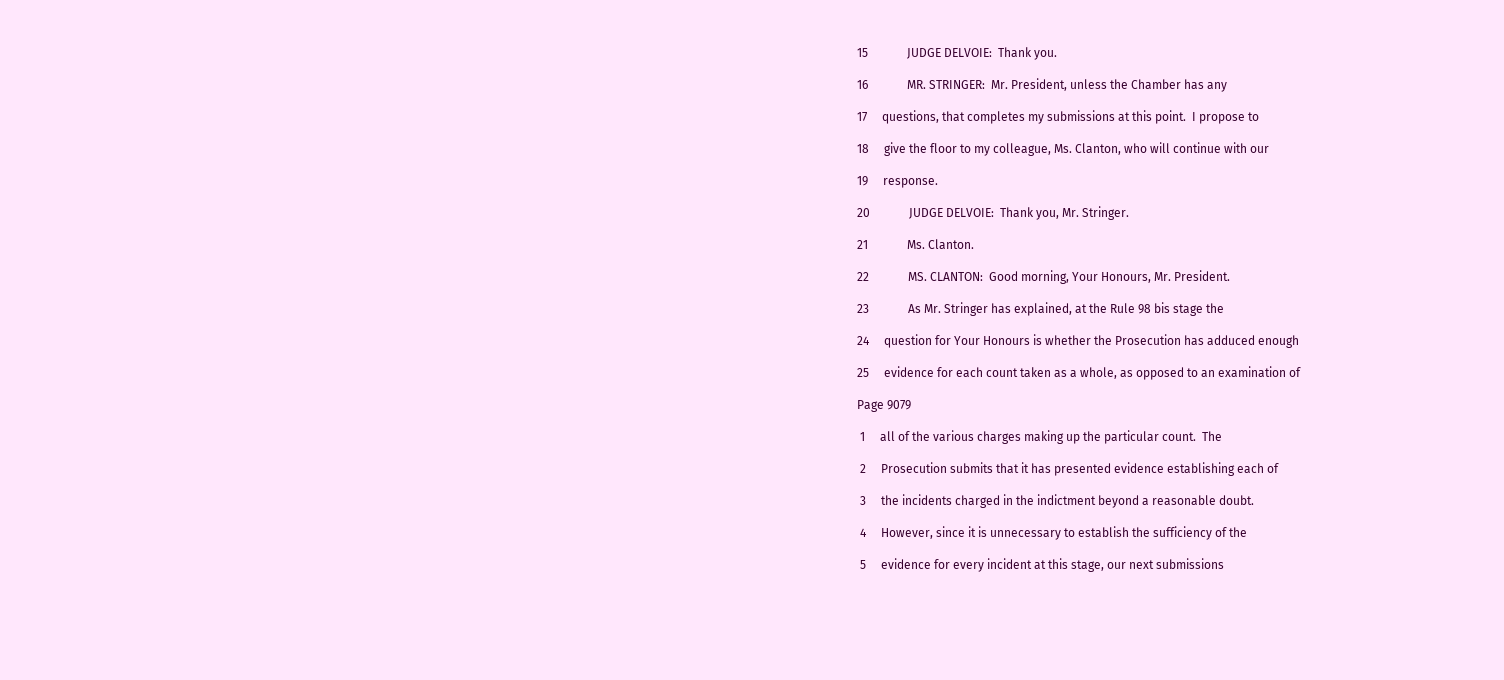15             JUDGE DELVOIE:  Thank you.

16             MR. STRINGER:  Mr. President, unless the Chamber has any

17     questions, that completes my submissions at this point.  I propose to

18     give the floor to my colleague, Ms. Clanton, who will continue with our

19     response.

20             JUDGE DELVOIE:  Thank you, Mr. Stringer.

21             Ms. Clanton.

22             MS. CLANTON:  Good morning, Your Honours, Mr. President.

23             As Mr. Stringer has explained, at the Rule 98 bis stage the

24     question for Your Honours is whether the Prosecution has adduced enough

25     evidence for each count taken as a whole, as opposed to an examination of

Page 9079

 1     all of the various charges making up the particular count.  The

 2     Prosecution submits that it has presented evidence establishing each of

 3     the incidents charged in the indictment beyond a reasonable doubt.

 4     However, since it is unnecessary to establish the sufficiency of the

 5     evidence for every incident at this stage, our next submissions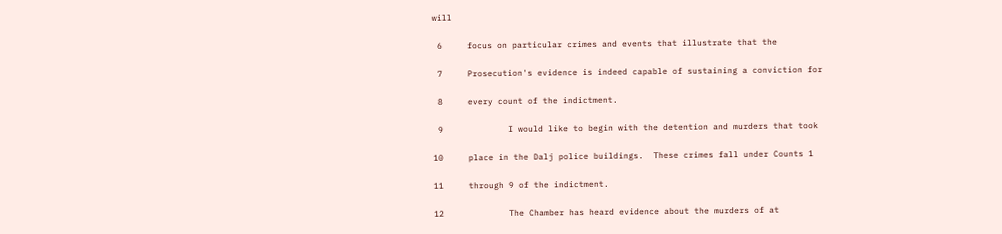will

 6     focus on particular crimes and events that illustrate that the

 7     Prosecution's evidence is indeed capable of sustaining a conviction for

 8     every count of the indictment.

 9             I would like to begin with the detention and murders that took

10     place in the Dalj police buildings.  These crimes fall under Counts 1

11     through 9 of the indictment.

12             The Chamber has heard evidence about the murders of at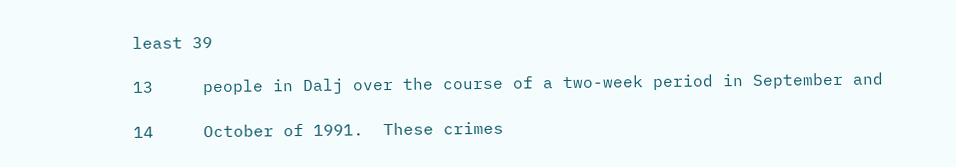least 39

13     people in Dalj over the course of a two-week period in September and

14     October of 1991.  These crimes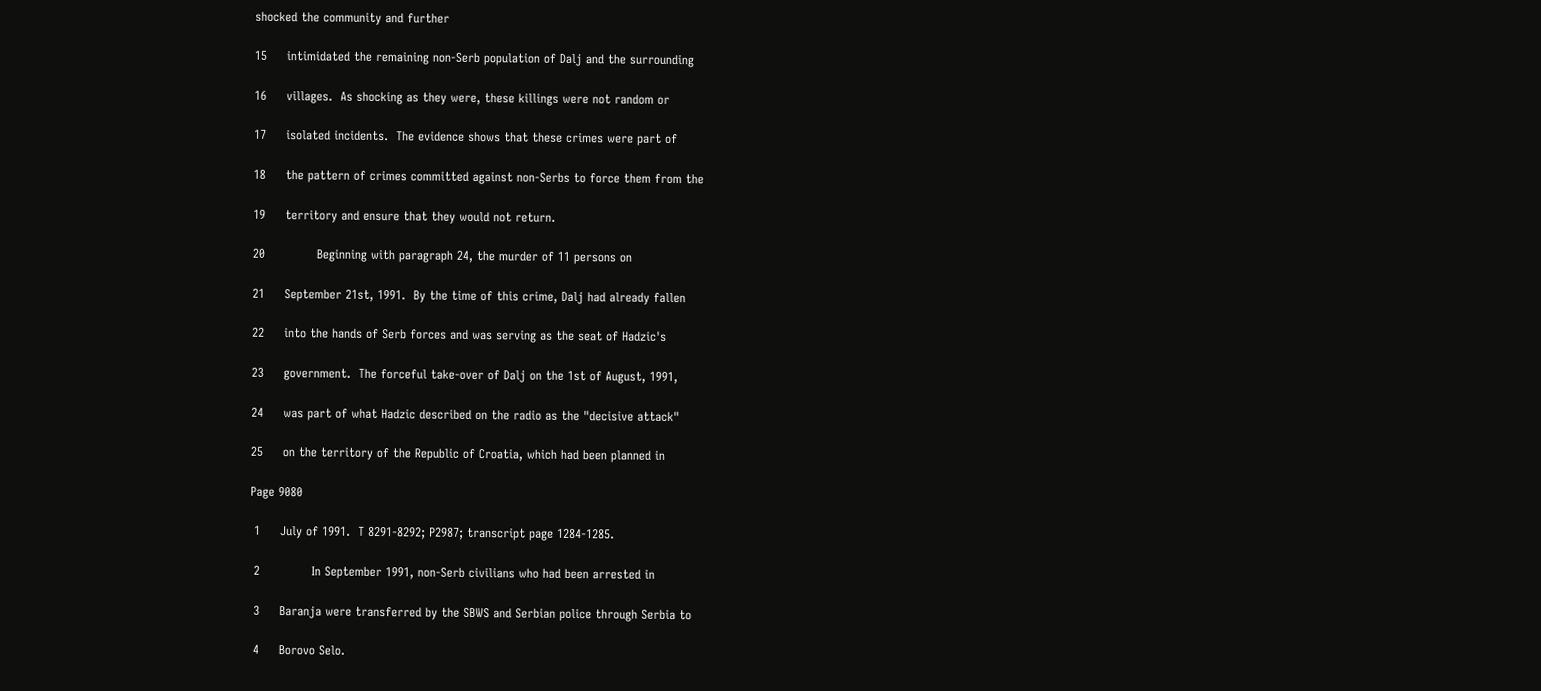shocked the community and further

15     intimidated the remaining non-Serb population of Dalj and the surrounding

16     villages.  As shocking as they were, these killings were not random or

17     isolated incidents.  The evidence shows that these crimes were part of

18     the pattern of crimes committed against non-Serbs to force them from the

19     territory and ensure that they would not return.

20             Beginning with paragraph 24, the murder of 11 persons on

21     September 21st, 1991.  By the time of this crime, Dalj had already fallen

22     into the hands of Serb forces and was serving as the seat of Hadzic's

23     government.  The forceful take-over of Dalj on the 1st of August, 1991,

24     was part of what Hadzic described on the radio as the "decisive attack"

25     on the territory of the Republic of Croatia, which had been planned in

Page 9080

 1     July of 1991.  T 8291-8292; P2987; transcript page 1284-1285.

 2             In September 1991, non-Serb civilians who had been arrested in

 3     Baranja were transferred by the SBWS and Serbian police through Serbia to

 4     Borovo Selo.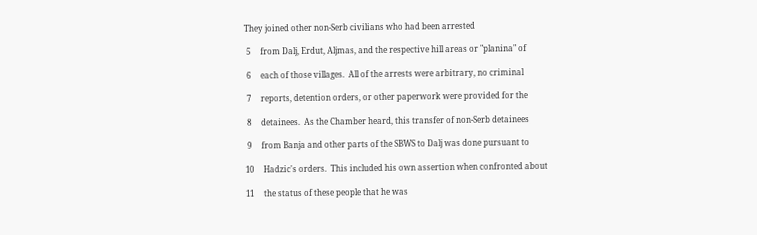They joined other non-Serb civilians who had been arrested

 5     from Dalj, Erdut, Aljmas, and the respective hill areas or "planina" of

 6     each of those villages.  All of the arrests were arbitrary, no criminal

 7     reports, detention orders, or other paperwork were provided for the

 8     detainees.  As the Chamber heard, this transfer of non-Serb detainees

 9     from Banja and other parts of the SBWS to Dalj was done pursuant to

10     Hadzic's orders.  This included his own assertion when confronted about

11     the status of these people that he was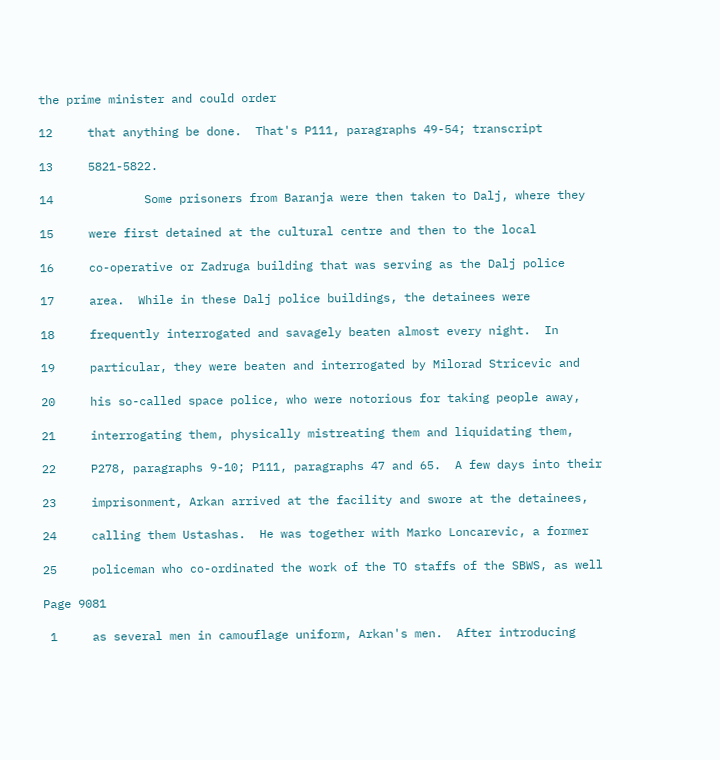the prime minister and could order

12     that anything be done.  That's P111, paragraphs 49-54; transcript

13     5821-5822.

14             Some prisoners from Baranja were then taken to Dalj, where they

15     were first detained at the cultural centre and then to the local

16     co-operative or Zadruga building that was serving as the Dalj police

17     area.  While in these Dalj police buildings, the detainees were

18     frequently interrogated and savagely beaten almost every night.  In

19     particular, they were beaten and interrogated by Milorad Stricevic and

20     his so-called space police, who were notorious for taking people away,

21     interrogating them, physically mistreating them and liquidating them,

22     P278, paragraphs 9-10; P111, paragraphs 47 and 65.  A few days into their

23     imprisonment, Arkan arrived at the facility and swore at the detainees,

24     calling them Ustashas.  He was together with Marko Loncarevic, a former

25     policeman who co-ordinated the work of the TO staffs of the SBWS, as well

Page 9081

 1     as several men in camouflage uniform, Arkan's men.  After introducing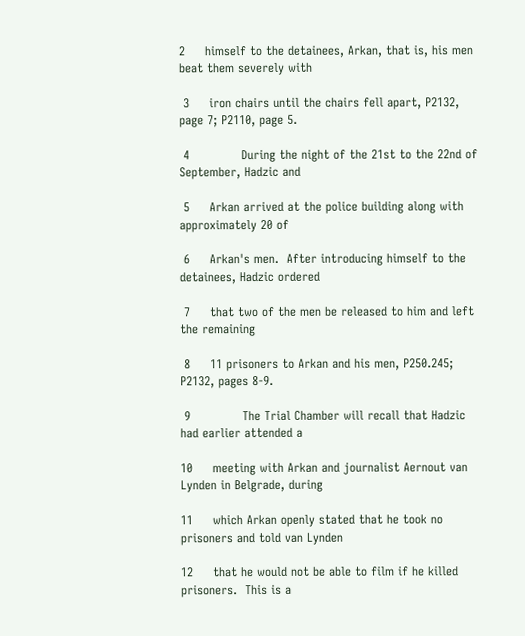2     himself to the detainees, Arkan, that is, his men beat them severely with

 3     iron chairs until the chairs fell apart, P2132, page 7; P2110, page 5.

 4             During the night of the 21st to the 22nd of September, Hadzic and

 5     Arkan arrived at the police building along with approximately 20 of

 6     Arkan's men.  After introducing himself to the detainees, Hadzic ordered

 7     that two of the men be released to him and left the remaining

 8     11 prisoners to Arkan and his men, P250.245; P2132, pages 8-9.

 9             The Trial Chamber will recall that Hadzic had earlier attended a

10     meeting with Arkan and journalist Aernout van Lynden in Belgrade, during

11     which Arkan openly stated that he took no prisoners and told van Lynden

12     that he would not be able to film if he killed prisoners.  This is a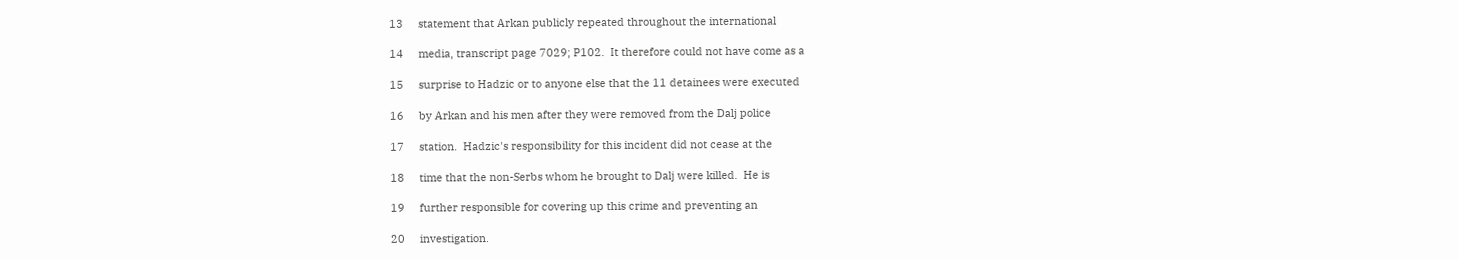13     statement that Arkan publicly repeated throughout the international

14     media, transcript page 7029; P102.  It therefore could not have come as a

15     surprise to Hadzic or to anyone else that the 11 detainees were executed

16     by Arkan and his men after they were removed from the Dalj police

17     station.  Hadzic's responsibility for this incident did not cease at the

18     time that the non-Serbs whom he brought to Dalj were killed.  He is

19     further responsible for covering up this crime and preventing an

20     investigation.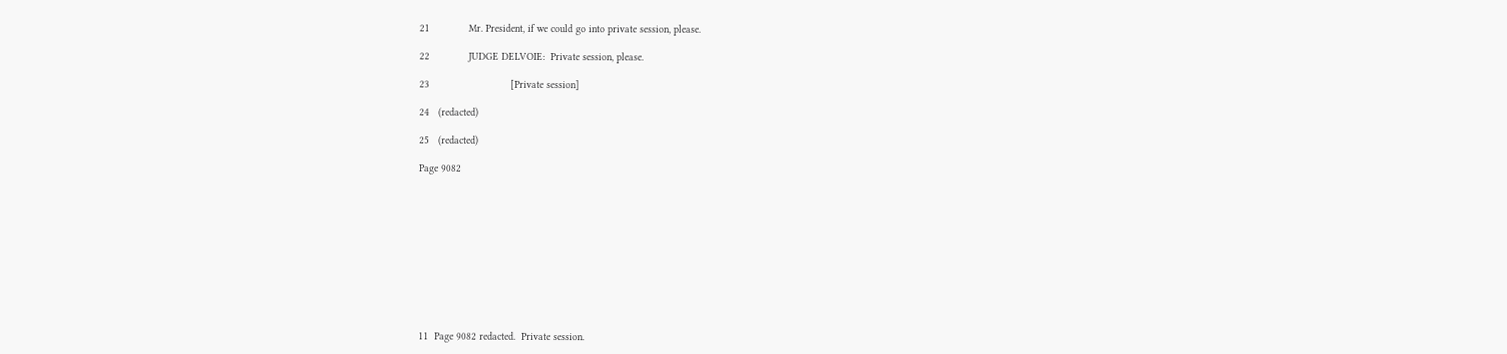21             Mr. President, if we could go into private session, please.

22             JUDGE DELVOIE:  Private session, please.

23                           [Private session]

24   (redacted)

25   (redacted)

Page 9082











11  Page 9082 redacted.  Private session.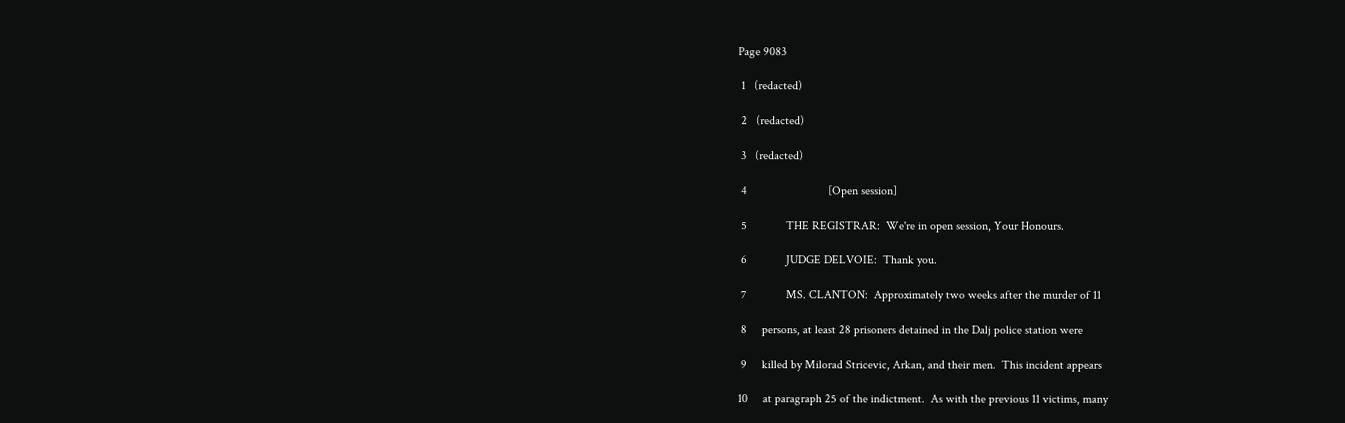Page 9083

 1   (redacted)

 2   (redacted)

 3   (redacted)

 4                           [Open session]

 5             THE REGISTRAR:  We're in open session, Your Honours.

 6             JUDGE DELVOIE:  Thank you.

 7             MS. CLANTON:  Approximately two weeks after the murder of 11

 8     persons, at least 28 prisoners detained in the Dalj police station were

 9     killed by Milorad Stricevic, Arkan, and their men.  This incident appears

10     at paragraph 25 of the indictment.  As with the previous 11 victims, many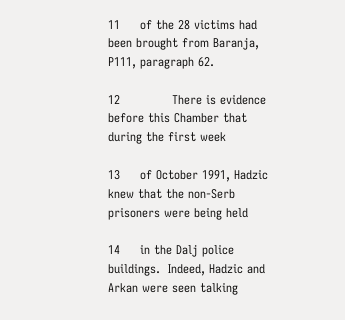11     of the 28 victims had been brought from Baranja, P111, paragraph 62.

12             There is evidence before this Chamber that during the first week

13     of October 1991, Hadzic knew that the non-Serb prisoners were being held

14     in the Dalj police buildings.  Indeed, Hadzic and Arkan were seen talking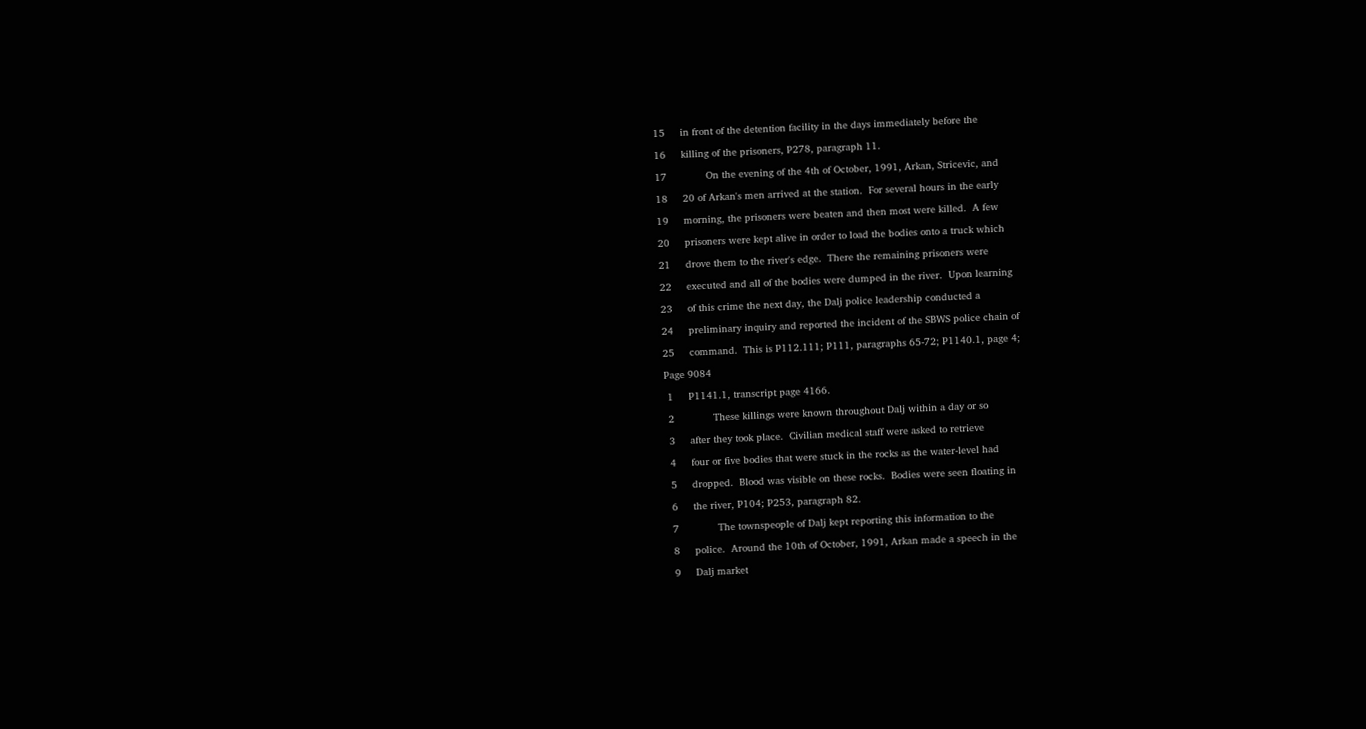15     in front of the detention facility in the days immediately before the

16     killing of the prisoners, P278, paragraph 11.

17             On the evening of the 4th of October, 1991, Arkan, Stricevic, and

18     20 of Arkan's men arrived at the station.  For several hours in the early

19     morning, the prisoners were beaten and then most were killed.  A few

20     prisoners were kept alive in order to load the bodies onto a truck which

21     drove them to the river's edge.  There the remaining prisoners were

22     executed and all of the bodies were dumped in the river.  Upon learning

23     of this crime the next day, the Dalj police leadership conducted a

24     preliminary inquiry and reported the incident of the SBWS police chain of

25     command.  This is P112.111; P111, paragraphs 65-72; P1140.1, page 4;

Page 9084

 1     P1141.1, transcript page 4166.

 2             These killings were known throughout Dalj within a day or so

 3     after they took place.  Civilian medical staff were asked to retrieve

 4     four or five bodies that were stuck in the rocks as the water-level had

 5     dropped.  Blood was visible on these rocks.  Bodies were seen floating in

 6     the river, P104; P253, paragraph 82.

 7             The townspeople of Dalj kept reporting this information to the

 8     police.  Around the 10th of October, 1991, Arkan made a speech in the

 9     Dalj market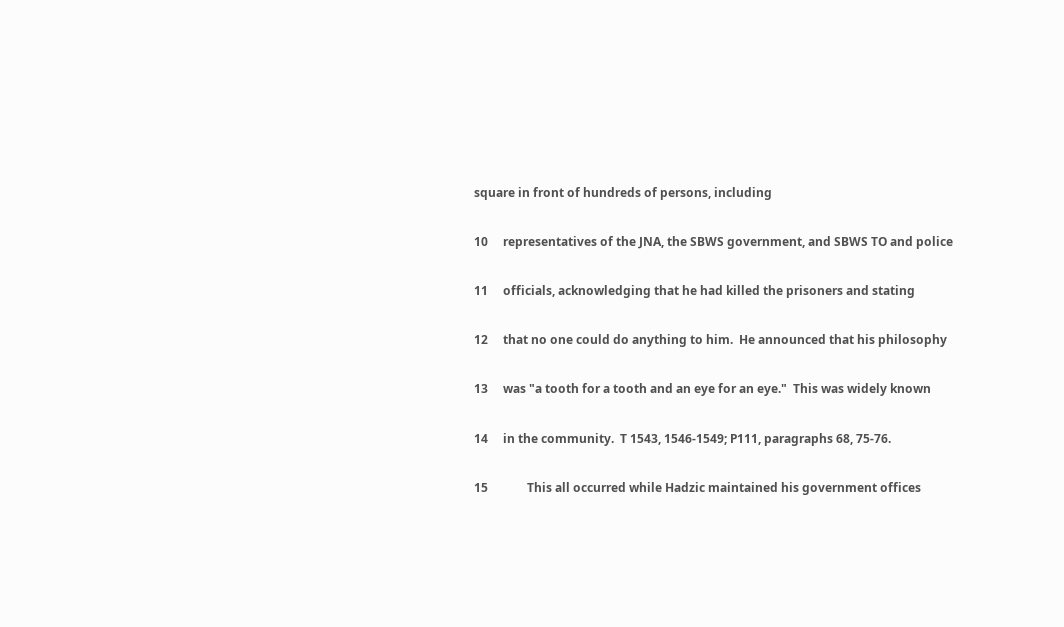square in front of hundreds of persons, including

10     representatives of the JNA, the SBWS government, and SBWS TO and police

11     officials, acknowledging that he had killed the prisoners and stating

12     that no one could do anything to him.  He announced that his philosophy

13     was "a tooth for a tooth and an eye for an eye."  This was widely known

14     in the community.  T 1543, 1546-1549; P111, paragraphs 68, 75-76.

15             This all occurred while Hadzic maintained his government offices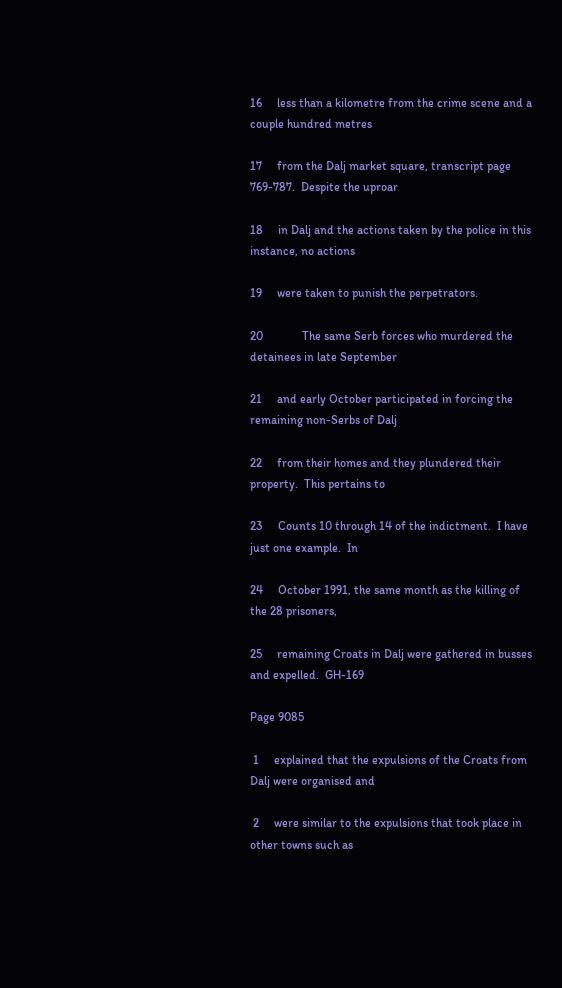16     less than a kilometre from the crime scene and a couple hundred metres

17     from the Dalj market square, transcript page 769-787.  Despite the uproar

18     in Dalj and the actions taken by the police in this instance, no actions

19     were taken to punish the perpetrators.

20             The same Serb forces who murdered the detainees in late September

21     and early October participated in forcing the remaining non-Serbs of Dalj

22     from their homes and they plundered their property.  This pertains to

23     Counts 10 through 14 of the indictment.  I have just one example.  In

24     October 1991, the same month as the killing of the 28 prisoners,

25     remaining Croats in Dalj were gathered in busses and expelled.  GH-169

Page 9085

 1     explained that the expulsions of the Croats from Dalj were organised and

 2     were similar to the expulsions that took place in other towns such as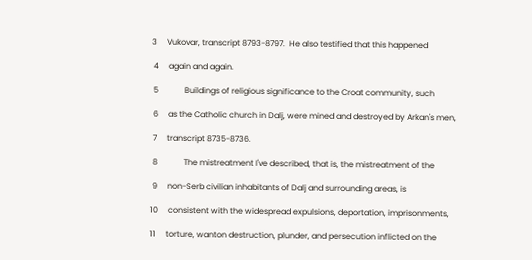3     Vukovar, transcript 8793-8797.  He also testified that this happened

 4     again and again.

 5             Buildings of religious significance to the Croat community, such

 6     as the Catholic church in Dalj, were mined and destroyed by Arkan's men,

 7     transcript 8735-8736.

 8             The mistreatment I've described, that is, the mistreatment of the

 9     non-Serb civilian inhabitants of Dalj and surrounding areas, is

10     consistent with the widespread expulsions, deportation, imprisonments,

11     torture, wanton destruction, plunder, and persecution inflicted on the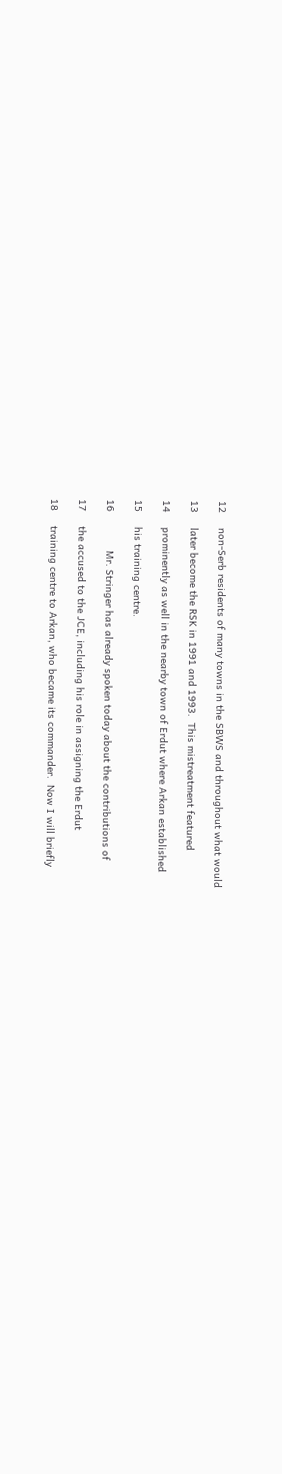12     non-Serb residents of many towns in the SBWS and throughout what would

13     later become the RSK in 1991 and 1993.  This mistreatment featured

14     prominently as well in the nearby town of Erdut where Arkan established

15     his training centre.

16             Mr. Stringer has already spoken today about the contributions of

17     the accused to the JCE, including his role in assigning the Erdut

18     training centre to Arkan, who became its commander.  Now I will briefly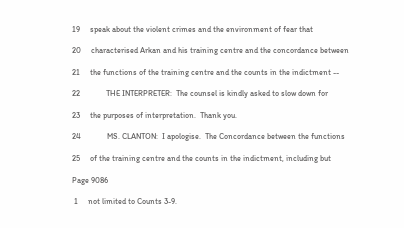19     speak about the violent crimes and the environment of fear that

20     characterised Arkan and his training centre and the concordance between

21     the functions of the training centre and the counts in the indictment --

22             THE INTERPRETER:  The counsel is kindly asked to slow down for

23     the purposes of interpretation.  Thank you.

24             MS. CLANTON:  I apologise.  The Concordance between the functions

25     of the training centre and the counts in the indictment, including but

Page 9086

 1     not limited to Counts 3-9.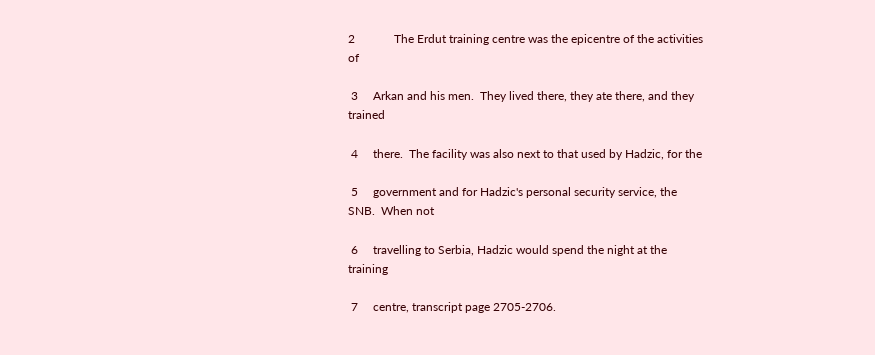2             The Erdut training centre was the epicentre of the activities of

 3     Arkan and his men.  They lived there, they ate there, and they trained

 4     there.  The facility was also next to that used by Hadzic, for the

 5     government and for Hadzic's personal security service, the SNB.  When not

 6     travelling to Serbia, Hadzic would spend the night at the training

 7     centre, transcript page 2705-2706.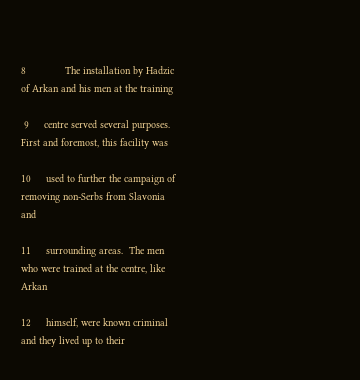8             The installation by Hadzic of Arkan and his men at the training

 9     centre served several purposes.  First and foremost, this facility was

10     used to further the campaign of removing non-Serbs from Slavonia and

11     surrounding areas.  The men who were trained at the centre, like Arkan

12     himself, were known criminal and they lived up to their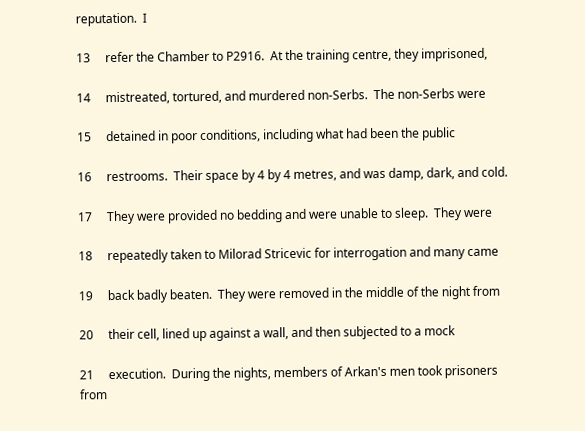reputation.  I

13     refer the Chamber to P2916.  At the training centre, they imprisoned,

14     mistreated, tortured, and murdered non-Serbs.  The non-Serbs were

15     detained in poor conditions, including what had been the public

16     restrooms.  Their space by 4 by 4 metres, and was damp, dark, and cold.

17     They were provided no bedding and were unable to sleep.  They were

18     repeatedly taken to Milorad Stricevic for interrogation and many came

19     back badly beaten.  They were removed in the middle of the night from

20     their cell, lined up against a wall, and then subjected to a mock

21     execution.  During the nights, members of Arkan's men took prisoners from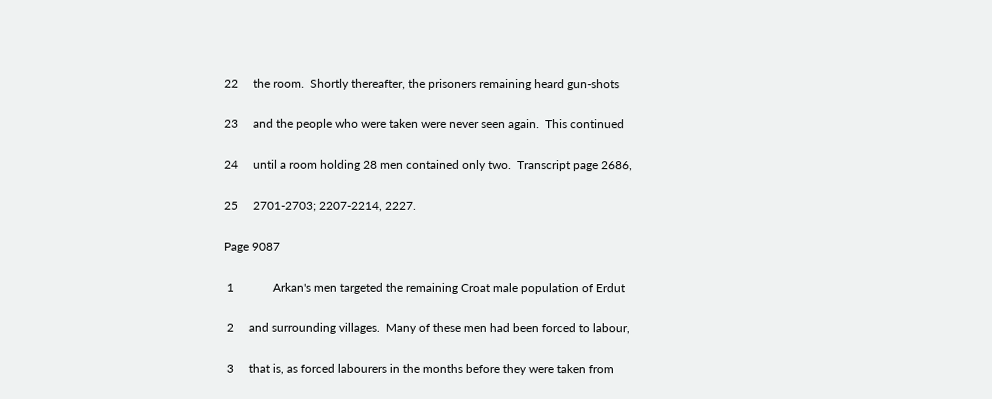22     the room.  Shortly thereafter, the prisoners remaining heard gun-shots

23     and the people who were taken were never seen again.  This continued

24     until a room holding 28 men contained only two.  Transcript page 2686,

25     2701-2703; 2207-2214, 2227.

Page 9087

 1             Arkan's men targeted the remaining Croat male population of Erdut

 2     and surrounding villages.  Many of these men had been forced to labour,

 3     that is, as forced labourers in the months before they were taken from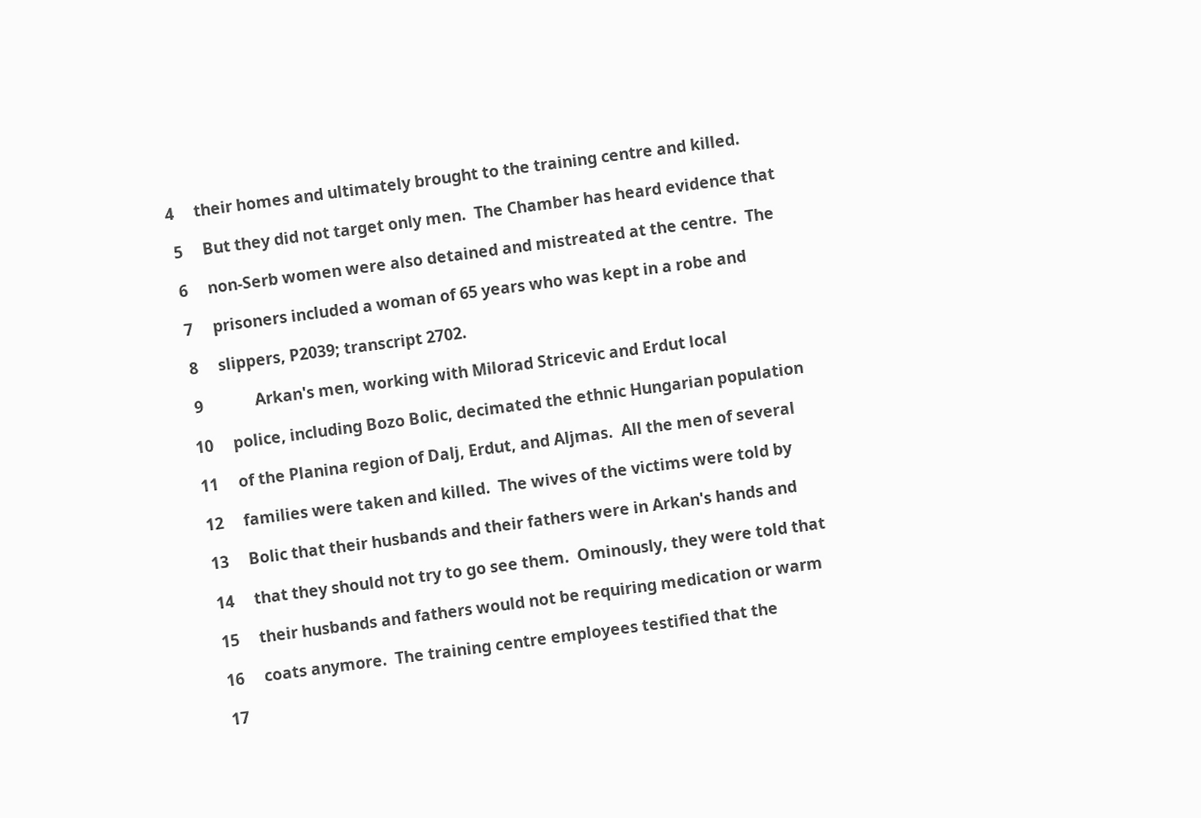4     their homes and ultimately brought to the training centre and killed.

 5     But they did not target only men.  The Chamber has heard evidence that

 6     non-Serb women were also detained and mistreated at the centre.  The

 7     prisoners included a woman of 65 years who was kept in a robe and

 8     slippers, P2039; transcript 2702.

 9             Arkan's men, working with Milorad Stricevic and Erdut local

10     police, including Bozo Bolic, decimated the ethnic Hungarian population

11     of the Planina region of Dalj, Erdut, and Aljmas.  All the men of several

12     families were taken and killed.  The wives of the victims were told by

13     Bolic that their husbands and their fathers were in Arkan's hands and

14     that they should not try to go see them.  Ominously, they were told that

15     their husbands and fathers would not be requiring medication or warm

16     coats anymore.  The training centre employees testified that the

17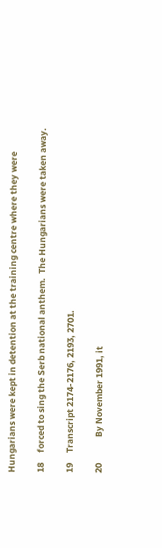Hungarians were kept in detention at the training centre where they were

18     forced to sing the Serb national anthem.  The Hungarians were taken away.

19     Transcript 2174-2176, 2193, 2701.

20             By November 1991, it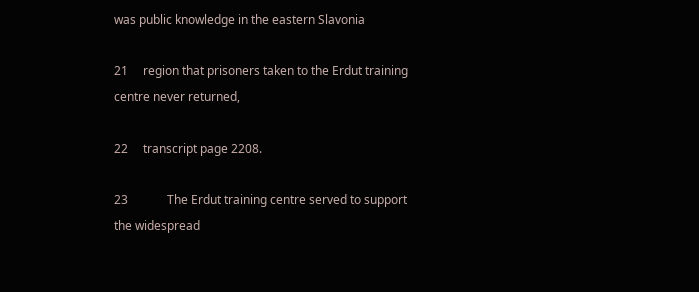was public knowledge in the eastern Slavonia

21     region that prisoners taken to the Erdut training centre never returned,

22     transcript page 2208.

23             The Erdut training centre served to support the widespread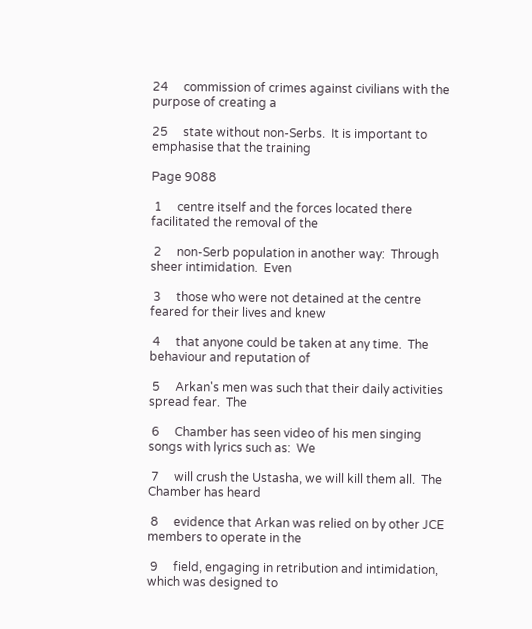24     commission of crimes against civilians with the purpose of creating a

25     state without non-Serbs.  It is important to emphasise that the training

Page 9088

 1     centre itself and the forces located there facilitated the removal of the

 2     non-Serb population in another way:  Through sheer intimidation.  Even

 3     those who were not detained at the centre feared for their lives and knew

 4     that anyone could be taken at any time.  The behaviour and reputation of

 5     Arkan's men was such that their daily activities spread fear.  The

 6     Chamber has seen video of his men singing songs with lyrics such as:  We

 7     will crush the Ustasha, we will kill them all.  The Chamber has heard

 8     evidence that Arkan was relied on by other JCE members to operate in the

 9     field, engaging in retribution and intimidation, which was designed to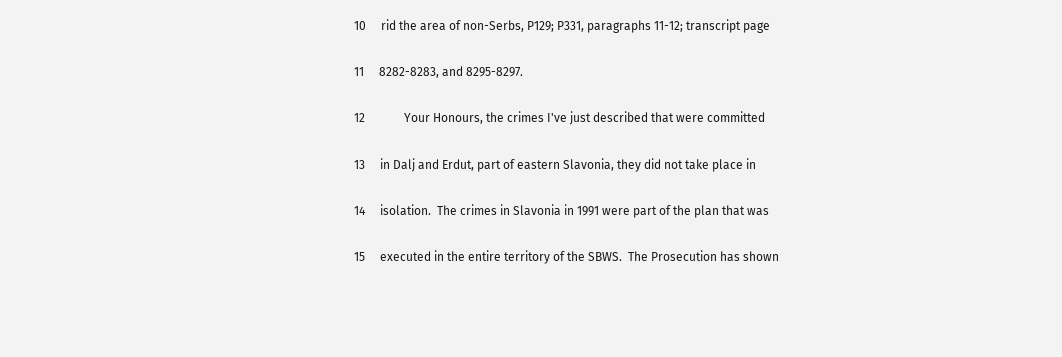10     rid the area of non-Serbs, P129; P331, paragraphs 11-12; transcript page

11     8282-8283, and 8295-8297.

12             Your Honours, the crimes I've just described that were committed

13     in Dalj and Erdut, part of eastern Slavonia, they did not take place in

14     isolation.  The crimes in Slavonia in 1991 were part of the plan that was

15     executed in the entire territory of the SBWS.  The Prosecution has shown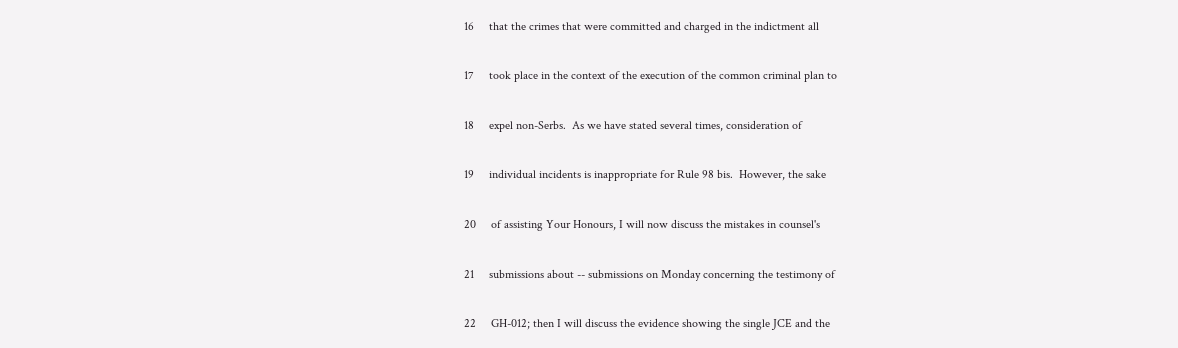16     that the crimes that were committed and charged in the indictment all

17     took place in the context of the execution of the common criminal plan to

18     expel non-Serbs.  As we have stated several times, consideration of

19     individual incidents is inappropriate for Rule 98 bis.  However, the sake

20     of assisting Your Honours, I will now discuss the mistakes in counsel's

21     submissions about -- submissions on Monday concerning the testimony of

22     GH-012; then I will discuss the evidence showing the single JCE and the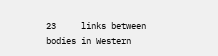23     links between bodies in Western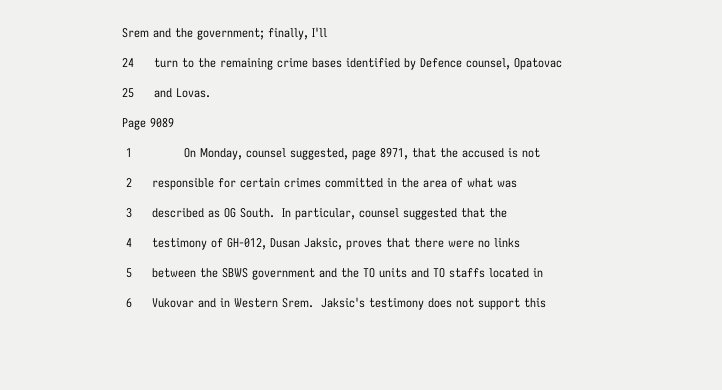Srem and the government; finally, I'll

24     turn to the remaining crime bases identified by Defence counsel, Opatovac

25     and Lovas.

Page 9089

 1             On Monday, counsel suggested, page 8971, that the accused is not

 2     responsible for certain crimes committed in the area of what was

 3     described as OG South.  In particular, counsel suggested that the

 4     testimony of GH-012, Dusan Jaksic, proves that there were no links

 5     between the SBWS government and the TO units and TO staffs located in

 6     Vukovar and in Western Srem.  Jaksic's testimony does not support this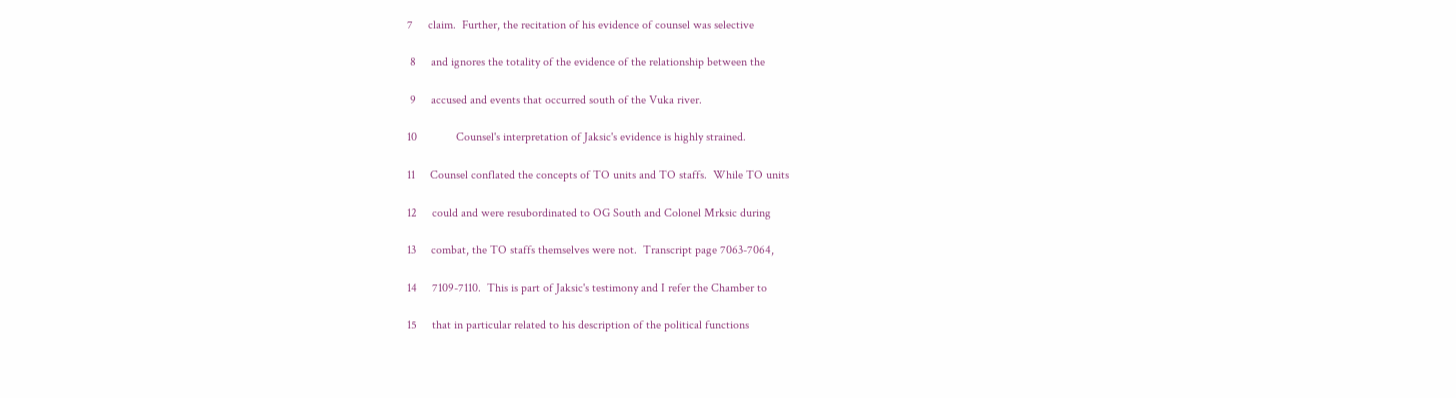7     claim.  Further, the recitation of his evidence of counsel was selective

 8     and ignores the totality of the evidence of the relationship between the

 9     accused and events that occurred south of the Vuka river.

10             Counsel's interpretation of Jaksic's evidence is highly strained.

11     Counsel conflated the concepts of TO units and TO staffs.  While TO units

12     could and were resubordinated to OG South and Colonel Mrksic during

13     combat, the TO staffs themselves were not.  Transcript page 7063-7064,

14     7109-7110.  This is part of Jaksic's testimony and I refer the Chamber to

15     that in particular related to his description of the political functions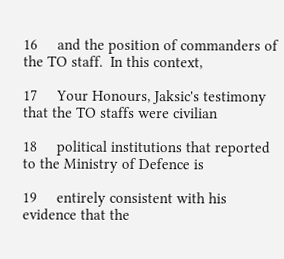16     and the position of commanders of the TO staff.  In this context,

17     Your Honours, Jaksic's testimony that the TO staffs were civilian

18     political institutions that reported to the Ministry of Defence is

19     entirely consistent with his evidence that the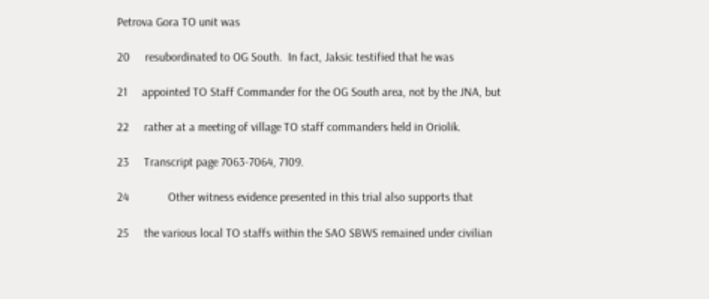Petrova Gora TO unit was

20     resubordinated to OG South.  In fact, Jaksic testified that he was

21     appointed TO Staff Commander for the OG South area, not by the JNA, but

22     rather at a meeting of village TO staff commanders held in Oriolik.

23     Transcript page 7063-7064, 7109.

24             Other witness evidence presented in this trial also supports that

25     the various local TO staffs within the SAO SBWS remained under civilian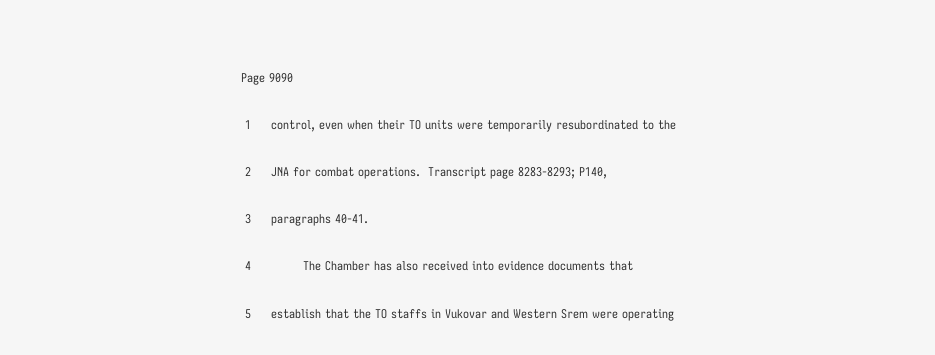Page 9090

 1     control, even when their TO units were temporarily resubordinated to the

 2     JNA for combat operations.  Transcript page 8283-8293; P140,

 3     paragraphs 40-41.

 4             The Chamber has also received into evidence documents that

 5     establish that the TO staffs in Vukovar and Western Srem were operating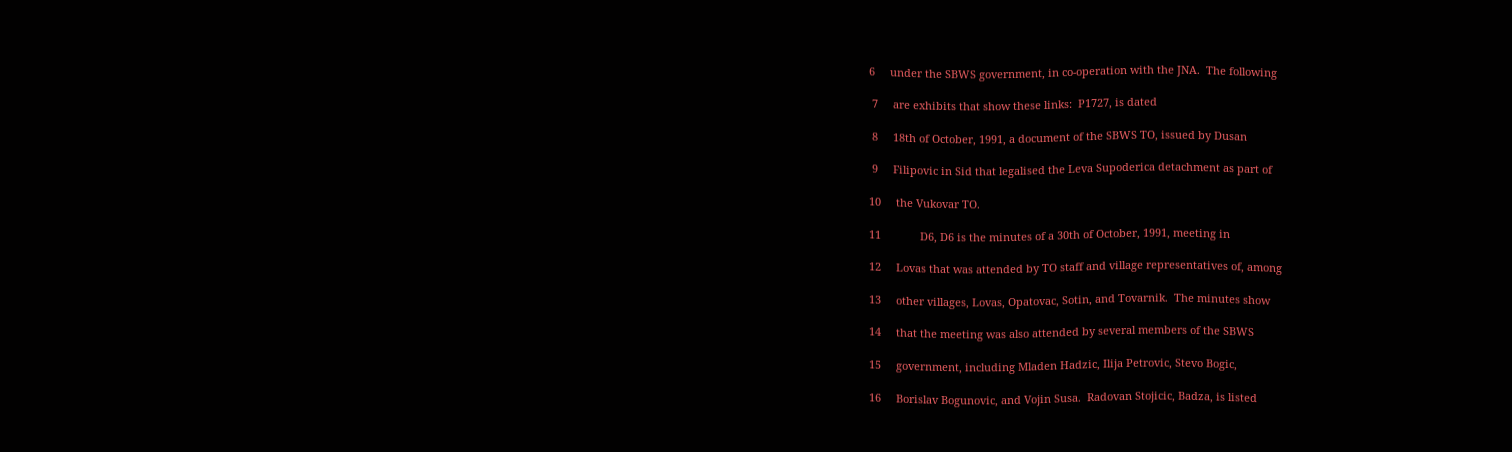6     under the SBWS government, in co-operation with the JNA.  The following

 7     are exhibits that show these links:  P1727, is dated

 8     18th of October, 1991, a document of the SBWS TO, issued by Dusan

 9     Filipovic in Sid that legalised the Leva Supoderica detachment as part of

10     the Vukovar TO.

11             D6, D6 is the minutes of a 30th of October, 1991, meeting in

12     Lovas that was attended by TO staff and village representatives of, among

13     other villages, Lovas, Opatovac, Sotin, and Tovarnik.  The minutes show

14     that the meeting was also attended by several members of the SBWS

15     government, including Mladen Hadzic, Ilija Petrovic, Stevo Bogic,

16     Borislav Bogunovic, and Vojin Susa.  Radovan Stojicic, Badza, is listed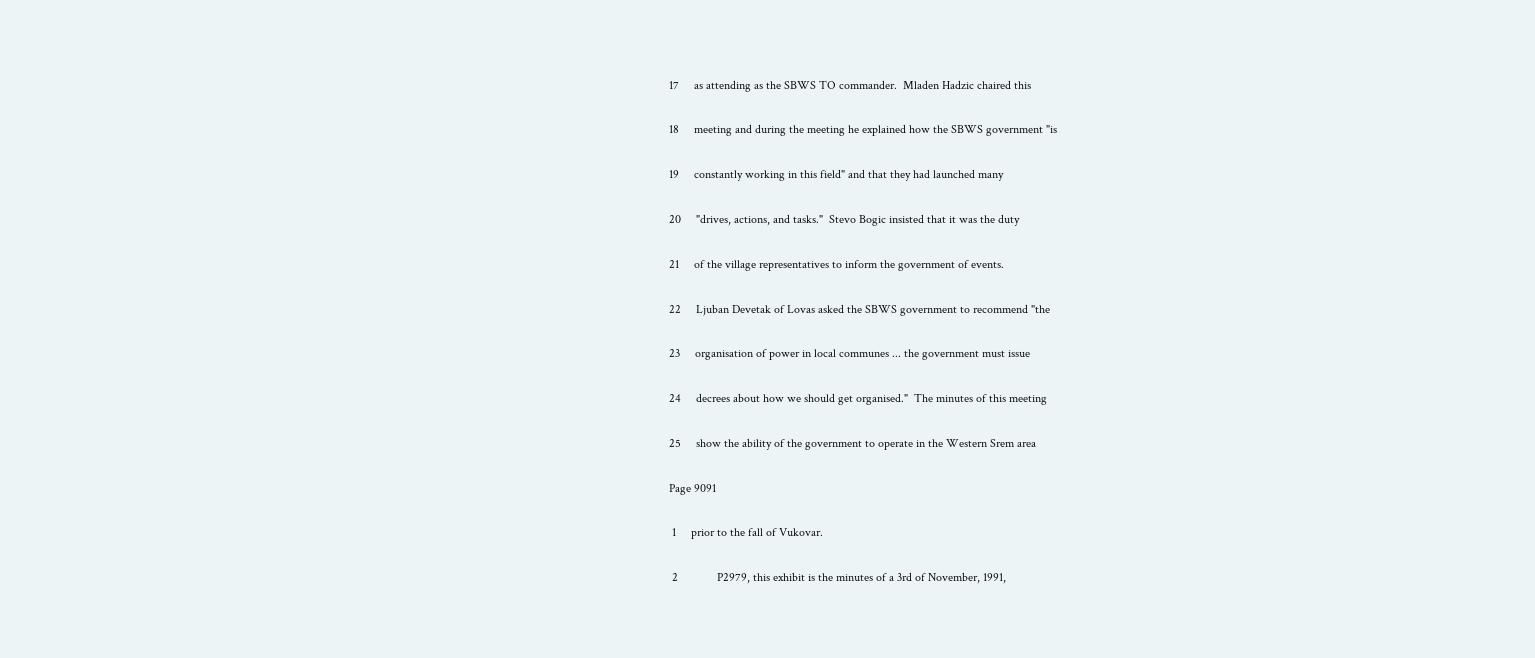17     as attending as the SBWS TO commander.  Mladen Hadzic chaired this

18     meeting and during the meeting he explained how the SBWS government "is

19     constantly working in this field" and that they had launched many

20     "drives, actions, and tasks."  Stevo Bogic insisted that it was the duty

21     of the village representatives to inform the government of events.

22     Ljuban Devetak of Lovas asked the SBWS government to recommend "the

23     organisation of power in local communes ... the government must issue

24     decrees about how we should get organised."  The minutes of this meeting

25     show the ability of the government to operate in the Western Srem area

Page 9091

 1     prior to the fall of Vukovar.

 2             P2979, this exhibit is the minutes of a 3rd of November, 1991,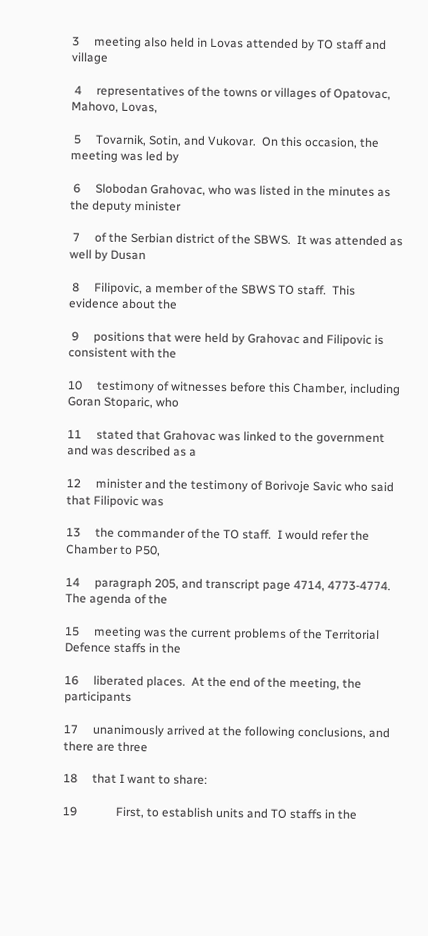3     meeting also held in Lovas attended by TO staff and village

 4     representatives of the towns or villages of Opatovac, Mahovo, Lovas,

 5     Tovarnik, Sotin, and Vukovar.  On this occasion, the meeting was led by

 6     Slobodan Grahovac, who was listed in the minutes as the deputy minister

 7     of the Serbian district of the SBWS.  It was attended as well by Dusan

 8     Filipovic, a member of the SBWS TO staff.  This evidence about the

 9     positions that were held by Grahovac and Filipovic is consistent with the

10     testimony of witnesses before this Chamber, including Goran Stoparic, who

11     stated that Grahovac was linked to the government and was described as a

12     minister and the testimony of Borivoje Savic who said that Filipovic was

13     the commander of the TO staff.  I would refer the Chamber to P50,

14     paragraph 205, and transcript page 4714, 4773-4774.  The agenda of the

15     meeting was the current problems of the Territorial Defence staffs in the

16     liberated places.  At the end of the meeting, the participants

17     unanimously arrived at the following conclusions, and there are three

18     that I want to share:

19             First, to establish units and TO staffs in the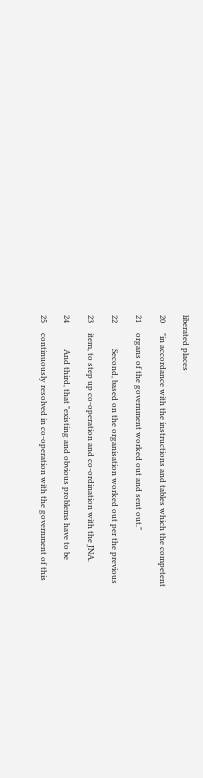liberated places

20     "in accordance with the instructions and tables which the competent

21     organs of the government worked out and sent out."

22             Second, based on the organisation worked out per the previous

23     item, to step up co-operation and co-ordination with the JNA.

24             And third, that "existing and obvious problems have to be

25     continuously resolved in co-operation with the government of this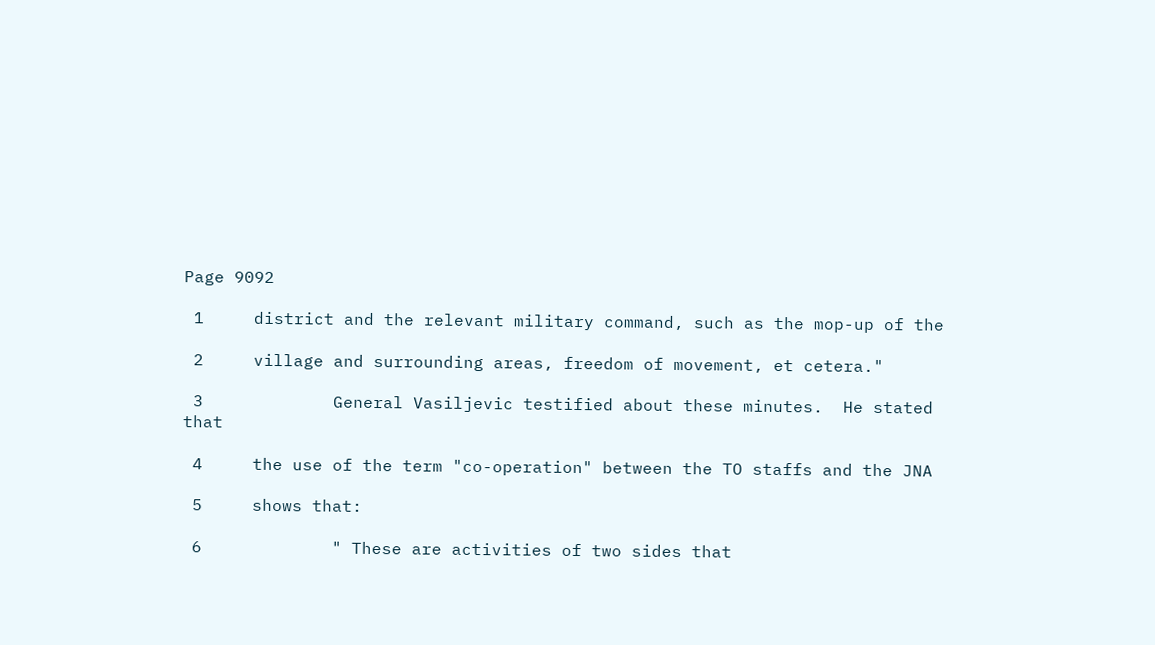Page 9092

 1     district and the relevant military command, such as the mop-up of the

 2     village and surrounding areas, freedom of movement, et cetera."

 3             General Vasiljevic testified about these minutes.  He stated that

 4     the use of the term "co-operation" between the TO staffs and the JNA

 5     shows that:

 6             " These are activities of two sides that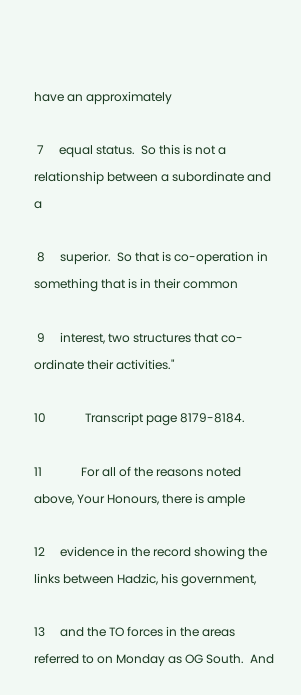have an approximately

 7     equal status.  So this is not a relationship between a subordinate and a

 8     superior.  So that is co-operation in something that is in their common

 9     interest, two structures that co-ordinate their activities."

10             Transcript page 8179-8184.

11             For all of the reasons noted above, Your Honours, there is ample

12     evidence in the record showing the links between Hadzic, his government,

13     and the TO forces in the areas referred to on Monday as OG South.  And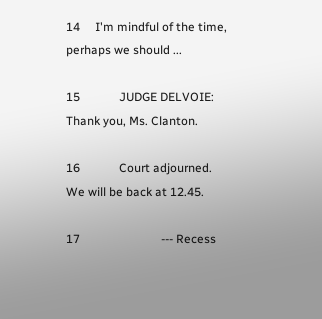14     I'm mindful of the time, perhaps we should ...

15             JUDGE DELVOIE:  Thank you, Ms. Clanton.

16             Court adjourned.  We will be back at 12.45.

17                           --- Recess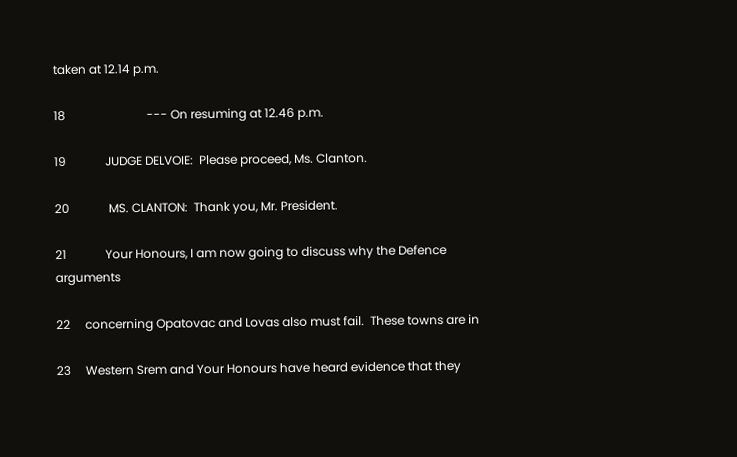taken at 12.14 p.m.

18                           --- On resuming at 12.46 p.m.

19             JUDGE DELVOIE:  Please proceed, Ms. Clanton.

20             MS. CLANTON:  Thank you, Mr. President.

21             Your Honours, I am now going to discuss why the Defence arguments

22     concerning Opatovac and Lovas also must fail.  These towns are in

23     Western Srem and Your Honours have heard evidence that they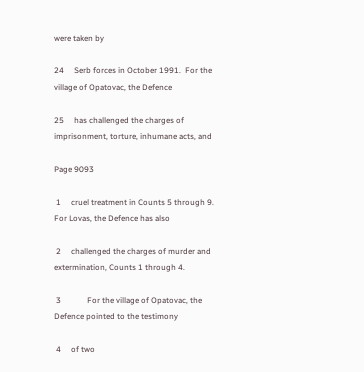were taken by

24     Serb forces in October 1991.  For the village of Opatovac, the Defence

25     has challenged the charges of imprisonment, torture, inhumane acts, and

Page 9093

 1     cruel treatment in Counts 5 through 9.  For Lovas, the Defence has also

 2     challenged the charges of murder and extermination, Counts 1 through 4.

 3             For the village of Opatovac, the Defence pointed to the testimony

 4     of two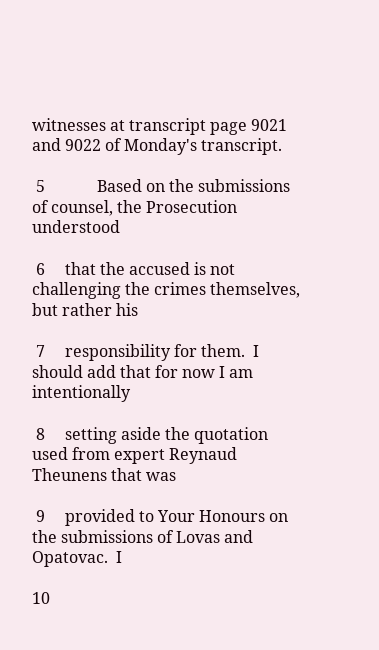witnesses at transcript page 9021 and 9022 of Monday's transcript.

 5             Based on the submissions of counsel, the Prosecution understood

 6     that the accused is not challenging the crimes themselves, but rather his

 7     responsibility for them.  I should add that for now I am intentionally

 8     setting aside the quotation used from expert Reynaud Theunens that was

 9     provided to Your Honours on the submissions of Lovas and Opatovac.  I

10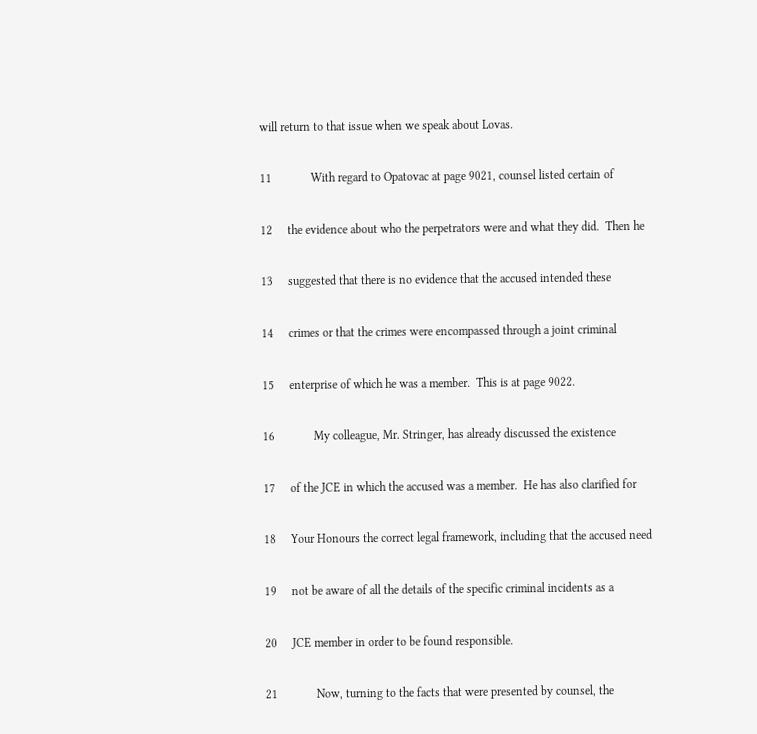will return to that issue when we speak about Lovas.

11             With regard to Opatovac at page 9021, counsel listed certain of

12     the evidence about who the perpetrators were and what they did.  Then he

13     suggested that there is no evidence that the accused intended these

14     crimes or that the crimes were encompassed through a joint criminal

15     enterprise of which he was a member.  This is at page 9022.

16             My colleague, Mr. Stringer, has already discussed the existence

17     of the JCE in which the accused was a member.  He has also clarified for

18     Your Honours the correct legal framework, including that the accused need

19     not be aware of all the details of the specific criminal incidents as a

20     JCE member in order to be found responsible.

21             Now, turning to the facts that were presented by counsel, the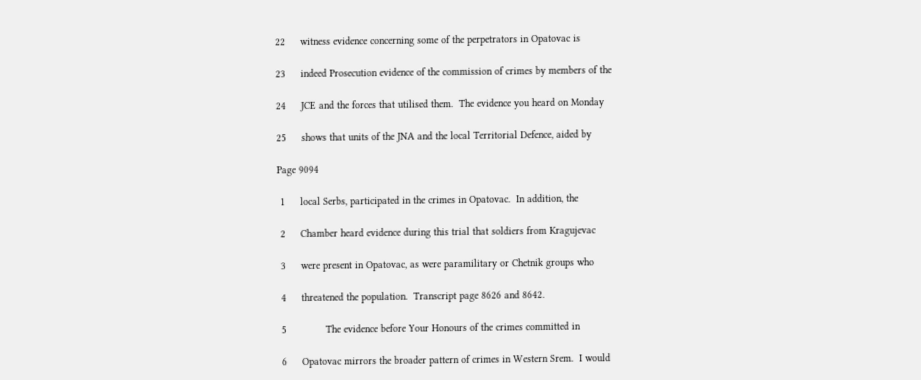22     witness evidence concerning some of the perpetrators in Opatovac is

23     indeed Prosecution evidence of the commission of crimes by members of the

24     JCE and the forces that utilised them.  The evidence you heard on Monday

25     shows that units of the JNA and the local Territorial Defence, aided by

Page 9094

 1     local Serbs, participated in the crimes in Opatovac.  In addition, the

 2     Chamber heard evidence during this trial that soldiers from Kragujevac

 3     were present in Opatovac, as were paramilitary or Chetnik groups who

 4     threatened the population.  Transcript page 8626 and 8642.

 5             The evidence before Your Honours of the crimes committed in

 6     Opatovac mirrors the broader pattern of crimes in Western Srem.  I would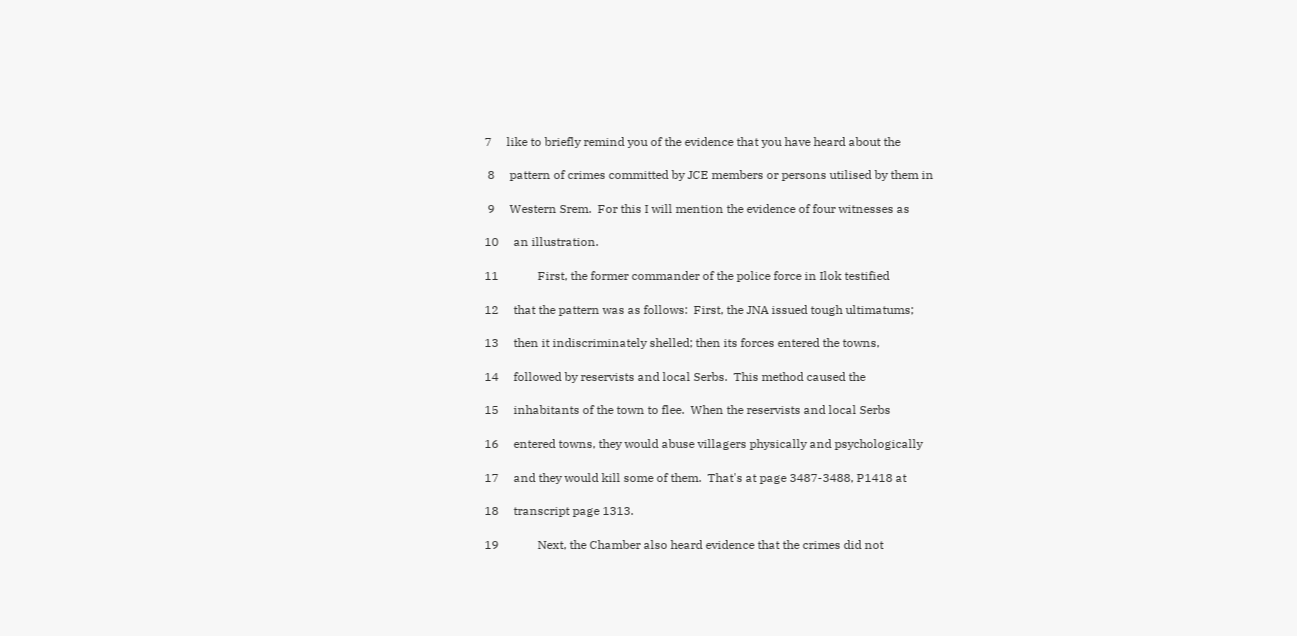7     like to briefly remind you of the evidence that you have heard about the

 8     pattern of crimes committed by JCE members or persons utilised by them in

 9     Western Srem.  For this I will mention the evidence of four witnesses as

10     an illustration.

11             First, the former commander of the police force in Ilok testified

12     that the pattern was as follows:  First, the JNA issued tough ultimatums;

13     then it indiscriminately shelled; then its forces entered the towns,

14     followed by reservists and local Serbs.  This method caused the

15     inhabitants of the town to flee.  When the reservists and local Serbs

16     entered towns, they would abuse villagers physically and psychologically

17     and they would kill some of them.  That's at page 3487-3488, P1418 at

18     transcript page 1313.

19             Next, the Chamber also heard evidence that the crimes did not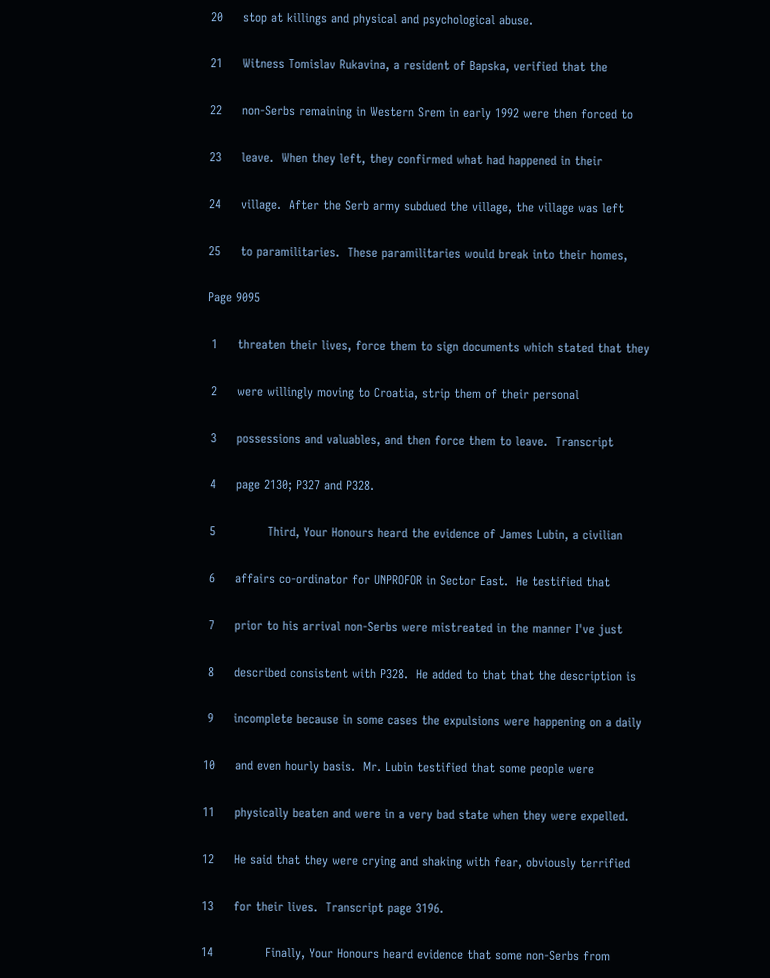20     stop at killings and physical and psychological abuse.

21     Witness Tomislav Rukavina, a resident of Bapska, verified that the

22     non-Serbs remaining in Western Srem in early 1992 were then forced to

23     leave.  When they left, they confirmed what had happened in their

24     village.  After the Serb army subdued the village, the village was left

25     to paramilitaries.  These paramilitaries would break into their homes,

Page 9095

 1     threaten their lives, force them to sign documents which stated that they

 2     were willingly moving to Croatia, strip them of their personal

 3     possessions and valuables, and then force them to leave.  Transcript

 4     page 2130; P327 and P328.

 5             Third, Your Honours heard the evidence of James Lubin, a civilian

 6     affairs co-ordinator for UNPROFOR in Sector East.  He testified that

 7     prior to his arrival non-Serbs were mistreated in the manner I've just

 8     described consistent with P328.  He added to that that the description is

 9     incomplete because in some cases the expulsions were happening on a daily

10     and even hourly basis.  Mr. Lubin testified that some people were

11     physically beaten and were in a very bad state when they were expelled.

12     He said that they were crying and shaking with fear, obviously terrified

13     for their lives.  Transcript page 3196.

14             Finally, Your Honours heard evidence that some non-Serbs from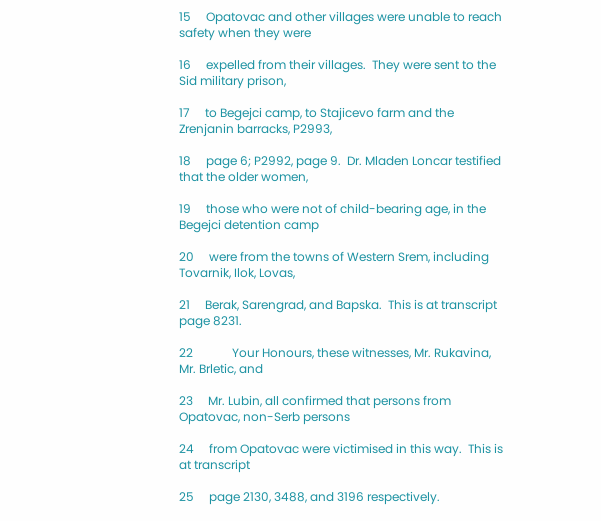15     Opatovac and other villages were unable to reach safety when they were

16     expelled from their villages.  They were sent to the Sid military prison,

17     to Begejci camp, to Stajicevo farm and the Zrenjanin barracks, P2993,

18     page 6; P2992, page 9.  Dr. Mladen Loncar testified that the older women,

19     those who were not of child-bearing age, in the Begejci detention camp

20     were from the towns of Western Srem, including Tovarnik, Ilok, Lovas,

21     Berak, Sarengrad, and Bapska.  This is at transcript page 8231.

22             Your Honours, these witnesses, Mr. Rukavina, Mr. Brletic, and

23     Mr. Lubin, all confirmed that persons from Opatovac, non-Serb persons

24     from Opatovac were victimised in this way.  This is at transcript

25     page 2130, 3488, and 3196 respectively.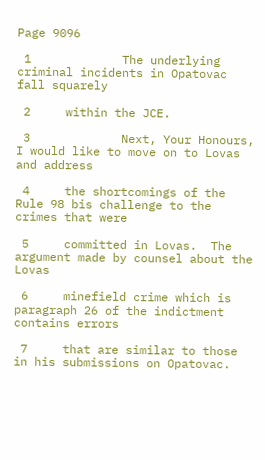Page 9096

 1             The underlying criminal incidents in Opatovac fall squarely

 2     within the JCE.

 3             Next, Your Honours, I would like to move on to Lovas and address

 4     the shortcomings of the Rule 98 bis challenge to the crimes that were

 5     committed in Lovas.  The argument made by counsel about the Lovas

 6     minefield crime which is paragraph 26 of the indictment contains errors

 7     that are similar to those in his submissions on Opatovac.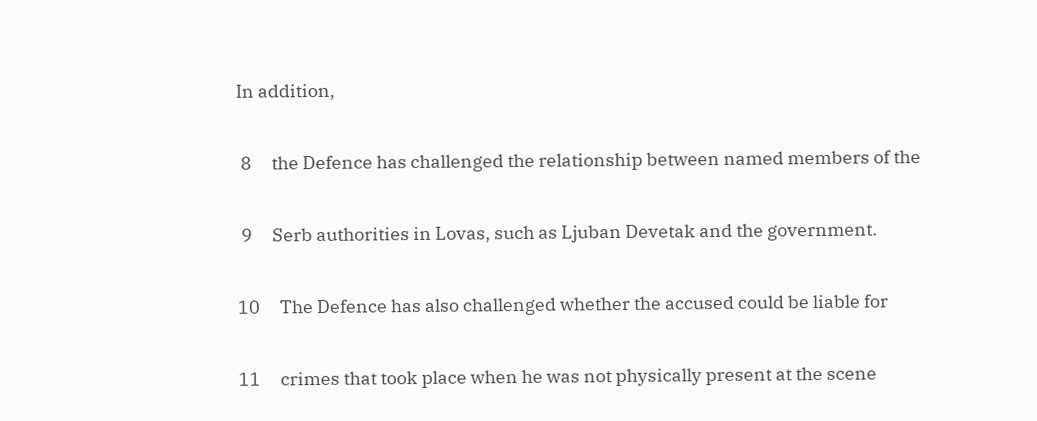In addition,

 8     the Defence has challenged the relationship between named members of the

 9     Serb authorities in Lovas, such as Ljuban Devetak and the government.

10     The Defence has also challenged whether the accused could be liable for

11     crimes that took place when he was not physically present at the scene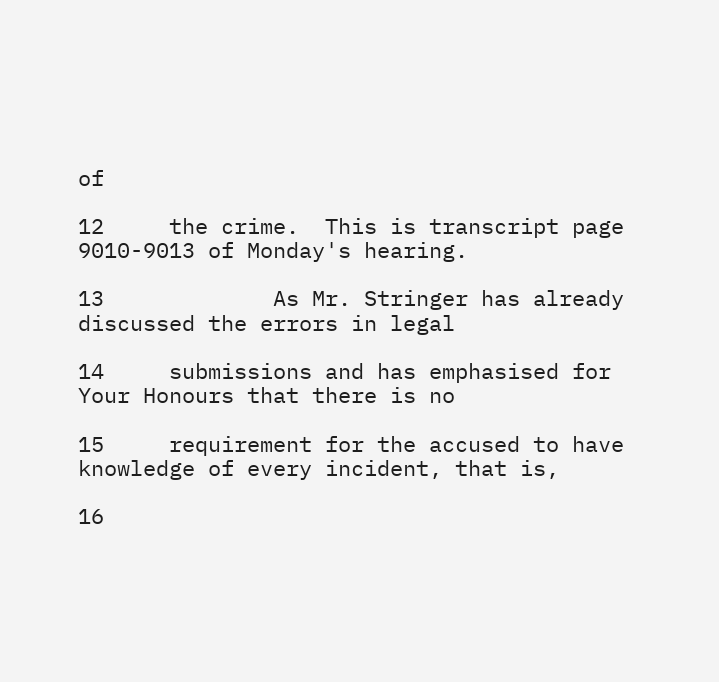of

12     the crime.  This is transcript page 9010-9013 of Monday's hearing.

13             As Mr. Stringer has already discussed the errors in legal

14     submissions and has emphasised for Your Honours that there is no

15     requirement for the accused to have knowledge of every incident, that is,

16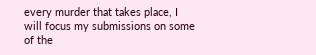every murder that takes place, I will focus my submissions on some of the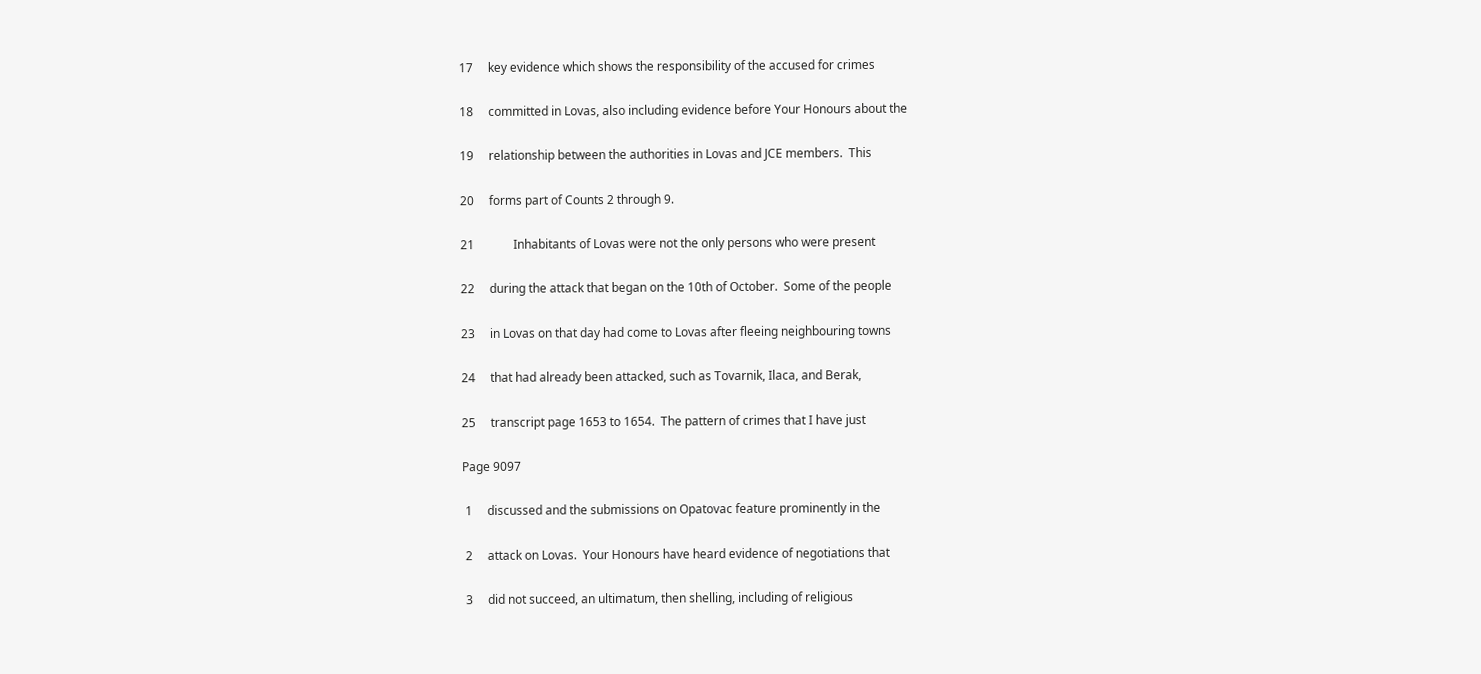17     key evidence which shows the responsibility of the accused for crimes

18     committed in Lovas, also including evidence before Your Honours about the

19     relationship between the authorities in Lovas and JCE members.  This

20     forms part of Counts 2 through 9.

21             Inhabitants of Lovas were not the only persons who were present

22     during the attack that began on the 10th of October.  Some of the people

23     in Lovas on that day had come to Lovas after fleeing neighbouring towns

24     that had already been attacked, such as Tovarnik, Ilaca, and Berak,

25     transcript page 1653 to 1654.  The pattern of crimes that I have just

Page 9097

 1     discussed and the submissions on Opatovac feature prominently in the

 2     attack on Lovas.  Your Honours have heard evidence of negotiations that

 3     did not succeed, an ultimatum, then shelling, including of religious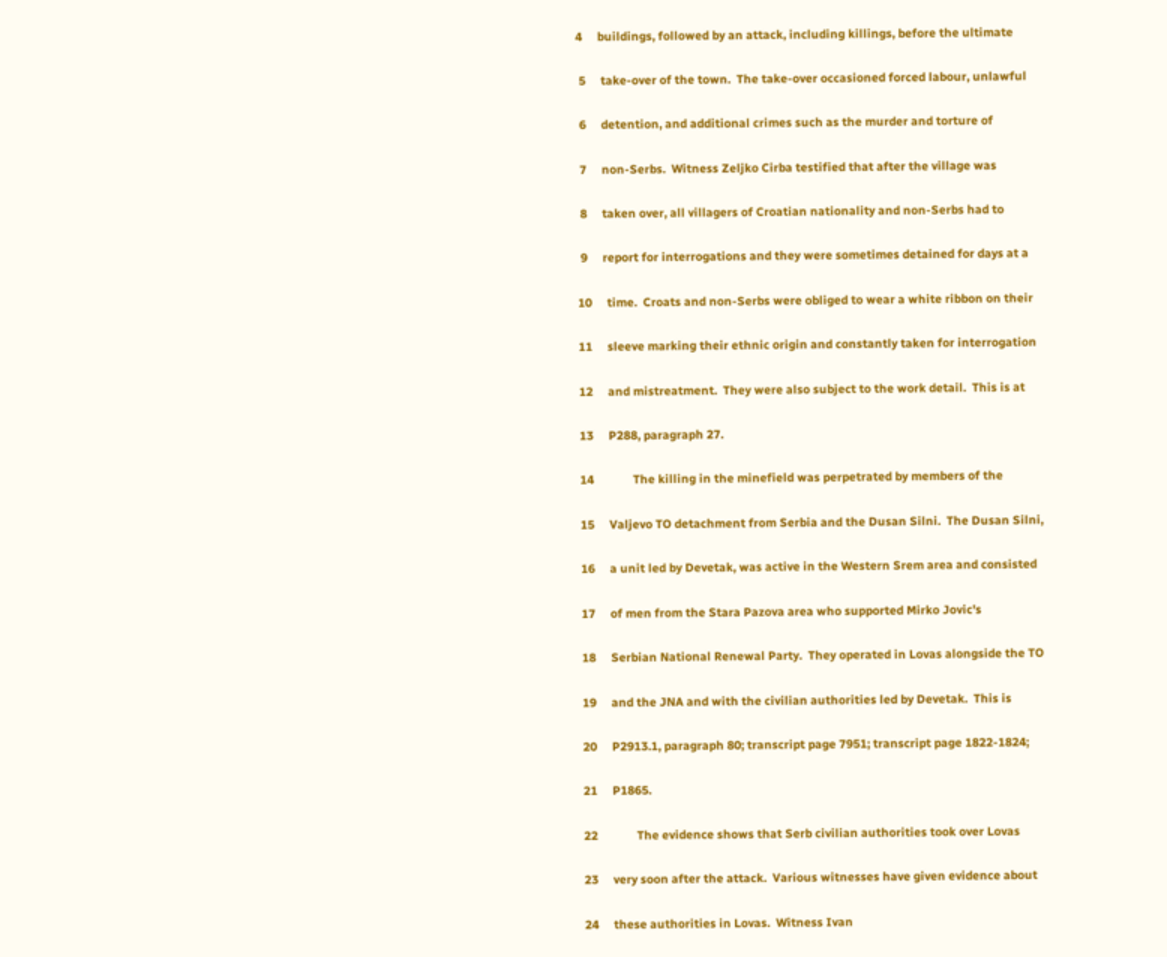4     buildings, followed by an attack, including killings, before the ultimate

 5     take-over of the town.  The take-over occasioned forced labour, unlawful

 6     detention, and additional crimes such as the murder and torture of

 7     non-Serbs.  Witness Zeljko Cirba testified that after the village was

 8     taken over, all villagers of Croatian nationality and non-Serbs had to

 9     report for interrogations and they were sometimes detained for days at a

10     time.  Croats and non-Serbs were obliged to wear a white ribbon on their

11     sleeve marking their ethnic origin and constantly taken for interrogation

12     and mistreatment.  They were also subject to the work detail.  This is at

13     P288, paragraph 27.

14             The killing in the minefield was perpetrated by members of the

15     Valjevo TO detachment from Serbia and the Dusan Silni.  The Dusan Silni,

16     a unit led by Devetak, was active in the Western Srem area and consisted

17     of men from the Stara Pazova area who supported Mirko Jovic's

18     Serbian National Renewal Party.  They operated in Lovas alongside the TO

19     and the JNA and with the civilian authorities led by Devetak.  This is

20     P2913.1, paragraph 80; transcript page 7951; transcript page 1822-1824;

21     P1865.

22             The evidence shows that Serb civilian authorities took over Lovas

23     very soon after the attack.  Various witnesses have given evidence about

24     these authorities in Lovas.  Witness Ivan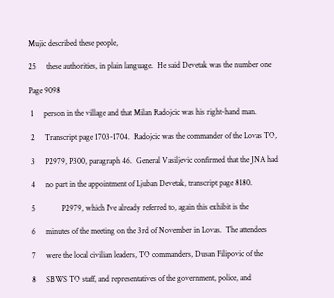Mujic described these people,

25     these authorities, in plain language.  He said Devetak was the number one

Page 9098

 1     person in the village and that Milan Radojcic was his right-hand man.

 2     Transcript page 1703-1704.  Radojcic was the commander of the Lovas TO,

 3     P2979, P300, paragraph 46.  General Vasiljevic confirmed that the JNA had

 4     no part in the appointment of Ljuban Devetak, transcript page 8180.

 5             P2979, which I've already referred to, again this exhibit is the

 6     minutes of the meeting on the 3rd of November in Lovas.  The attendees

 7     were the local civilian leaders, TO commanders, Dusan Filipovic of the

 8     SBWS TO staff, and representatives of the government, police, and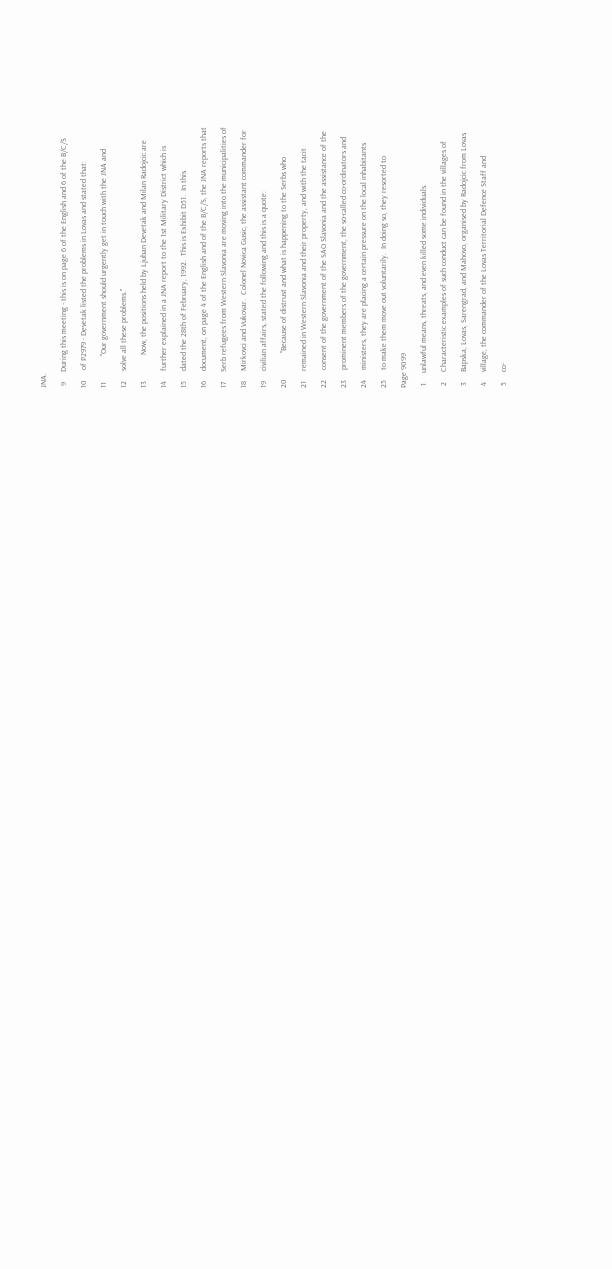JNA.

 9     During this meeting - this is on page 6 of the English and 6 of the B/C/S

10     of P2979 - Devetak listed the problems in Lovas and stated that:

11             "Our government should urgently get in touch with the JNA and

12     solve all these problems."

13             Now, the positions held by Ljuban Devetak and Milan Radojcic are

14     further explained in a JNA report to the 1st Military District which is

15     dated the 28th of February, 1992.  This is Exhibit D51.  In this

16     document, on page 4 of the English and of the B/C/S, the JNA reports that

17     Serb refugees from Western Slavonia are moving into the municipalities of

18     Mirkovci and Vukovar.  Colonel Novica Gusic, the assistant commander for

19     civilian affairs, stated the following and this is a quote:

20             "Because of distrust and what is happening to the Serbs who

21     remained in Western Slavonia and their property, and with the tacit

22     consent of the government of the SAO Slavonia and the assistance of the

23     prominent members of the government, the so-called co-ordinators and

24     ministers, they are placing a certain pressure on the local inhabitants

25     to make them move out voluntarily.  In doing so, they resorted to

Page 9099

 1     unlawful means, threats, and even killed some individuals.

 2     Characteristic examples of such conduct can be found in the villages of

 3     Bapska, Lovas, Sarengrad, and Mahovo, organised by Radojcic from Lovas

 4     village, the commander of the Lovas Territorial Defence Staff and

 5     co-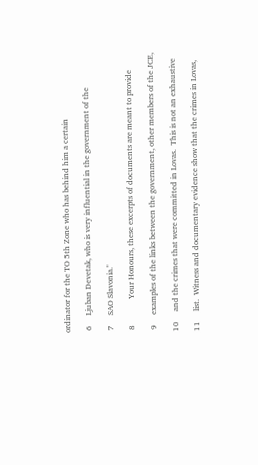ordinator for the TO 5th Zone who has behind him a certain

 6     Ljuban Devetak, who is very influential in the government of the

 7     SAO Slavonia."

 8             Your Honours, these excerpts of documents are meant to provide

 9     examples of the links between the government, other members of the JCE,

10     and the crimes that were committed in Lovas.  This is not an exhaustive

11     list.  Witness and documentary evidence show that the crimes in Lovas,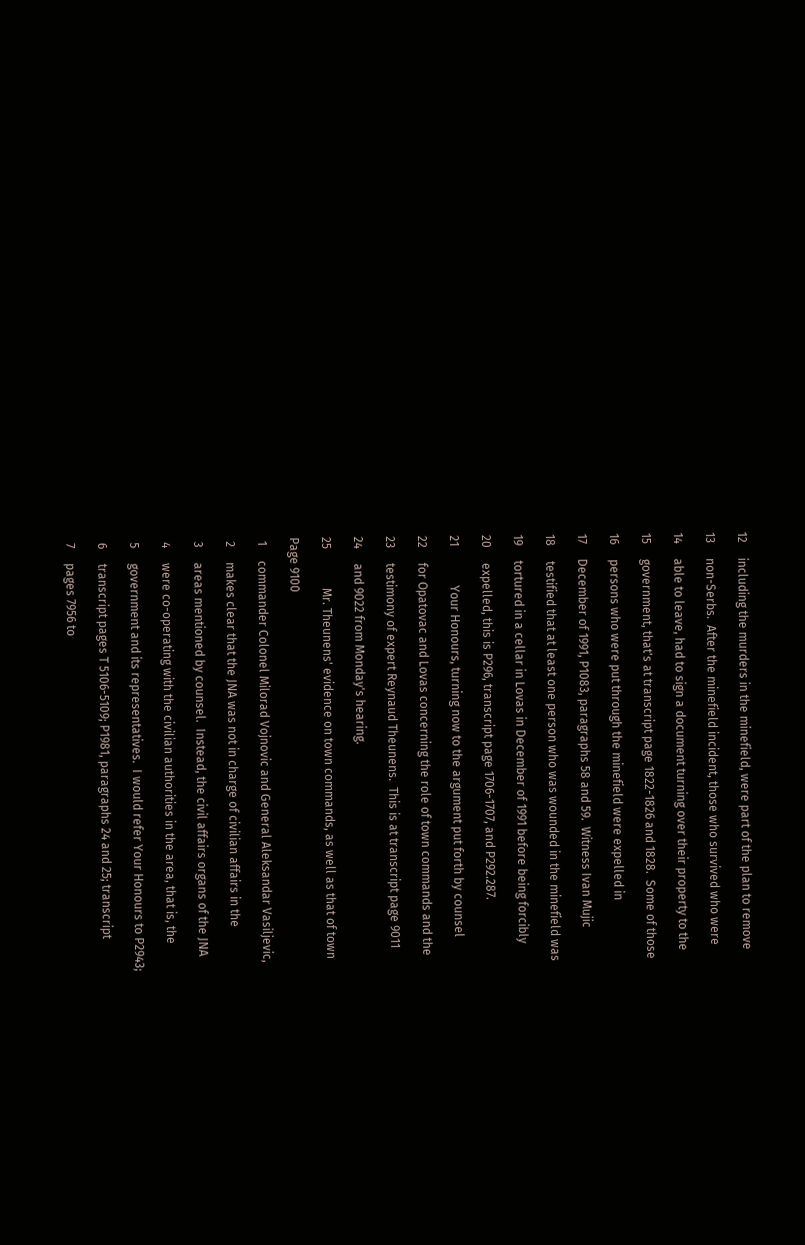12     including the murders in the minefield, were part of the plan to remove

13     non-Serbs.  After the minefield incident, those who survived who were

14     able to leave, had to sign a document turning over their property to the

15     government, that's at transcript page 1822-1826 and 1828.  Some of those

16     persons who were put through the minefield were expelled in

17     December of 1991, P1083, paragraphs 58 and 59.  Witness Ivan Mujic

18     testified that at least one person who was wounded in the minefield was

19     tortured in a cellar in Lovas in December of 1991 before being forcibly

20     expelled, this is P296, transcript page 1706-1707, and P292.287.

21             Your Honours, turning now to the argument put forth by counsel

22     for Opatovac and Lovas concerning the role of town commands and the

23     testimony of expert Reynaud Theunens.  This is at transcript page 9011

24     and 9022 from Monday's hearing.

25             Mr. Theunens' evidence on town commands, as well as that of town

Page 9100

 1     commander Colonel Milorad Vojnovic and General Aleksandar Vasiljevic,

 2     makes clear that the JNA was not in charge of civilian affairs in the

 3     areas mentioned by counsel.  Instead, the civil affairs organs of the JNA

 4     were co-operating with the civilian authorities in the area, that is, the

 5     government and its representatives.  I would refer Your Honours to P2943;

 6     transcript pages T 5106-5109; P1981, paragraphs 24 and 25; transcript

 7     pages 7956 to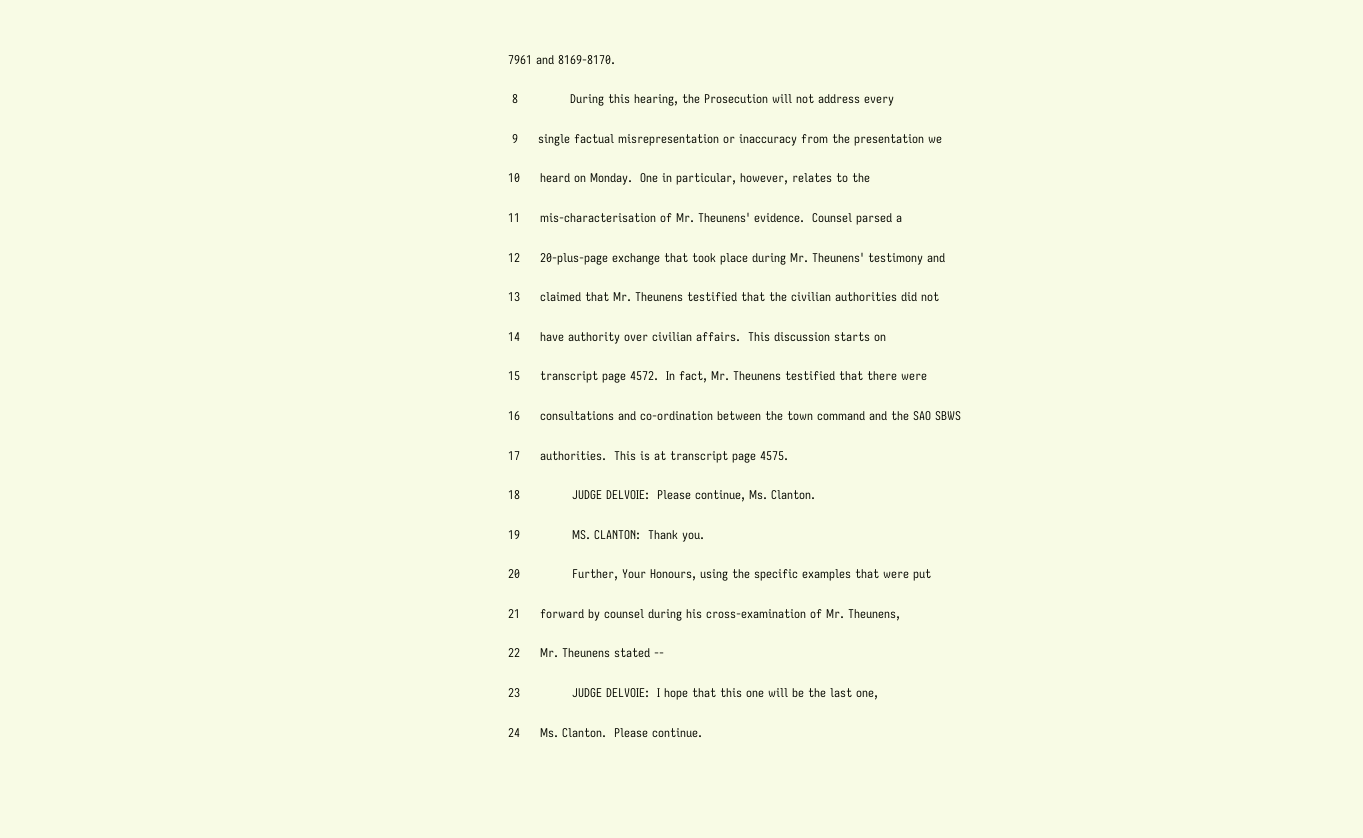7961 and 8169-8170.

 8             During this hearing, the Prosecution will not address every

 9     single factual misrepresentation or inaccuracy from the presentation we

10     heard on Monday.  One in particular, however, relates to the

11     mis-characterisation of Mr. Theunens' evidence.  Counsel parsed a

12     20-plus-page exchange that took place during Mr. Theunens' testimony and

13     claimed that Mr. Theunens testified that the civilian authorities did not

14     have authority over civilian affairs.  This discussion starts on

15     transcript page 4572.  In fact, Mr. Theunens testified that there were

16     consultations and co-ordination between the town command and the SAO SBWS

17     authorities.  This is at transcript page 4575.

18             JUDGE DELVOIE:  Please continue, Ms. Clanton.

19             MS. CLANTON:  Thank you.

20             Further, Your Honours, using the specific examples that were put

21     forward by counsel during his cross-examination of Mr. Theunens,

22     Mr. Theunens stated --

23             JUDGE DELVOIE:  I hope that this one will be the last one,

24     Ms. Clanton.  Please continue.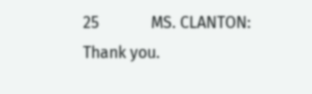25             MS. CLANTON:  Thank you.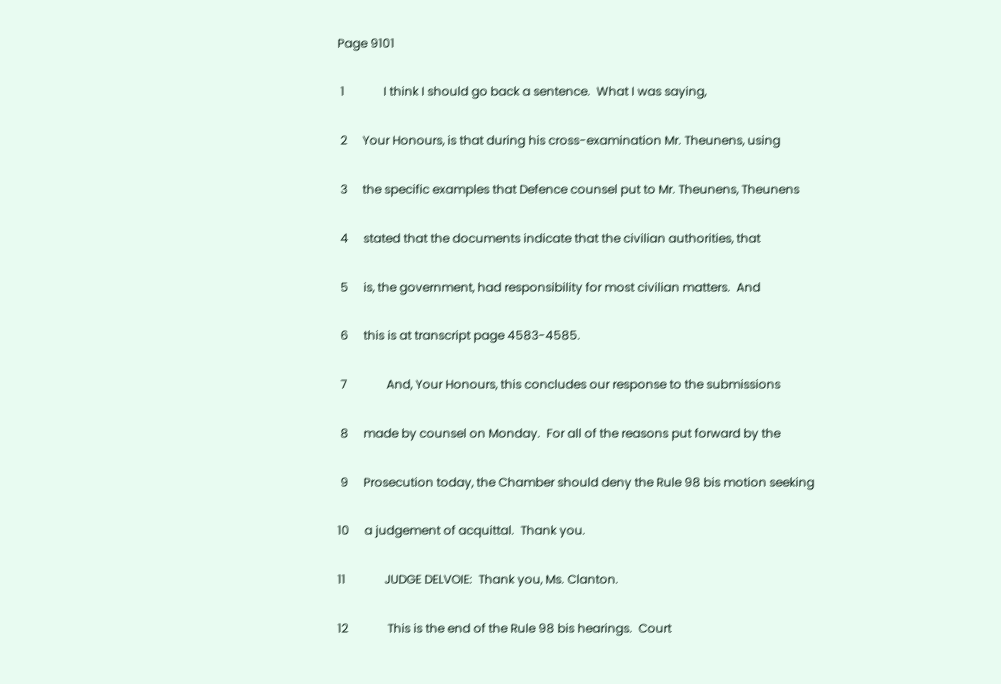Page 9101

 1             I think I should go back a sentence.  What I was saying,

 2     Your Honours, is that during his cross-examination Mr. Theunens, using

 3     the specific examples that Defence counsel put to Mr. Theunens, Theunens

 4     stated that the documents indicate that the civilian authorities, that

 5     is, the government, had responsibility for most civilian matters.  And

 6     this is at transcript page 4583-4585.

 7             And, Your Honours, this concludes our response to the submissions

 8     made by counsel on Monday.  For all of the reasons put forward by the

 9     Prosecution today, the Chamber should deny the Rule 98 bis motion seeking

10     a judgement of acquittal.  Thank you.

11             JUDGE DELVOIE:  Thank you, Ms. Clanton.

12             This is the end of the Rule 98 bis hearings.  Court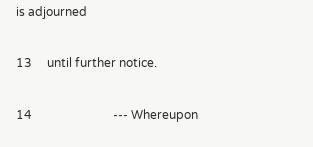is adjourned

13     until further notice.

14                           --- Whereupon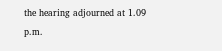the hearing adjourned at 1.09 p.m.